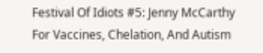Festival Of Idiots #5: Jenny McCarthy For Vaccines, Chelation, And Autism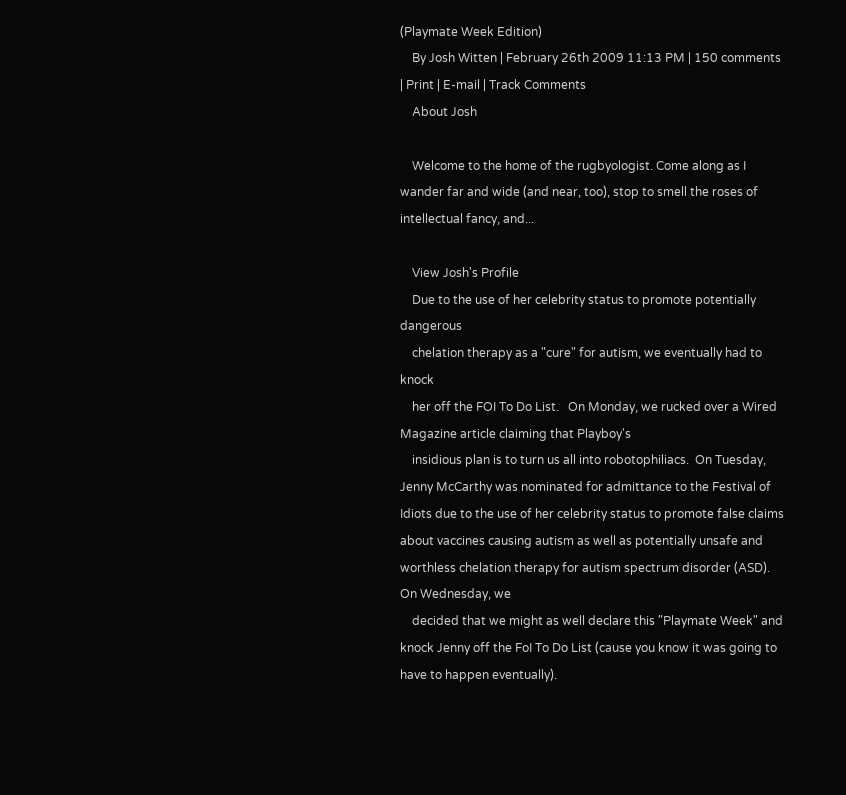(Playmate Week Edition)
    By Josh Witten | February 26th 2009 11:13 PM | 150 comments | Print | E-mail | Track Comments
    About Josh

    Welcome to the home of the rugbyologist. Come along as I wander far and wide (and near, too), stop to smell the roses of intellectual fancy, and...

    View Josh's Profile
    Due to the use of her celebrity status to promote potentially dangerous
    chelation therapy as a "cure" for autism, we eventually had to knock
    her off the FOI To Do List.   On Monday, we rucked over a Wired Magazine article claiming that Playboy's
    insidious plan is to turn us all into robotophiliacs.  On Tuesday, Jenny McCarthy was nominated for admittance to the Festival of Idiots due to the use of her celebrity status to promote false claims about vaccines causing autism as well as potentially unsafe and worthless chelation therapy for autism spectrum disorder (ASD).  On Wednesday, we
    decided that we might as well declare this "Playmate Week" and knock Jenny off the FoI To Do List (cause you know it was going to have to happen eventually).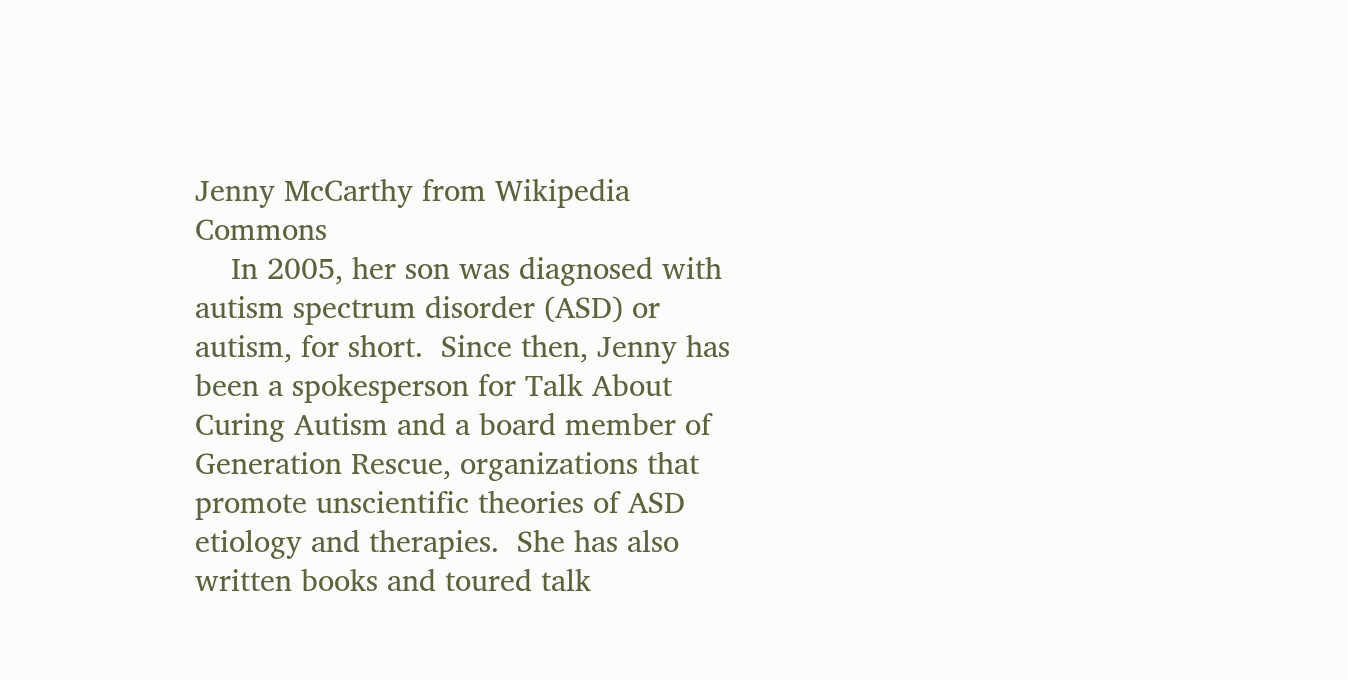Jenny McCarthy from Wikipedia Commons
    In 2005, her son was diagnosed with autism spectrum disorder (ASD) or autism, for short.  Since then, Jenny has been a spokesperson for Talk About Curing Autism and a board member of Generation Rescue, organizations that promote unscientific theories of ASD etiology and therapies.  She has also written books and toured talk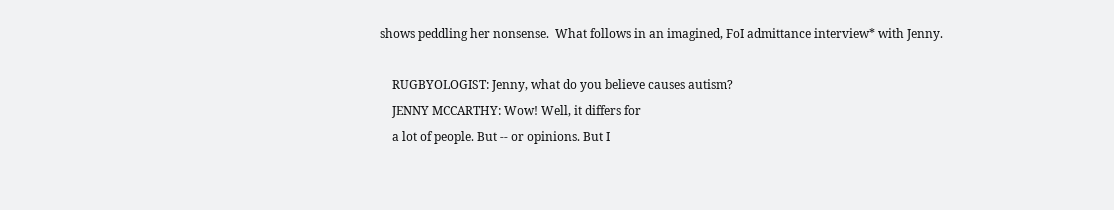shows peddling her nonsense.  What follows in an imagined, FoI admittance interview* with Jenny.

    RUGBYOLOGIST: Jenny, what do you believe causes autism?
    JENNY MCCARTHY: Wow! Well, it differs for
    a lot of people. But -- or opinions. But I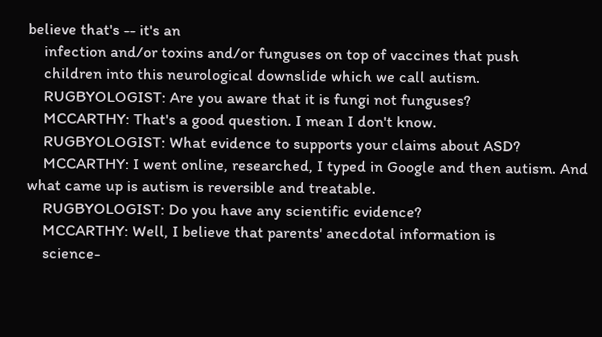believe that's -- it's an
    infection and/or toxins and/or funguses on top of vaccines that push
    children into this neurological downslide which we call autism.
    RUGBYOLOGIST: Are you aware that it is fungi not funguses?
    MCCARTHY: That's a good question. I mean I don't know.
    RUGBYOLOGIST: What evidence to supports your claims about ASD?
    MCCARTHY: I went online, researched, I typed in Google and then autism. And what came up is autism is reversible and treatable.
    RUGBYOLOGIST: Do you have any scientific evidence?
    MCCARTHY: Well, I believe that parents' anecdotal information is
    science-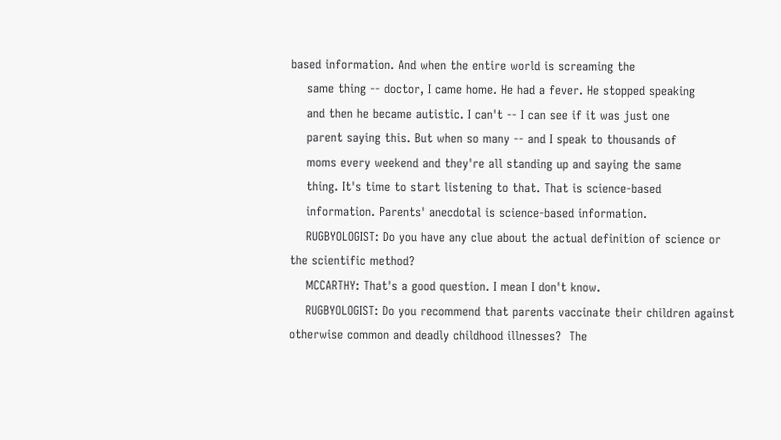based information. And when the entire world is screaming the
    same thing -- doctor, I came home. He had a fever. He stopped speaking
    and then he became autistic. I can't -- I can see if it was just one
    parent saying this. But when so many -- and I speak to thousands of
    moms every weekend and they're all standing up and saying the same
    thing. It's time to start listening to that. That is science-based
    information. Parents' anecdotal is science-based information.
    RUGBYOLOGIST: Do you have any clue about the actual definition of science or the scientific method?
    MCCARTHY: That's a good question. I mean I don't know.
    RUGBYOLOGIST: Do you recommend that parents vaccinate their children against otherwise common and deadly childhood illnesses?  The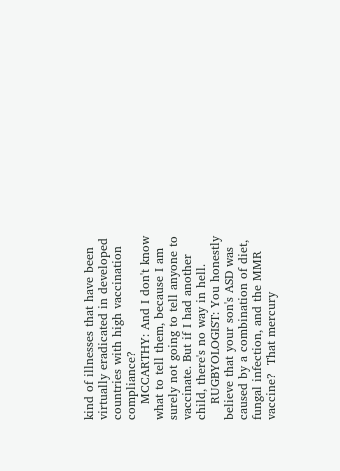kind of illnesses that have been virtually eradicated in developed countries with high vaccination compliance?
    MCCARTHY: And I don't know what to tell them, because I am surely not going to tell anyone to vaccinate. But if I had another child, there's no way in hell.
    RUGBYOLOGIST: You honestly believe that your son's ASD was caused by a combination of diet, fungal infection, and the MMR vaccine?  That mercury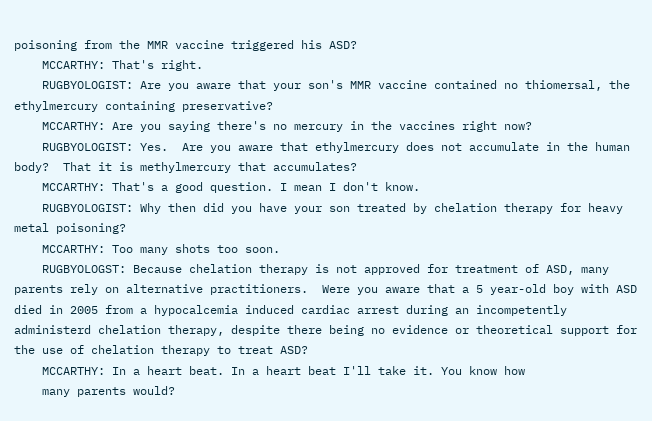poisoning from the MMR vaccine triggered his ASD?
    MCCARTHY: That's right.
    RUGBYOLOGIST: Are you aware that your son's MMR vaccine contained no thiomersal, the ethylmercury containing preservative?
    MCCARTHY: Are you saying there's no mercury in the vaccines right now?
    RUGBYOLOGIST: Yes.  Are you aware that ethylmercury does not accumulate in the human body?  That it is methylmercury that accumulates?
    MCCARTHY: That's a good question. I mean I don't know.
    RUGBYOLOGIST: Why then did you have your son treated by chelation therapy for heavy metal poisoning?
    MCCARTHY: Too many shots too soon.
    RUGBYOLOGST: Because chelation therapy is not approved for treatment of ASD, many parents rely on alternative practitioners.  Were you aware that a 5 year-old boy with ASD died in 2005 from a hypocalcemia induced cardiac arrest during an incompetently administerd chelation therapy, despite there being no evidence or theoretical support for the use of chelation therapy to treat ASD?
    MCCARTHY: In a heart beat. In a heart beat I'll take it. You know how
    many parents would?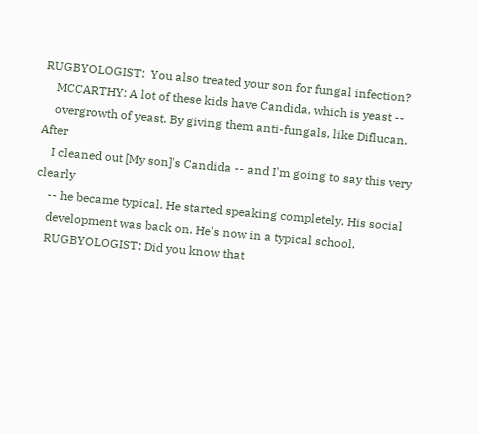RUGBYOLOGIST:  You also treated your son for fungal infection?
    MCCARTHY: A lot of these kids have Candida, which is yeast --
    overgrowth of yeast. By giving them anti-fungals, like Diflucan. After
    I cleaned out [My son]'s Candida -- and I'm going to say this very clearly
    -- he became typical. He started speaking completely. His social
    development was back on. He's now in a typical school.
    RUGBYOLOGIST: Did you know that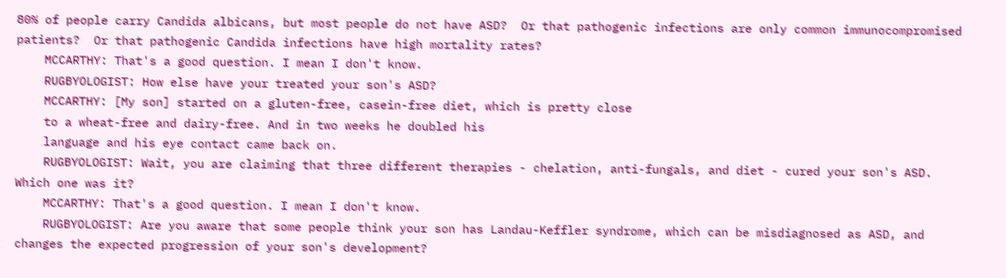80% of people carry Candida albicans, but most people do not have ASD?  Or that pathogenic infections are only common immunocompromised patients?  Or that pathogenic Candida infections have high mortality rates?
    MCCARTHY: That's a good question. I mean I don't know.
    RUGBYOLOGIST: How else have your treated your son's ASD?
    MCCARTHY: [My son] started on a gluten-free, casein-free diet, which is pretty close
    to a wheat-free and dairy-free. And in two weeks he doubled his
    language and his eye contact came back on.
    RUGBYOLOGIST: Wait, you are claiming that three different therapies - chelation, anti-fungals, and diet - cured your son's ASD.  Which one was it?
    MCCARTHY: That's a good question. I mean I don't know.
    RUGBYOLOGIST: Are you aware that some people think your son has Landau-Keffler syndrome, which can be misdiagnosed as ASD, and changes the expected progression of your son's development?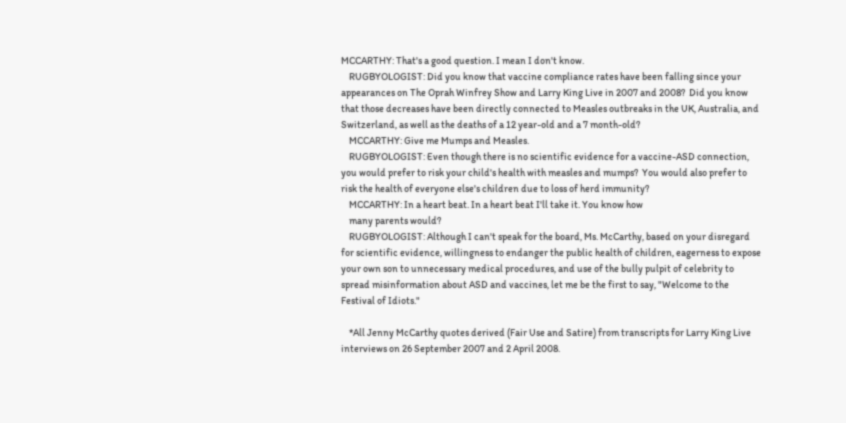MCCARTHY: That's a good question. I mean I don't know.
    RUGBYOLOGIST: Did you know that vaccine compliance rates have been falling since your appearances on The Oprah Winfrey Show and Larry King Live in 2007 and 2008?  Did you know that those decreases have been directly connected to Measles outbreaks in the UK, Australia, and Switzerland, as well as the deaths of a 12 year-old and a 7 month-old?
    MCCARTHY: Give me Mumps and Measles.
    RUGBYOLOGIST: Even though there is no scientific evidence for a vaccine-ASD connection, you would prefer to risk your child's health with measles and mumps?  You would also prefer to risk the health of everyone else's children due to loss of herd immunity?
    MCCARTHY: In a heart beat. In a heart beat I'll take it. You know how
    many parents would?
    RUGBYOLOGIST: Although I can't speak for the board, Ms. McCarthy, based on your disregard for scientific evidence, willingness to endanger the public health of children, eagerness to expose your own son to unnecessary medical procedures, and use of the bully pulpit of celebrity to spread misinformation about ASD and vaccines, let me be the first to say, "Welcome to the Festival of Idiots."

    *All Jenny McCarthy quotes derived (Fair Use and Satire) from transcripts for Larry King Live interviews on 26 September 2007 and 2 April 2008.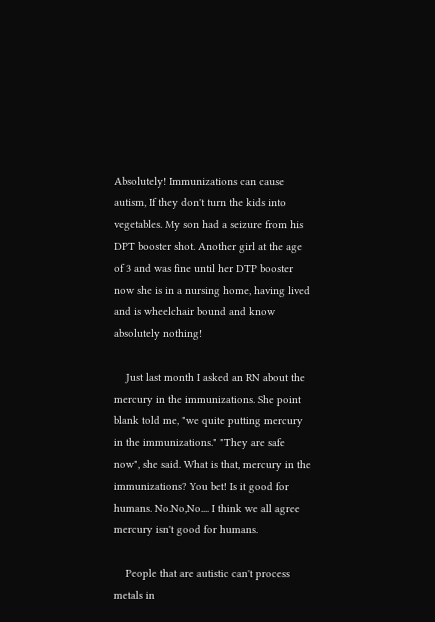Absolutely! Immunizations can cause autism, If they don't turn the kids into vegetables. My son had a seizure from his DPT booster shot. Another girl at the age of 3 and was fine until her DTP booster now she is in a nursing home, having lived and is wheelchair bound and know absolutely nothing!

    Just last month I asked an RN about the mercury in the immunizations. She point blank told me, "we quite putting mercury in the immunizations." "They are safe now", she said. What is that, mercury in the immunizations? You bet! Is it good for humans. No.No,No.... I think we all agree mercury isn't good for humans.

    People that are autistic can't process metals in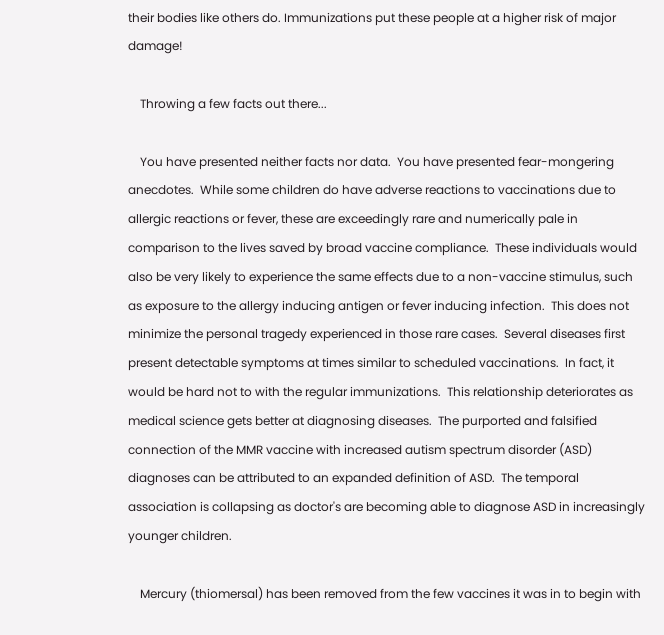their bodies like others do. Immunizations put these people at a higher risk of major damage!

    Throwing a few facts out there...

    You have presented neither facts nor data.  You have presented fear-mongering anecdotes.  While some children do have adverse reactions to vaccinations due to allergic reactions or fever, these are exceedingly rare and numerically pale in comparison to the lives saved by broad vaccine compliance.  These individuals would also be very likely to experience the same effects due to a non-vaccine stimulus, such as exposure to the allergy inducing antigen or fever inducing infection.  This does not minimize the personal tragedy experienced in those rare cases.  Several diseases first present detectable symptoms at times similar to scheduled vaccinations.  In fact, it would be hard not to with the regular immunizations.  This relationship deteriorates as medical science gets better at diagnosing diseases.  The purported and falsified connection of the MMR vaccine with increased autism spectrum disorder (ASD) diagnoses can be attributed to an expanded definition of ASD.  The temporal association is collapsing as doctor's are becoming able to diagnose ASD in increasingly younger children.

    Mercury (thiomersal) has been removed from the few vaccines it was in to begin with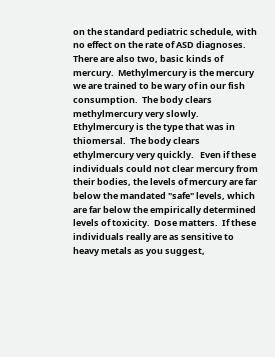on the standard pediatric schedule, with no effect on the rate of ASD diagnoses.   There are also two, basic kinds of mercury.  Methylmercury is the mercury we are trained to be wary of in our fish consumption.  The body clears methylmercury very slowly.  Ethylmercury is the type that was in thiomersal.  The body clears ethylmercury very quickly.   Even if these individuals could not clear mercury from their bodies, the levels of mercury are far below the mandated "safe" levels, which are far below the empirically determined levels of toxicity.  Dose matters.  If these individuals really are as sensitive to heavy metals as you suggest,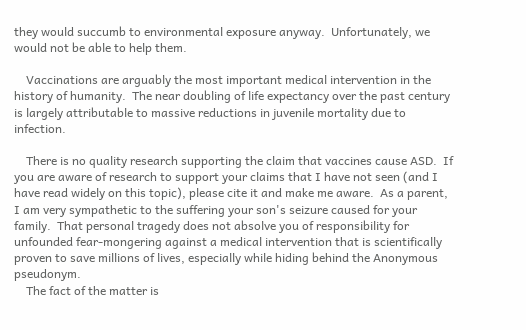they would succumb to environmental exposure anyway.  Unfortunately, we would not be able to help them.

    Vaccinations are arguably the most important medical intervention in the history of humanity.  The near doubling of life expectancy over the past century is largely attributable to massive reductions in juvenile mortality due to infection.

    There is no quality research supporting the claim that vaccines cause ASD.  If you are aware of research to support your claims that I have not seen (and I have read widely on this topic), please cite it and make me aware.  As a parent, I am very sympathetic to the suffering your son's seizure caused for your family.  That personal tragedy does not absolve you of responsibility for unfounded fear-mongering against a medical intervention that is scientifically proven to save millions of lives, especially while hiding behind the Anonymous pseudonym.
    The fact of the matter is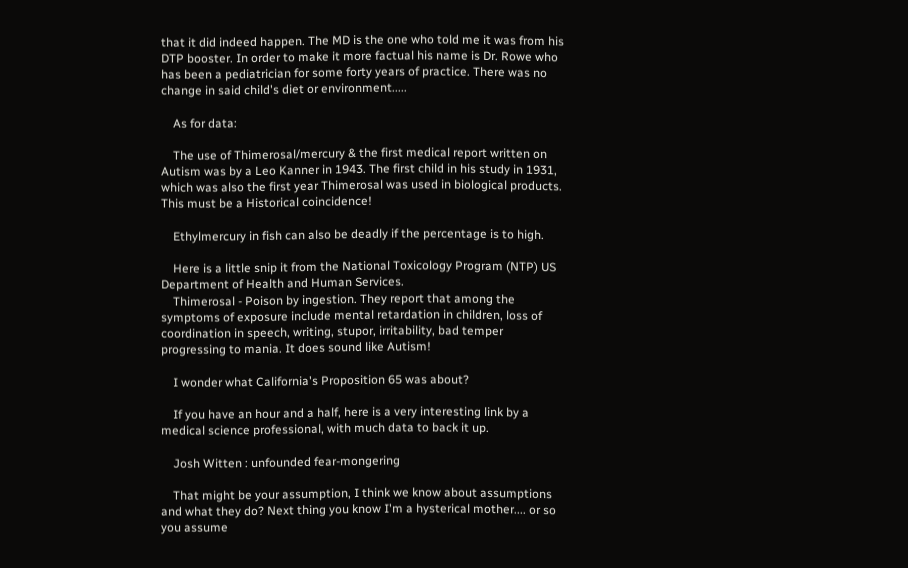that it did indeed happen. The MD is the one who told me it was from his DTP booster. In order to make it more factual his name is Dr. Rowe who has been a pediatrician for some forty years of practice. There was no change in said child's diet or environment.....

    As for data:

    The use of Thimerosal/mercury & the first medical report written on Autism was by a Leo Kanner in 1943. The first child in his study in 1931, which was also the first year Thimerosal was used in biological products. This must be a Historical coincidence!

    Ethylmercury in fish can also be deadly if the percentage is to high.

    Here is a little snip it from the National Toxicology Program (NTP) US Department of Health and Human Services.
    Thimerosal - Poison by ingestion. They report that among the symptoms of exposure include mental retardation in children, loss of coordination in speech, writing, stupor, irritability, bad temper progressing to mania. It does sound like Autism!

    I wonder what California's Proposition 65 was about?

    If you have an hour and a half, here is a very interesting link by a medical science professional, with much data to back it up.

    Josh Witten : unfounded fear-mongering

    That might be your assumption, I think we know about assumptions and what they do? Next thing you know I'm a hysterical mother.... or so you assume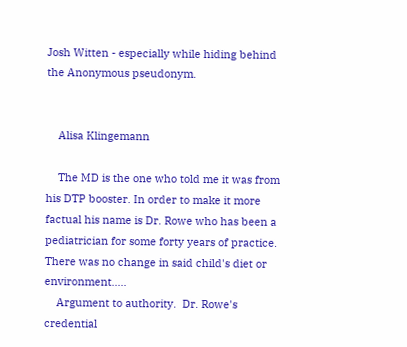Josh Witten - especially while hiding behind the Anonymous pseudonym.


    Alisa Klingemann

    The MD is the one who told me it was from his DTP booster. In order to make it more factual his name is Dr. Rowe who has been a pediatrician for some forty years of practice. There was no change in said child's diet or environment.....
    Argument to authority.  Dr. Rowe's credential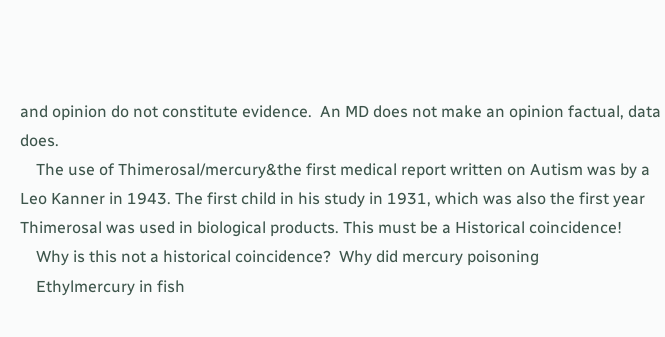and opinion do not constitute evidence.  An MD does not make an opinion factual, data does.
    The use of Thimerosal/mercury&the first medical report written on Autism was by a Leo Kanner in 1943. The first child in his study in 1931, which was also the first year Thimerosal was used in biological products. This must be a Historical coincidence!
    Why is this not a historical coincidence?  Why did mercury poisoning
    Ethylmercury in fish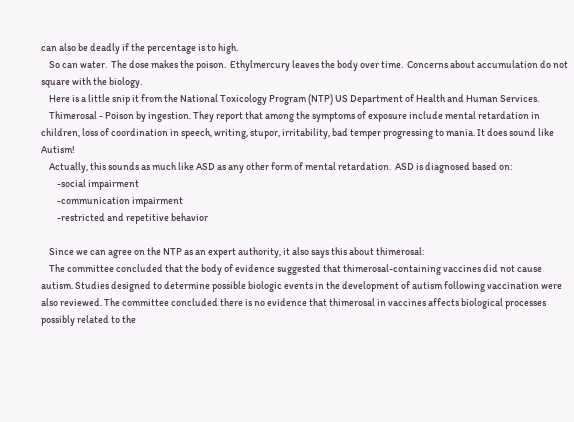can also be deadly if the percentage is to high.
    So can water.  The dose makes the poison.  Ethylmercury leaves the body over time.  Concerns about accumulation do not square with the biology.
    Here is a little snip it from the National Toxicology Program (NTP) US Department of Health and Human Services.
    Thimerosal - Poison by ingestion. They report that among the symptoms of exposure include mental retardation in children, loss of coordination in speech, writing, stupor, irritability, bad temper progressing to mania. It does sound like Autism!
    Actually, this sounds as much like ASD as any other form of mental retardation.  ASD is diagnosed based on:
        -social impairment
        -communication impairment
        -restricted and repetitive behavior

    Since we can agree on the NTP as an expert authority, it also says this about thimerosal:
    The committee concluded that the body of evidence suggested that thimerosal-containing vaccines did not cause autism. Studies designed to determine possible biologic events in the development of autism following vaccination were also reviewed. The committee concluded there is no evidence that thimerosal in vaccines affects biological processes possibly related to the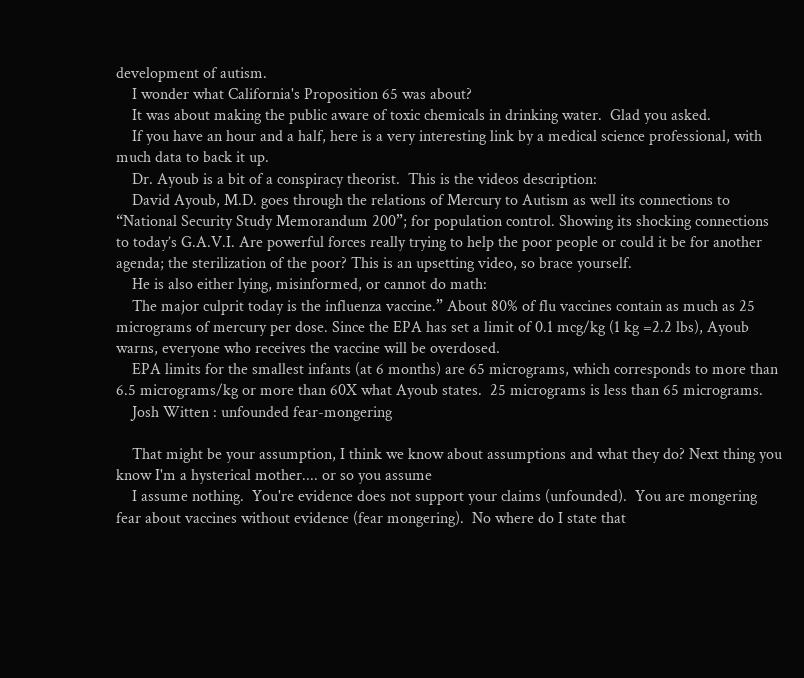development of autism.
    I wonder what California's Proposition 65 was about?
    It was about making the public aware of toxic chemicals in drinking water.  Glad you asked.
    If you have an hour and a half, here is a very interesting link by a medical science professional, with much data to back it up.
    Dr. Ayoub is a bit of a conspiracy theorist.  This is the videos description:
    David Ayoub, M.D. goes through the relations of Mercury to Autism as well its connections to “National Security Study Memorandum 200”; for population control. Showing its shocking connections to today’s G.A.V.I. Are powerful forces really trying to help the poor people or could it be for another agenda; the sterilization of the poor? This is an upsetting video, so brace yourself.
    He is also either lying, misinformed, or cannot do math:
    The major culprit today is the influenza vaccine.” About 80% of flu vaccines contain as much as 25 micrograms of mercury per dose. Since the EPA has set a limit of 0.1 mcg/kg (1 kg =2.2 lbs), Ayoub warns, everyone who receives the vaccine will be overdosed.
    EPA limits for the smallest infants (at 6 months) are 65 micrograms, which corresponds to more than 6.5 micrograms/kg or more than 60X what Ayoub states.  25 micrograms is less than 65 micrograms.
    Josh Witten : unfounded fear-mongering

    That might be your assumption, I think we know about assumptions and what they do? Next thing you know I'm a hysterical mother.... or so you assume
    I assume nothing.  You're evidence does not support your claims (unfounded).  You are mongering fear about vaccines without evidence (fear mongering).  No where do I state that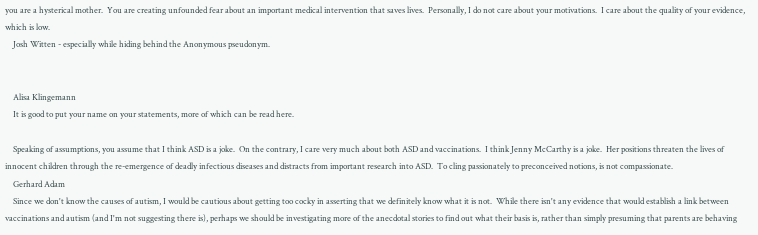you are a hysterical mother.  You are creating unfounded fear about an important medical intervention that saves lives.  Personally, I do not care about your motivations.  I care about the quality of your evidence, which is low.
    Josh Witten - especially while hiding behind the Anonymous pseudonym.


    Alisa Klingemann
    It is good to put your name on your statements, more of which can be read here.

    Speaking of assumptions, you assume that I think ASD is a joke.  On the contrary, I care very much about both ASD and vaccinations.  I think Jenny McCarthy is a joke.  Her positions threaten the lives of innocent children through the re-emergence of deadly infectious diseases and distracts from important research into ASD.  To cling passionately to preconceived notions, is not compassionate.
    Gerhard Adam
    Since we don't know the causes of autism, I would be cautious about getting too cocky in asserting that we definitely know what it is not.  While there isn't any evidence that would establish a link between vaccinations and autism (and I'm not suggesting there is), perhaps we should be investigating more of the anecdotal stories to find out what their basis is, rather than simply presuming that parents are behaving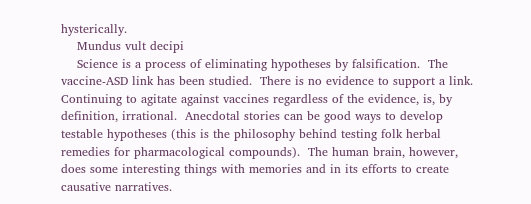hysterically.
    Mundus vult decipi
    Science is a process of eliminating hypotheses by falsification.  The vaccine-ASD link has been studied.  There is no evidence to support a link.  Continuing to agitate against vaccines regardless of the evidence, is, by definition, irrational.  Anecdotal stories can be good ways to develop testable hypotheses (this is the philosophy behind testing folk herbal remedies for pharmacological compounds).  The human brain, however, does some interesting things with memories and in its efforts to create causative narratives.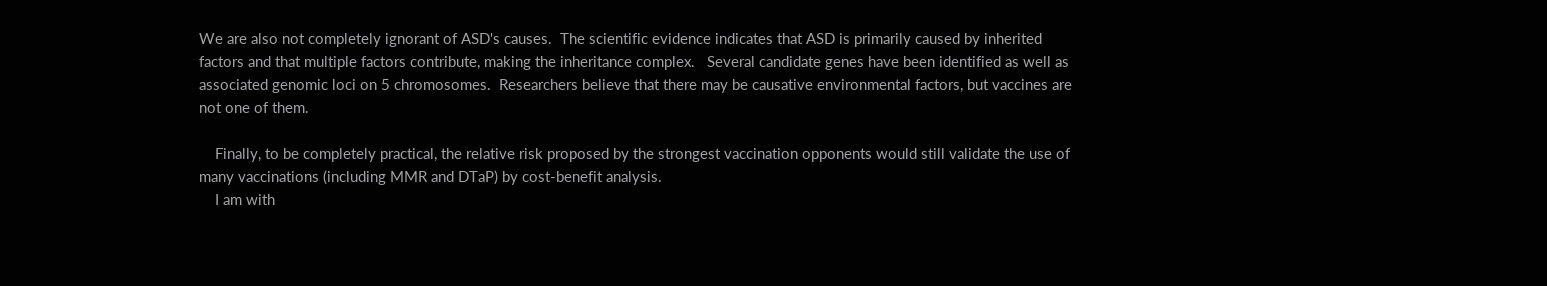We are also not completely ignorant of ASD's causes.  The scientific evidence indicates that ASD is primarily caused by inherited factors and that multiple factors contribute, making the inheritance complex.   Several candidate genes have been identified as well as associated genomic loci on 5 chromosomes.  Researchers believe that there may be causative environmental factors, but vaccines are not one of them.

    Finally, to be completely practical, the relative risk proposed by the strongest vaccination opponents would still validate the use of many vaccinations (including MMR and DTaP) by cost-benefit analysis.
    I am with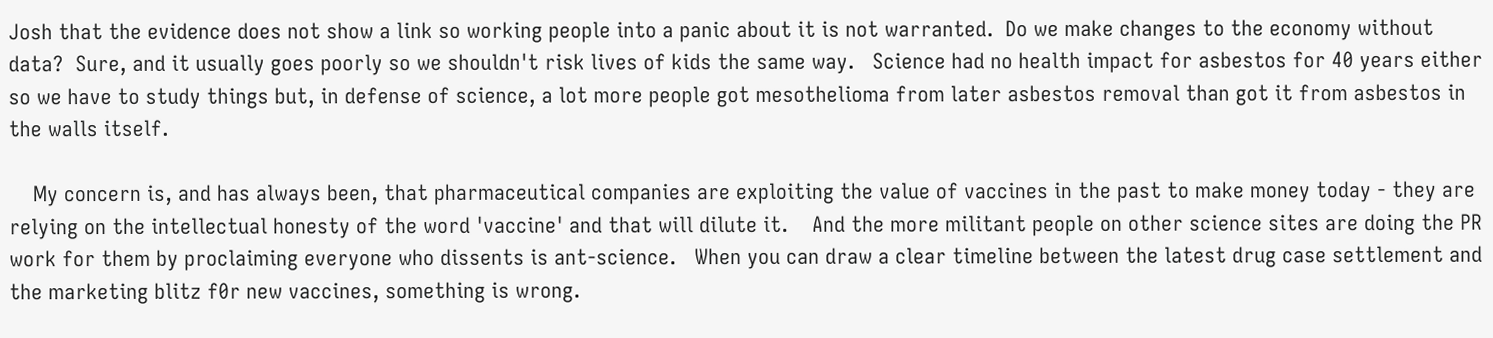Josh that the evidence does not show a link so working people into a panic about it is not warranted.  Do we make changes to the economy without data?  Sure, and it usually goes poorly so we shouldn't risk lives of kids the same way.   Science had no health impact for asbestos for 40 years either so we have to study things but, in defense of science, a lot more people got mesothelioma from later asbestos removal than got it from asbestos in the walls itself.

    My concern is, and has always been, that pharmaceutical companies are exploiting the value of vaccines in the past to make money today - they are relying on the intellectual honesty of the word 'vaccine' and that will dilute it.    And the more militant people on other science sites are doing the PR work for them by proclaiming everyone who dissents is ant-science.   When you can draw a clear timeline between the latest drug case settlement and the marketing blitz f0r new vaccines, something is wrong.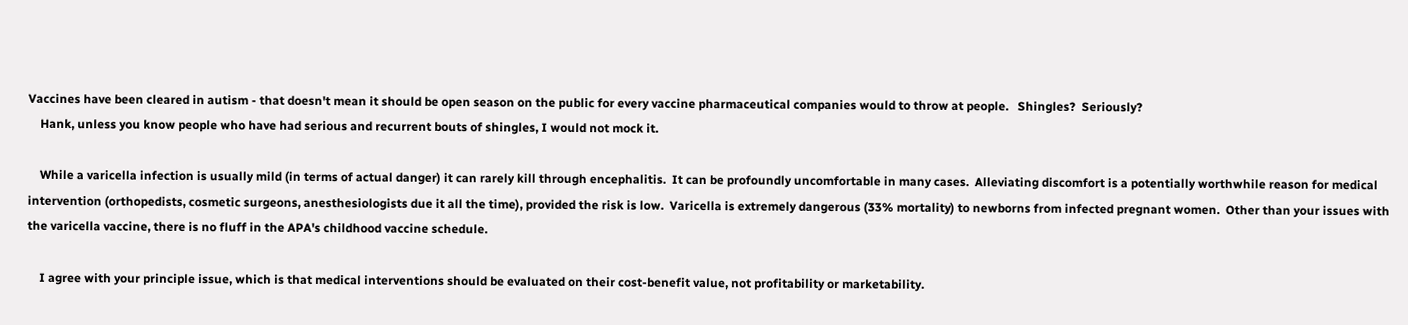Vaccines have been cleared in autism - that doesn't mean it should be open season on the public for every vaccine pharmaceutical companies would to throw at people.   Shingles?  Seriously?
    Hank, unless you know people who have had serious and recurrent bouts of shingles, I would not mock it.

    While a varicella infection is usually mild (in terms of actual danger) it can rarely kill through encephalitis.  It can be profoundly uncomfortable in many cases.  Alleviating discomfort is a potentially worthwhile reason for medical intervention (orthopedists, cosmetic surgeons, anesthesiologists due it all the time), provided the risk is low.  Varicella is extremely dangerous (33% mortality) to newborns from infected pregnant women.  Other than your issues with the varicella vaccine, there is no fluff in the APA's childhood vaccine schedule.

    I agree with your principle issue, which is that medical interventions should be evaluated on their cost-benefit value, not profitability or marketability.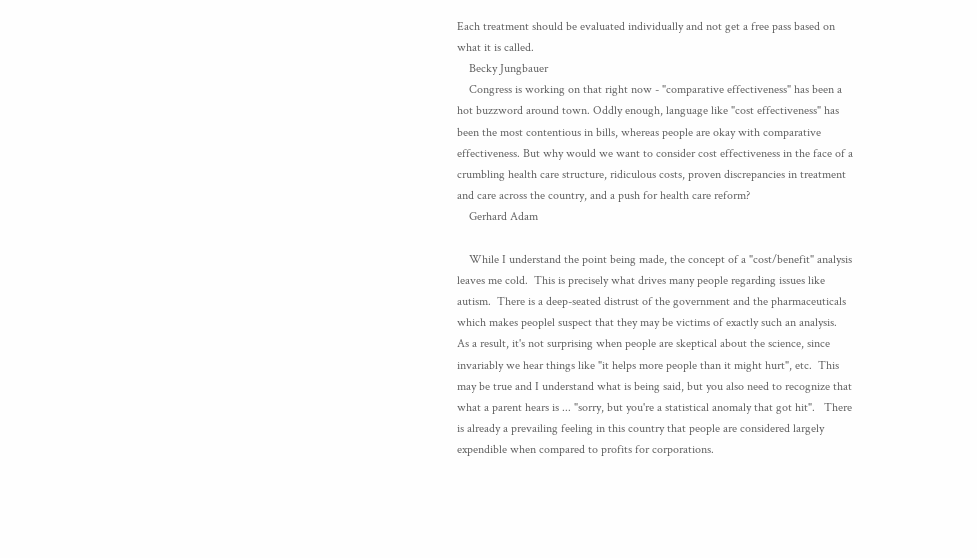Each treatment should be evaluated individually and not get a free pass based on what it is called.
    Becky Jungbauer
    Congress is working on that right now - "comparative effectiveness" has been a hot buzzword around town. Oddly enough, language like "cost effectiveness" has been the most contentious in bills, whereas people are okay with comparative effectiveness. But why would we want to consider cost effectiveness in the face of a crumbling health care structure, ridiculous costs, proven discrepancies in treatment and care across the country, and a push for health care reform?
    Gerhard Adam

    While I understand the point being made, the concept of a "cost/benefit" analysis leaves me cold.  This is precisely what drives many people regarding issues like autism.  There is a deep-seated distrust of the government and the pharmaceuticals which makes peoplel suspect that they may be victims of exactly such an analysis.  As a result, it's not surprising when people are skeptical about the science, since invariably we hear things like "it helps more people than it might hurt", etc.  This may be true and I understand what is being said, but you also need to recognize that what a parent hears is ... "sorry, but you're a statistical anomaly that got hit".   There is already a prevailing feeling in this country that people are considered largely expendible when compared to profits for corporations.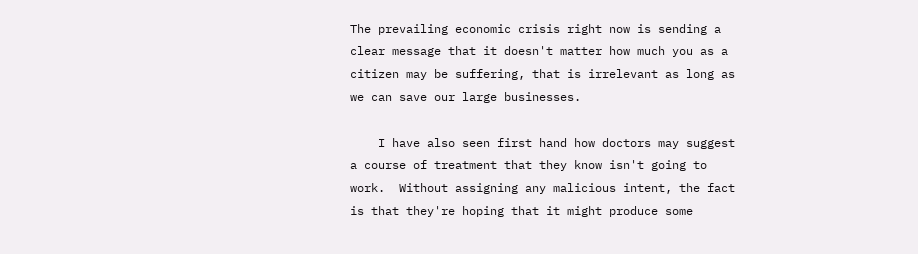The prevailing economic crisis right now is sending a clear message that it doesn't matter how much you as a citizen may be suffering, that is irrelevant as long as we can save our large businesses.

    I have also seen first hand how doctors may suggest a course of treatment that they know isn't going to work.  Without assigning any malicious intent, the fact is that they're hoping that it might produce some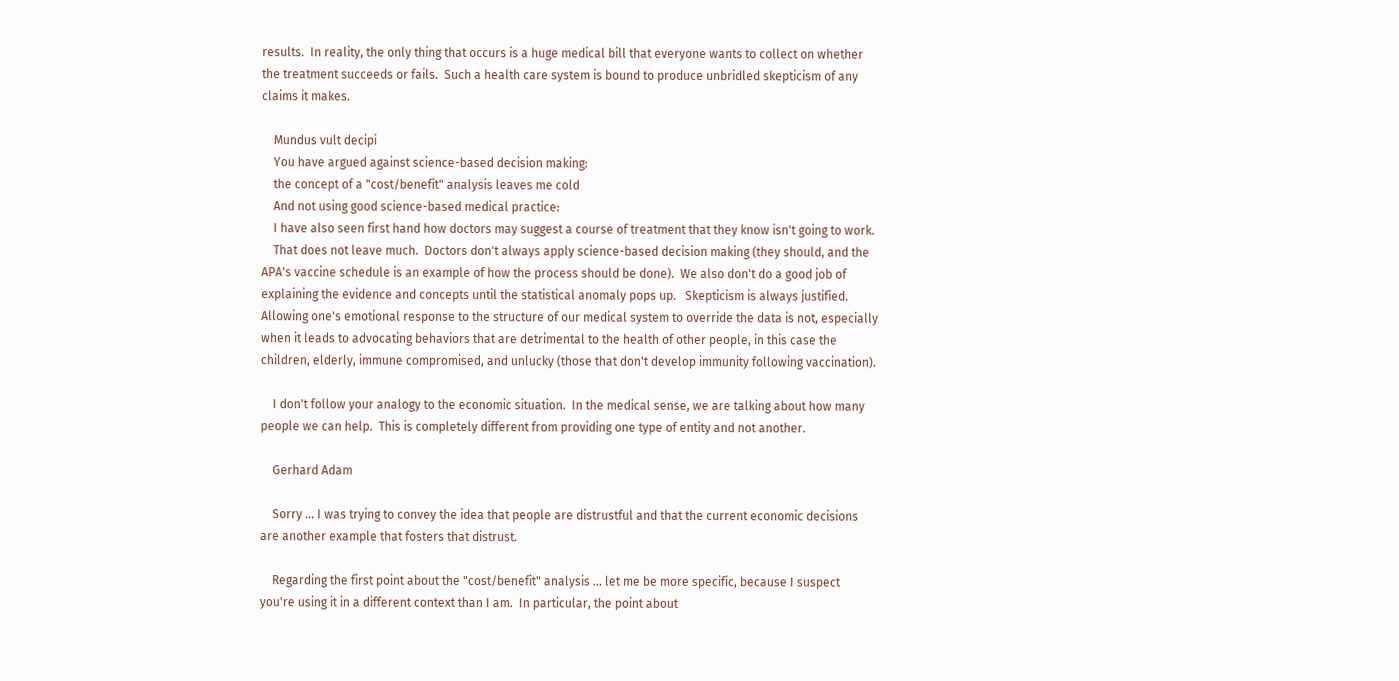results.  In reality, the only thing that occurs is a huge medical bill that everyone wants to collect on whether the treatment succeeds or fails.  Such a health care system is bound to produce unbridled skepticism of any claims it makes.

    Mundus vult decipi
    You have argued against science-based decision making:
    the concept of a "cost/benefit" analysis leaves me cold
    And not using good science-based medical practice:
    I have also seen first hand how doctors may suggest a course of treatment that they know isn't going to work.
    That does not leave much.  Doctors don't always apply science-based decision making (they should, and the APA's vaccine schedule is an example of how the process should be done).  We also don't do a good job of explaining the evidence and concepts until the statistical anomaly pops up.   Skepticism is always justified.   Allowing one's emotional response to the structure of our medical system to override the data is not, especially when it leads to advocating behaviors that are detrimental to the health of other people, in this case the children, elderly, immune compromised, and unlucky (those that don't develop immunity following vaccination).

    I don't follow your analogy to the economic situation.  In the medical sense, we are talking about how many people we can help.  This is completely different from providing one type of entity and not another.

    Gerhard Adam

    Sorry ... I was trying to convey the idea that people are distrustful and that the current economic decisions are another example that fosters that distrust.

    Regarding the first point about the "cost/benefit" analysis ... let me be more specific, because I suspect you're using it in a different context than I am.  In particular, the point about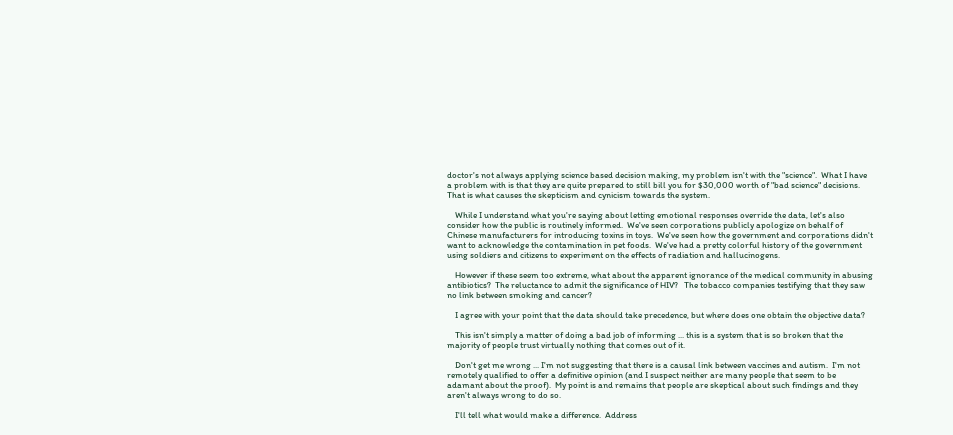doctor's not always applying science based decision making, my problem isn't with the "science".  What I have a problem with is that they are quite prepared to still bill you for $30,000 worth of "bad science" decisions.  That is what causes the skepticism and cynicism towards the system.

    While I understand what you're saying about letting emotional responses override the data, let's also consider how the public is routinely informed.  We've seen corporations publicly apologize on behalf of Chinese manufacturers for introducing toxins in toys.  We've seen how the government and corporations didn't want to acknowledge the contamination in pet foods.  We've had a pretty colorful history of the government using soldiers and citizens to experiment on the effects of radiation and hallucinogens.

    However if these seem too extreme, what about the apparent ignorance of the medical community in abusing antibiotics?  The reluctance to admit the significance of HIV?   The tobacco companies testifying that they saw no link between smoking and cancer?

    I agree with your point that the data should take precedence, but where does one obtain the objective data?

    This isn't simply a matter of doing a bad job of informing ... this is a system that is so broken that the majority of people trust virtually nothing that comes out of it.

    Don't get me wrong ... I'm not suggesting that there is a causal link between vaccines and autism.  I'm not remotely qualified to offer a definitive opinion (and I suspect neither are many people that seem to be adamant about the proof).  My point is and remains that people are skeptical about such findings and they aren't always wrong to do so.

    I'll tell what would make a difference.  Address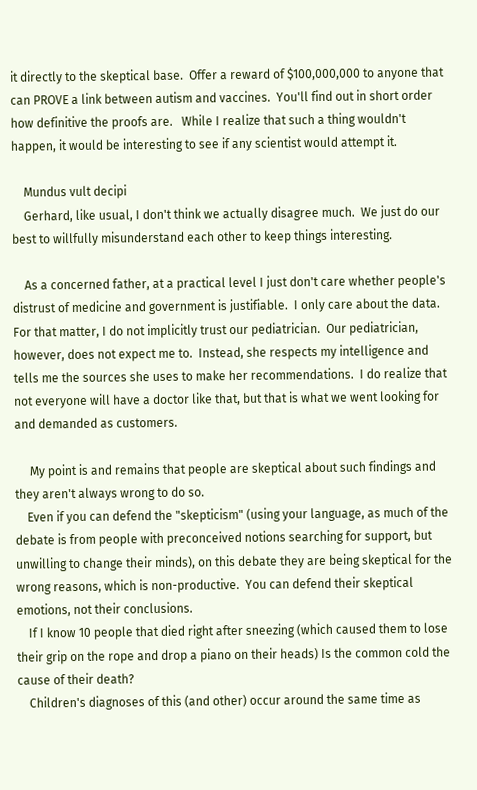it directly to the skeptical base.  Offer a reward of $100,000,000 to anyone that can PROVE a link between autism and vaccines.  You'll find out in short order how definitive the proofs are.   While I realize that such a thing wouldn't happen, it would be interesting to see if any scientist would attempt it.

    Mundus vult decipi
    Gerhard, like usual, I don't think we actually disagree much.  We just do our best to willfully misunderstand each other to keep things interesting.

    As a concerned father, at a practical level I just don't care whether people's distrust of medicine and government is justifiable.  I only care about the data.  For that matter, I do not implicitly trust our pediatrician.  Our pediatrician, however, does not expect me to.  Instead, she respects my intelligence and tells me the sources she uses to make her recommendations.  I do realize that not everyone will have a doctor like that, but that is what we went looking for and demanded as customers.

     My point is and remains that people are skeptical about such findings and they aren't always wrong to do so.
    Even if you can defend the "skepticism" (using your language, as much of the debate is from people with preconceived notions searching for support, but unwilling to change their minds), on this debate they are being skeptical for the wrong reasons, which is non-productive.  You can defend their skeptical emotions, not their conclusions.
    If I know 10 people that died right after sneezing (which caused them to lose their grip on the rope and drop a piano on their heads) Is the common cold the cause of their death?
    Children's diagnoses of this (and other) occur around the same time as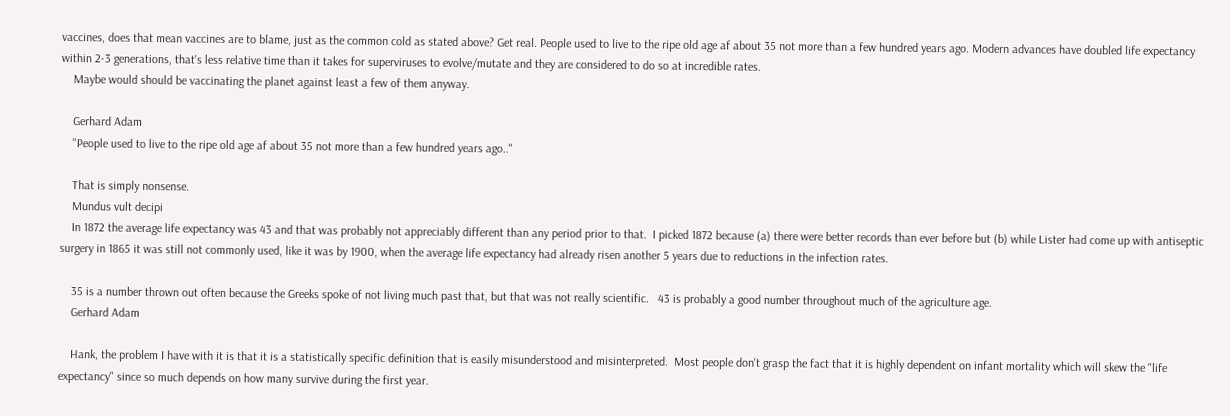vaccines, does that mean vaccines are to blame, just as the common cold as stated above? Get real. People used to live to the ripe old age af about 35 not more than a few hundred years ago. Modern advances have doubled life expectancy within 2-3 generations, that's less relative time than it takes for superviruses to evolve/mutate and they are considered to do so at incredible rates.
    Maybe would should be vaccinating the planet against least a few of them anyway.

    Gerhard Adam
    "People used to live to the ripe old age af about 35 not more than a few hundred years ago.."

    That is simply nonsense.
    Mundus vult decipi
    In 1872 the average life expectancy was 43 and that was probably not appreciably different than any period prior to that.  I picked 1872 because (a) there were better records than ever before but (b) while Lister had come up with antiseptic surgery in 1865 it was still not commonly used, like it was by 1900, when the average life expectancy had already risen another 5 years due to reductions in the infection rates.

    35 is a number thrown out often because the Greeks spoke of not living much past that, but that was not really scientific.   43 is probably a good number throughout much of the agriculture age.
    Gerhard Adam

    Hank, the problem I have with it is that it is a statistically specific definition that is easily misunderstood and misinterpreted.  Most people don't grasp the fact that it is highly dependent on infant mortality which will skew the "life expectancy" since so much depends on how many survive during the first year.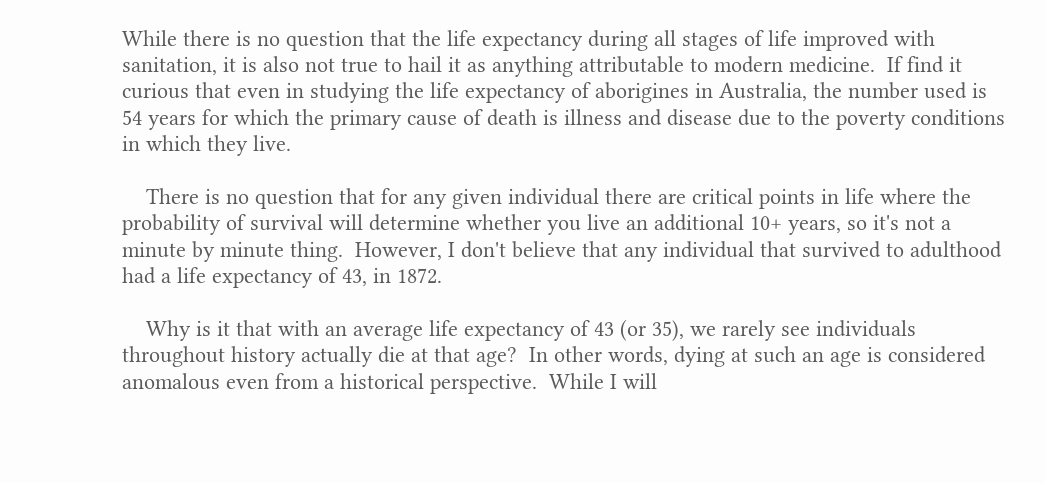While there is no question that the life expectancy during all stages of life improved with sanitation, it is also not true to hail it as anything attributable to modern medicine.  If find it curious that even in studying the life expectancy of aborigines in Australia, the number used is 54 years for which the primary cause of death is illness and disease due to the poverty conditions in which they live.

    There is no question that for any given individual there are critical points in life where the probability of survival will determine whether you live an additional 10+ years, so it's not a minute by minute thing.  However, I don't believe that any individual that survived to adulthood had a life expectancy of 43, in 1872.

    Why is it that with an average life expectancy of 43 (or 35), we rarely see individuals throughout history actually die at that age?  In other words, dying at such an age is considered anomalous even from a historical perspective.  While I will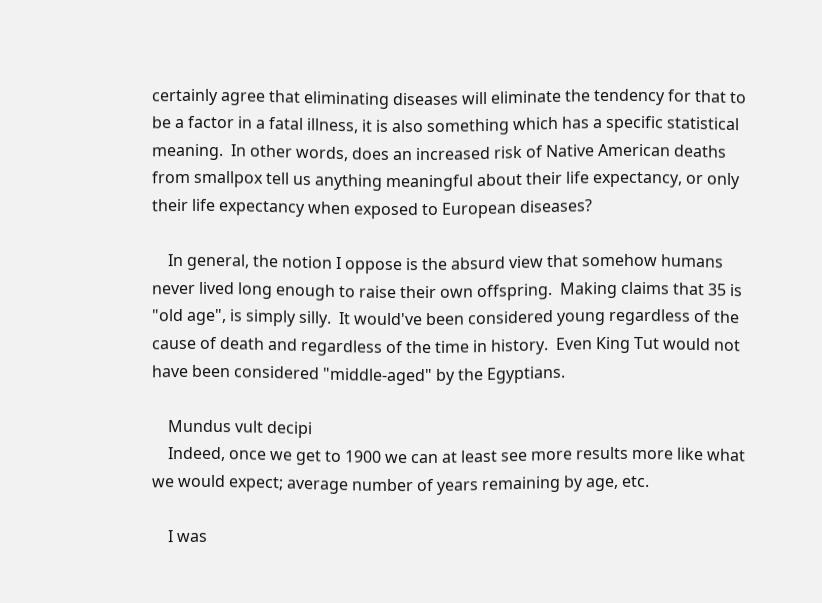certainly agree that eliminating diseases will eliminate the tendency for that to be a factor in a fatal illness, it is also something which has a specific statistical meaning.  In other words, does an increased risk of Native American deaths from smallpox tell us anything meaningful about their life expectancy, or only their life expectancy when exposed to European diseases?

    In general, the notion I oppose is the absurd view that somehow humans never lived long enough to raise their own offspring.  Making claims that 35 is "old age", is simply silly.  It would've been considered young regardless of the cause of death and regardless of the time in history.  Even King Tut would not have been considered "middle-aged" by the Egyptians.

    Mundus vult decipi
    Indeed, once we get to 1900 we can at least see more results more like what we would expect; average number of years remaining by age, etc.

    I was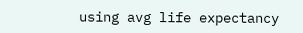using avg life expectancy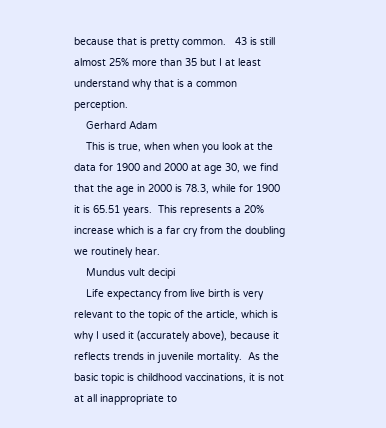because that is pretty common.   43 is still almost 25% more than 35 but I at least understand why that is a common perception.
    Gerhard Adam
    This is true, when when you look at the data for 1900 and 2000 at age 30, we find that the age in 2000 is 78.3, while for 1900 it is 65.51 years.  This represents a 20% increase which is a far cry from the doubling we routinely hear.
    Mundus vult decipi
    Life expectancy from live birth is very relevant to the topic of the article, which is why I used it (accurately above), because it reflects trends in juvenile mortality.  As the basic topic is childhood vaccinations, it is not at all inappropriate to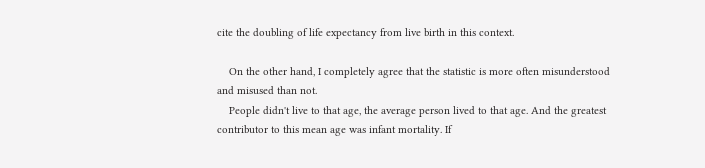cite the doubling of life expectancy from live birth in this context.

    On the other hand, I completely agree that the statistic is more often misunderstood and misused than not.
    People didn't live to that age, the average person lived to that age. And the greatest contributor to this mean age was infant mortality. If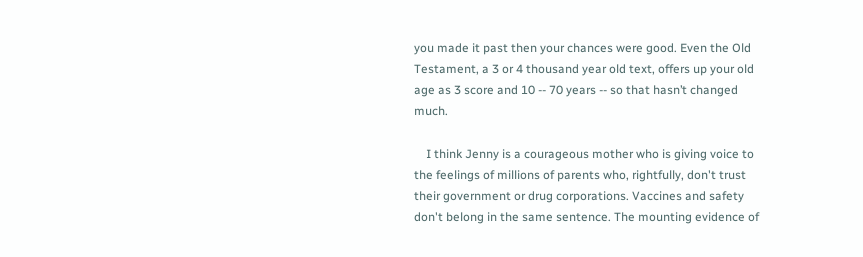you made it past then your chances were good. Even the Old Testament, a 3 or 4 thousand year old text, offers up your old age as 3 score and 10 -- 70 years -- so that hasn’t changed much.

    I think Jenny is a courageous mother who is giving voice to the feelings of millions of parents who, rightfully, don't trust their government or drug corporations. Vaccines and safety don't belong in the same sentence. The mounting evidence of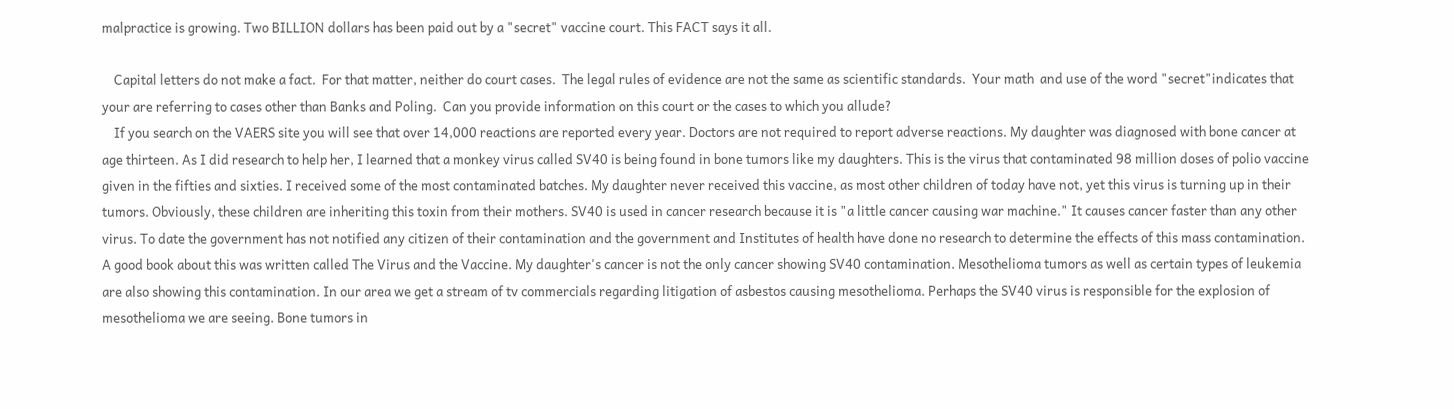malpractice is growing. Two BILLION dollars has been paid out by a "secret" vaccine court. This FACT says it all.

    Capital letters do not make a fact.  For that matter, neither do court cases.  The legal rules of evidence are not the same as scientific standards.  Your math  and use of the word "secret"indicates that your are referring to cases other than Banks and Poling.  Can you provide information on this court or the cases to which you allude?
    If you search on the VAERS site you will see that over 14,000 reactions are reported every year. Doctors are not required to report adverse reactions. My daughter was diagnosed with bone cancer at age thirteen. As I did research to help her, I learned that a monkey virus called SV40 is being found in bone tumors like my daughters. This is the virus that contaminated 98 million doses of polio vaccine given in the fifties and sixties. I received some of the most contaminated batches. My daughter never received this vaccine, as most other children of today have not, yet this virus is turning up in their tumors. Obviously, these children are inheriting this toxin from their mothers. SV40 is used in cancer research because it is "a little cancer causing war machine." It causes cancer faster than any other virus. To date the government has not notified any citizen of their contamination and the government and Institutes of health have done no research to determine the effects of this mass contamination. A good book about this was written called The Virus and the Vaccine. My daughter's cancer is not the only cancer showing SV40 contamination. Mesothelioma tumors as well as certain types of leukemia are also showing this contamination. In our area we get a stream of tv commercials regarding litigation of asbestos causing mesothelioma. Perhaps the SV40 virus is responsible for the explosion of mesothelioma we are seeing. Bone tumors in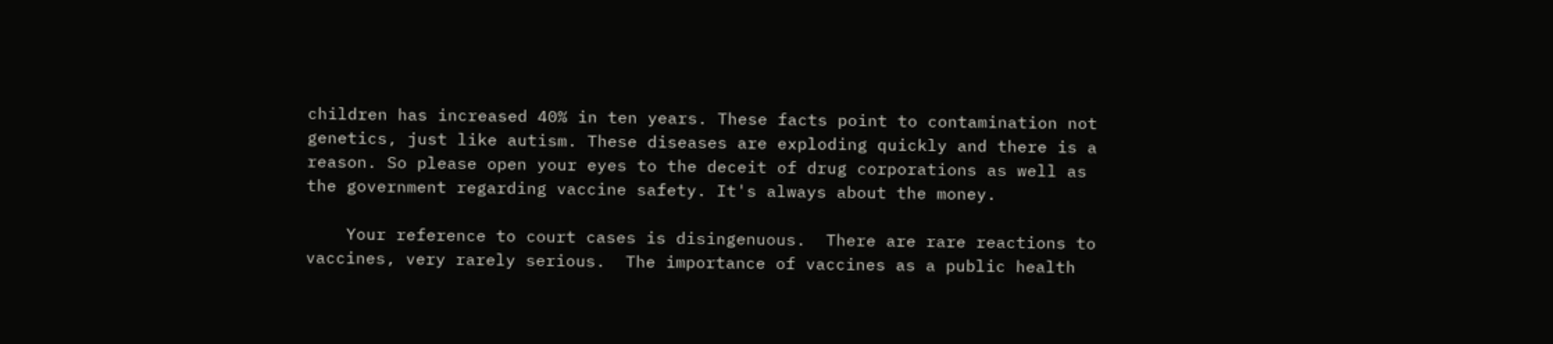children has increased 40% in ten years. These facts point to contamination not genetics, just like autism. These diseases are exploding quickly and there is a reason. So please open your eyes to the deceit of drug corporations as well as the government regarding vaccine safety. It's always about the money.

    Your reference to court cases is disingenuous.  There are rare reactions to vaccines, very rarely serious.  The importance of vaccines as a public health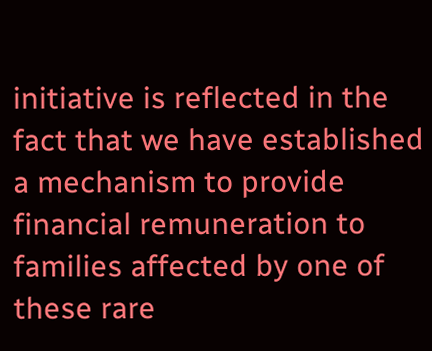initiative is reflected in the fact that we have established a mechanism to provide financial remuneration to families affected by one of these rare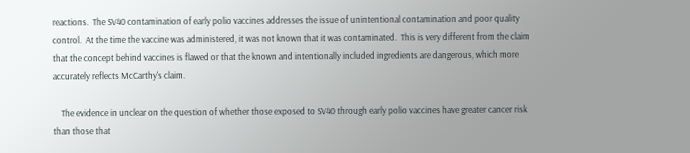reactions.  The SV40 contamination of early polio vaccines addresses the issue of unintentional contamination and poor quality control.  At the time the vaccine was administered, it was not known that it was contaminated.  This is very different from the claim that the concept behind vaccines is flawed or that the known and intentionally included ingredients are dangerous, which more accurately reflects McCarthy's claim.

    The evidence in unclear on the question of whether those exposed to SV40 through early polio vaccines have greater cancer risk than those that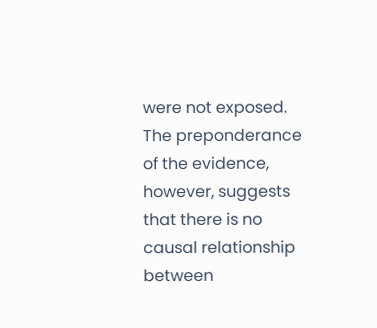were not exposed.  The preponderance of the evidence, however, suggests that there is no causal relationship between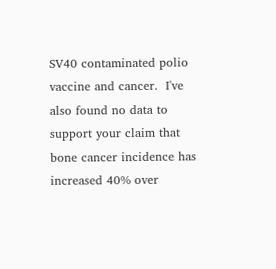SV40 contaminated polio vaccine and cancer.  I've also found no data to support your claim that bone cancer incidence has increased 40% over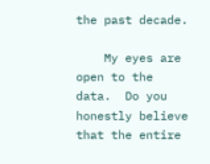the past decade.

    My eyes are open to the data.  Do you honestly believe that the entire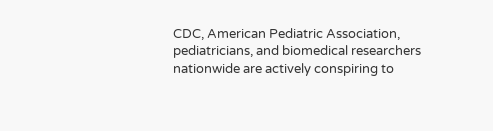CDC, American Pediatric Association, pediatricians, and biomedical researchers nationwide are actively conspiring to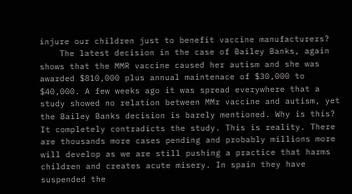injure our children just to benefit vaccine manufacturers?
    The latest decision in the case of Bailey Banks, again shows that the MMR vaccine caused her autism and she was awarded $810,000 plus annual maintenace of $30,000 to $40,000. A few weeks ago it was spread everywhere that a study showed no relation between MMr vaccine and autism, yet the Bailey Banks decision is barely mentioned. Why is this? It completely contradicts the study. This is reality. There are thousands more cases pending and probably millions more will develop as we are still pushing a practice that harms children and creates acute misery. In spain they have suspended the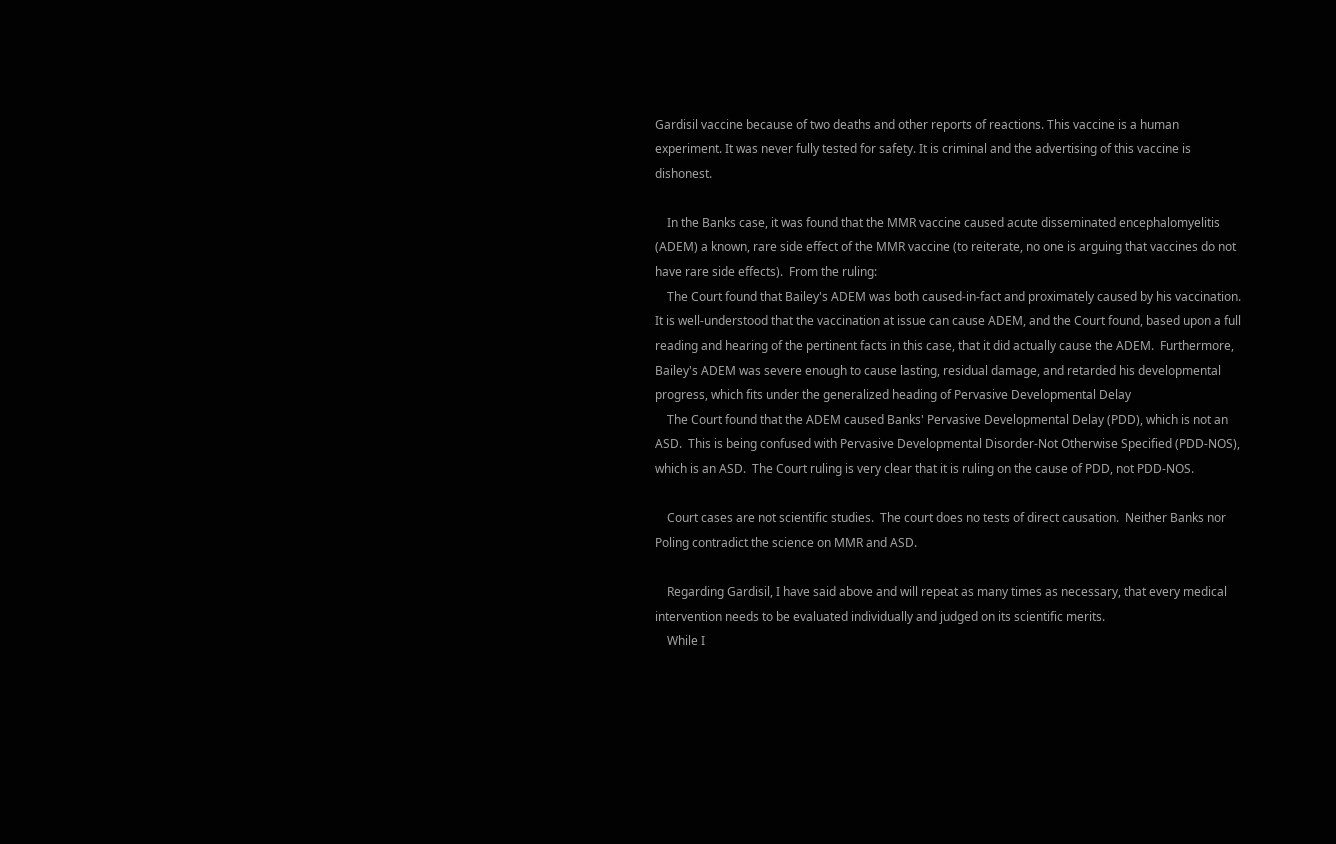Gardisil vaccine because of two deaths and other reports of reactions. This vaccine is a human experiment. It was never fully tested for safety. It is criminal and the advertising of this vaccine is dishonest.

    In the Banks case, it was found that the MMR vaccine caused acute disseminated encephalomyelitis (ADEM) a known, rare side effect of the MMR vaccine (to reiterate, no one is arguing that vaccines do not have rare side effects).  From the ruling:
    The Court found that Bailey's ADEM was both caused-in-fact and proximately caused by his vaccination. It is well-understood that the vaccination at issue can cause ADEM, and the Court found, based upon a full reading and hearing of the pertinent facts in this case, that it did actually cause the ADEM.  Furthermore, Bailey's ADEM was severe enough to cause lasting, residual damage, and retarded his developmental progress, which fits under the generalized heading of Pervasive Developmental Delay
    The Court found that the ADEM caused Banks' Pervasive Developmental Delay (PDD), which is not an ASD.  This is being confused with Pervasive Developmental Disorder-Not Otherwise Specified (PDD-NOS), which is an ASD.  The Court ruling is very clear that it is ruling on the cause of PDD, not PDD-NOS.

    Court cases are not scientific studies.  The court does no tests of direct causation.  Neither Banks nor Poling contradict the science on MMR and ASD.

    Regarding Gardisil, I have said above and will repeat as many times as necessary, that every medical intervention needs to be evaluated individually and judged on its scientific merits.
    While I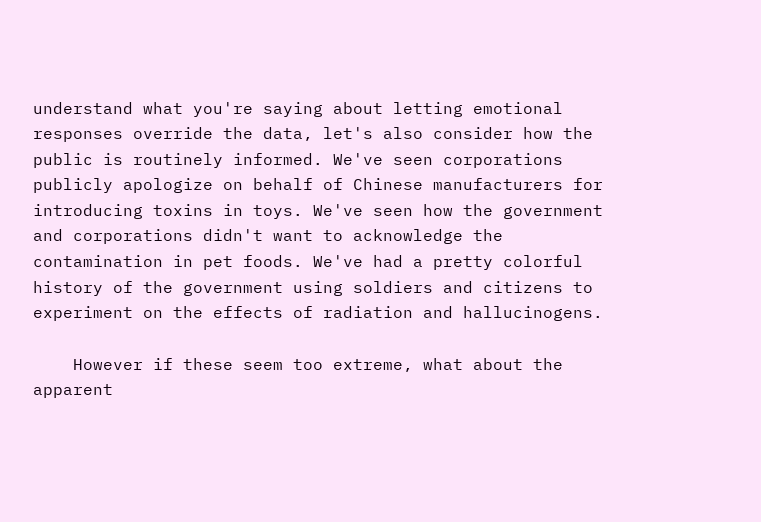understand what you're saying about letting emotional responses override the data, let's also consider how the public is routinely informed. We've seen corporations publicly apologize on behalf of Chinese manufacturers for introducing toxins in toys. We've seen how the government and corporations didn't want to acknowledge the contamination in pet foods. We've had a pretty colorful history of the government using soldiers and citizens to experiment on the effects of radiation and hallucinogens.

    However if these seem too extreme, what about the apparent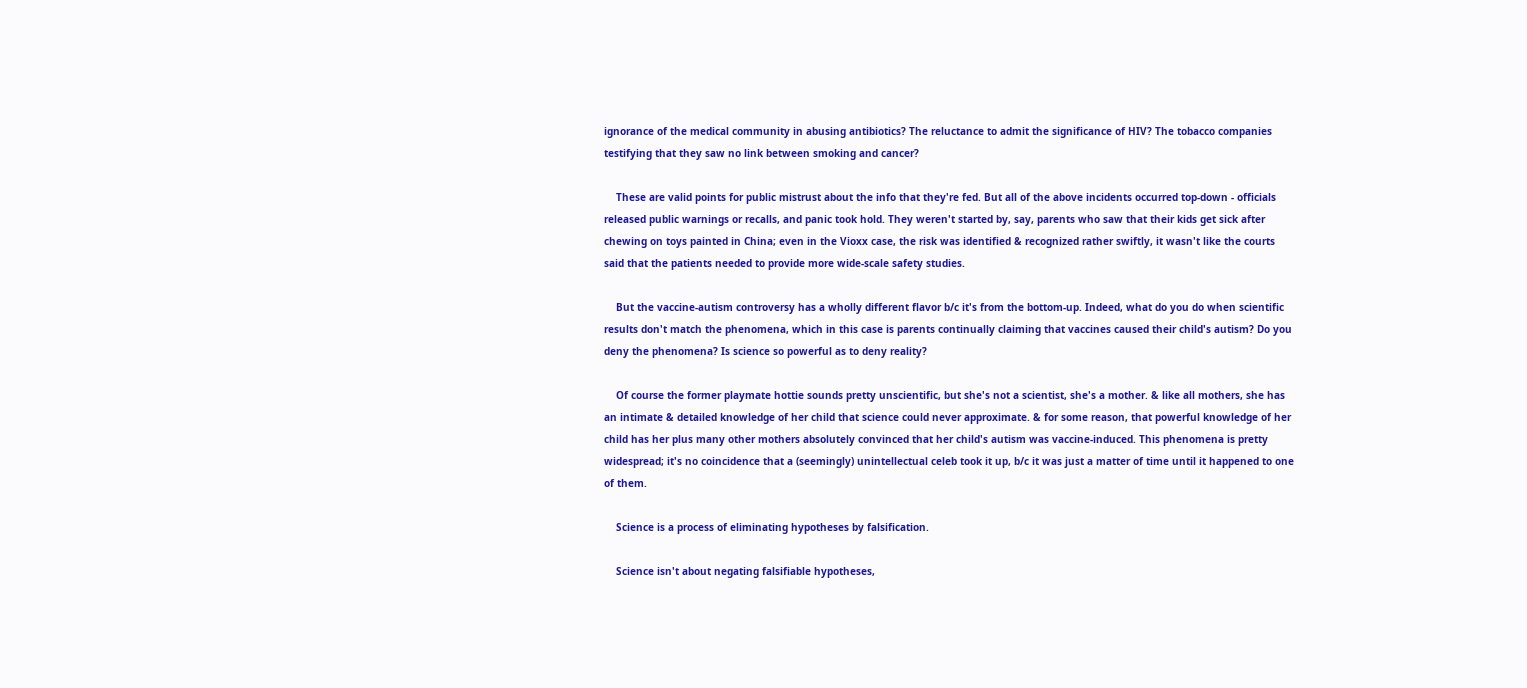ignorance of the medical community in abusing antibiotics? The reluctance to admit the significance of HIV? The tobacco companies testifying that they saw no link between smoking and cancer?

    These are valid points for public mistrust about the info that they're fed. But all of the above incidents occurred top-down - officials released public warnings or recalls, and panic took hold. They weren't started by, say, parents who saw that their kids get sick after chewing on toys painted in China; even in the Vioxx case, the risk was identified & recognized rather swiftly, it wasn't like the courts said that the patients needed to provide more wide-scale safety studies.

    But the vaccine-autism controversy has a wholly different flavor b/c it's from the bottom-up. Indeed, what do you do when scientific results don't match the phenomena, which in this case is parents continually claiming that vaccines caused their child's autism? Do you deny the phenomena? Is science so powerful as to deny reality?

    Of course the former playmate hottie sounds pretty unscientific, but she's not a scientist, she's a mother. & like all mothers, she has an intimate & detailed knowledge of her child that science could never approximate. & for some reason, that powerful knowledge of her child has her plus many other mothers absolutely convinced that her child's autism was vaccine-induced. This phenomena is pretty widespread; it's no coincidence that a (seemingly) unintellectual celeb took it up, b/c it was just a matter of time until it happened to one of them.

    Science is a process of eliminating hypotheses by falsification.

    Science isn't about negating falsifiable hypotheses,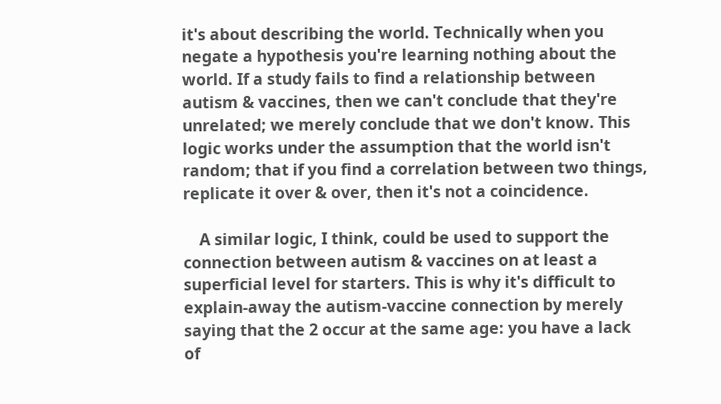it's about describing the world. Technically when you negate a hypothesis you're learning nothing about the world. If a study fails to find a relationship between autism & vaccines, then we can't conclude that they're unrelated; we merely conclude that we don't know. This logic works under the assumption that the world isn't random; that if you find a correlation between two things, replicate it over & over, then it's not a coincidence.

    A similar logic, I think, could be used to support the connection between autism & vaccines on at least a superficial level for starters. This is why it's difficult to explain-away the autism-vaccine connection by merely saying that the 2 occur at the same age: you have a lack of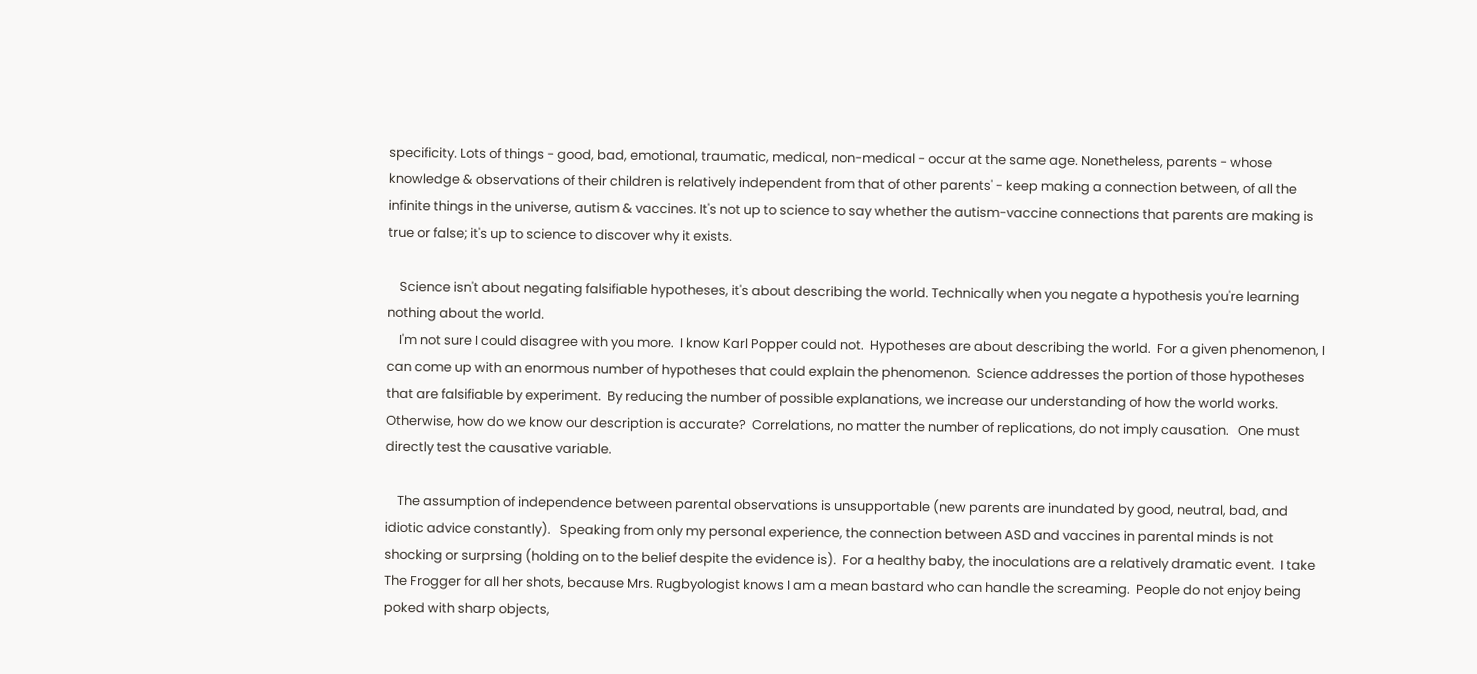specificity. Lots of things - good, bad, emotional, traumatic, medical, non-medical - occur at the same age. Nonetheless, parents - whose knowledge & observations of their children is relatively independent from that of other parents' - keep making a connection between, of all the infinite things in the universe, autism & vaccines. It's not up to science to say whether the autism-vaccine connections that parents are making is true or false; it's up to science to discover why it exists.

    Science isn't about negating falsifiable hypotheses, it's about describing the world. Technically when you negate a hypothesis you're learning nothing about the world.
    I'm not sure I could disagree with you more.  I know Karl Popper could not.  Hypotheses are about describing the world.  For a given phenomenon, I can come up with an enormous number of hypotheses that could explain the phenomenon.  Science addresses the portion of those hypotheses that are falsifiable by experiment.  By reducing the number of possible explanations, we increase our understanding of how the world works.  Otherwise, how do we know our description is accurate?  Correlations, no matter the number of replications, do not imply causation.   One must directly test the causative variable.

    The assumption of independence between parental observations is unsupportable (new parents are inundated by good, neutral, bad, and idiotic advice constantly).   Speaking from only my personal experience, the connection between ASD and vaccines in parental minds is not shocking or surprsing (holding on to the belief despite the evidence is).  For a healthy baby, the inoculations are a relatively dramatic event.  I take The Frogger for all her shots, because Mrs. Rugbyologist knows I am a mean bastard who can handle the screaming.  People do not enjoy being poked with sharp objects,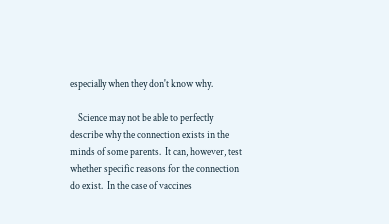especially when they don't know why.

    Science may not be able to perfectly describe why the connection exists in the minds of some parents.  It can, however, test whether specific reasons for the connection do exist.  In the case of vaccines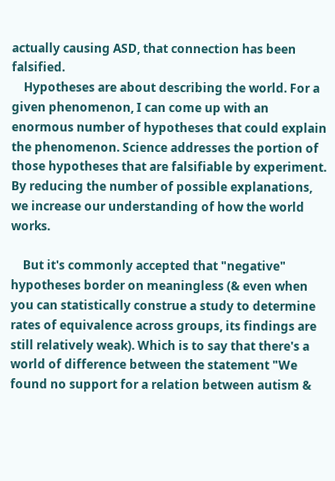actually causing ASD, that connection has been falsified.
    Hypotheses are about describing the world. For a given phenomenon, I can come up with an enormous number of hypotheses that could explain the phenomenon. Science addresses the portion of those hypotheses that are falsifiable by experiment. By reducing the number of possible explanations, we increase our understanding of how the world works.

    But it's commonly accepted that "negative" hypotheses border on meaningless (& even when you can statistically construe a study to determine rates of equivalence across groups, its findings are still relatively weak). Which is to say that there's a world of difference between the statement "We found no support for a relation between autism &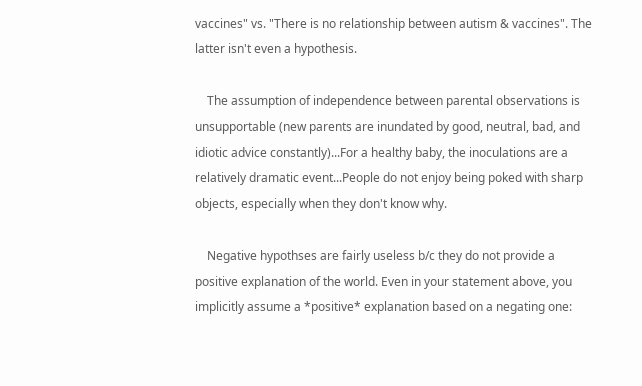vaccines" vs. "There is no relationship between autism & vaccines". The latter isn't even a hypothesis.

    The assumption of independence between parental observations is unsupportable (new parents are inundated by good, neutral, bad, and idiotic advice constantly)...For a healthy baby, the inoculations are a relatively dramatic event...People do not enjoy being poked with sharp objects, especially when they don't know why.

    Negative hypothses are fairly useless b/c they do not provide a positive explanation of the world. Even in your statement above, you implicitly assume a *positive* explanation based on a negating one: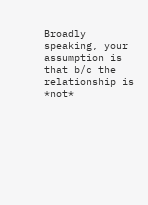Broadly speaking, your assumption is that b/c the relationship is *not*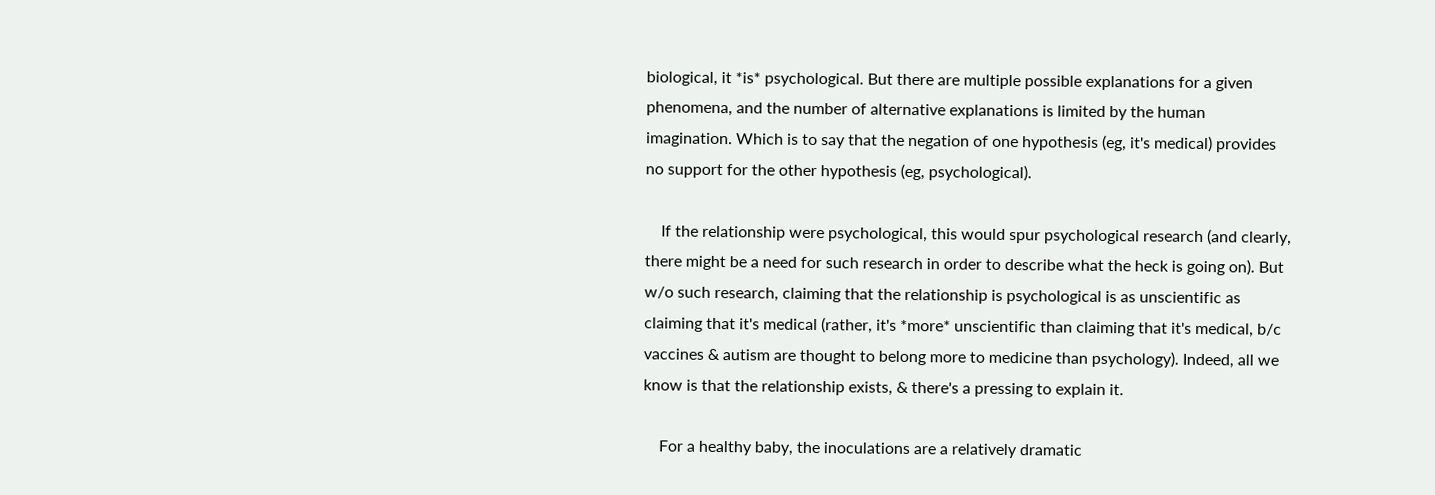biological, it *is* psychological. But there are multiple possible explanations for a given phenomena, and the number of alternative explanations is limited by the human imagination. Which is to say that the negation of one hypothesis (eg, it's medical) provides no support for the other hypothesis (eg, psychological).

    If the relationship were psychological, this would spur psychological research (and clearly, there might be a need for such research in order to describe what the heck is going on). But w/o such research, claiming that the relationship is psychological is as unscientific as claiming that it's medical (rather, it's *more* unscientific than claiming that it's medical, b/c vaccines & autism are thought to belong more to medicine than psychology). Indeed, all we know is that the relationship exists, & there's a pressing to explain it.

    For a healthy baby, the inoculations are a relatively dramatic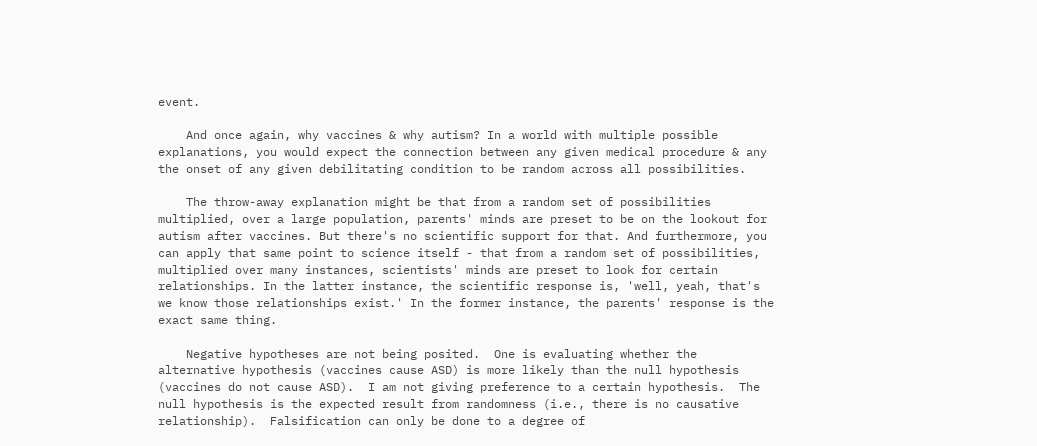event.

    And once again, why vaccines & why autism? In a world with multiple possible explanations, you would expect the connection between any given medical procedure & any the onset of any given debilitating condition to be random across all possibilities.

    The throw-away explanation might be that from a random set of possibilities multiplied, over a large population, parents' minds are preset to be on the lookout for autism after vaccines. But there's no scientific support for that. And furthermore, you can apply that same point to science itself - that from a random set of possibilities, multiplied over many instances, scientists' minds are preset to look for certain relationships. In the latter instance, the scientific response is, 'well, yeah, that's we know those relationships exist.' In the former instance, the parents' response is the exact same thing.

    Negative hypotheses are not being posited.  One is evaluating whether the alternative hypothesis (vaccines cause ASD) is more likely than the null hypothesis (vaccines do not cause ASD).  I am not giving preference to a certain hypothesis.  The null hypothesis is the expected result from randomness (i.e., there is no causative relationship).  Falsification can only be done to a degree of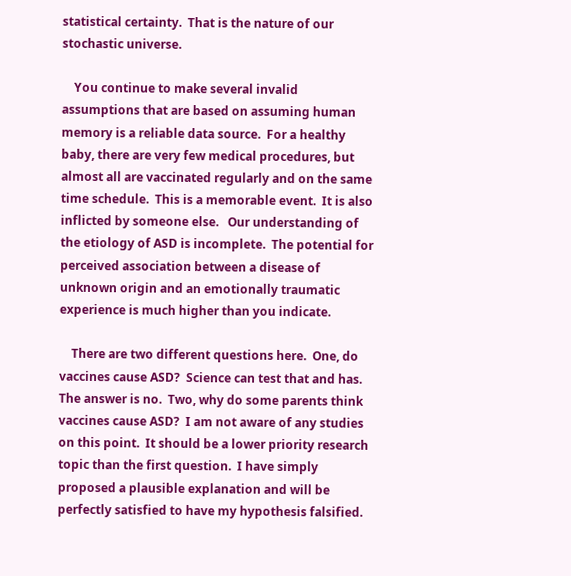statistical certainty.  That is the nature of our stochastic universe.

    You continue to make several invalid assumptions that are based on assuming human memory is a reliable data source.  For a healthy baby, there are very few medical procedures, but almost all are vaccinated regularly and on the same time schedule.  This is a memorable event.  It is also inflicted by someone else.   Our understanding of the etiology of ASD is incomplete.  The potential for perceived association between a disease of unknown origin and an emotionally traumatic experience is much higher than you indicate.

    There are two different questions here.  One, do vaccines cause ASD?  Science can test that and has.  The answer is no.  Two, why do some parents think vaccines cause ASD?  I am not aware of any studies on this point.  It should be a lower priority research topic than the first question.  I have simply proposed a plausible explanation and will be perfectly satisfied to have my hypothesis falsified.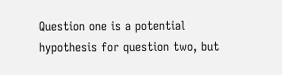Question one is a potential hypothesis for question two, but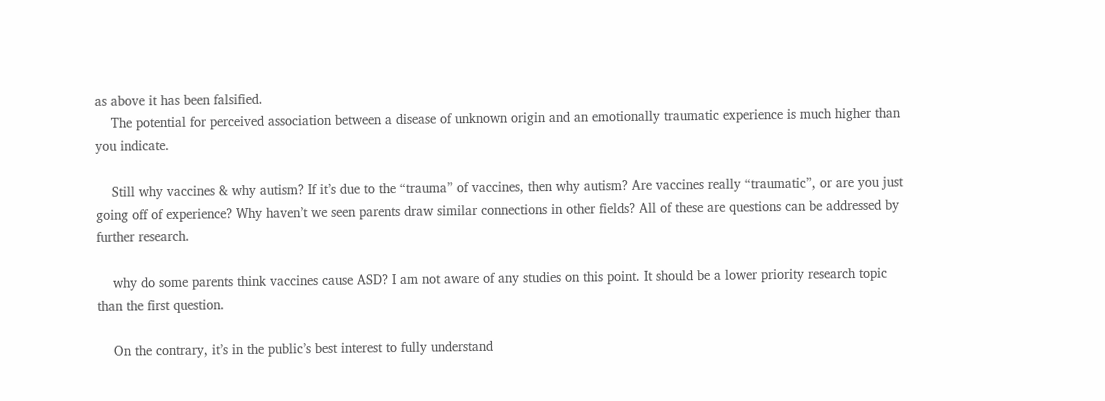as above it has been falsified.
    The potential for perceived association between a disease of unknown origin and an emotionally traumatic experience is much higher than you indicate.

    Still why vaccines & why autism? If it’s due to the “trauma” of vaccines, then why autism? Are vaccines really “traumatic”, or are you just going off of experience? Why haven’t we seen parents draw similar connections in other fields? All of these are questions can be addressed by further research.

    why do some parents think vaccines cause ASD? I am not aware of any studies on this point. It should be a lower priority research topic than the first question.

    On the contrary, it’s in the public’s best interest to fully understand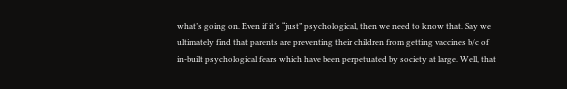what’s going on. Even if it’s “just” psychological, then we need to know that. Say we ultimately find that parents are preventing their children from getting vaccines b/c of in-built psychological fears which have been perpetuated by society at large. Well, that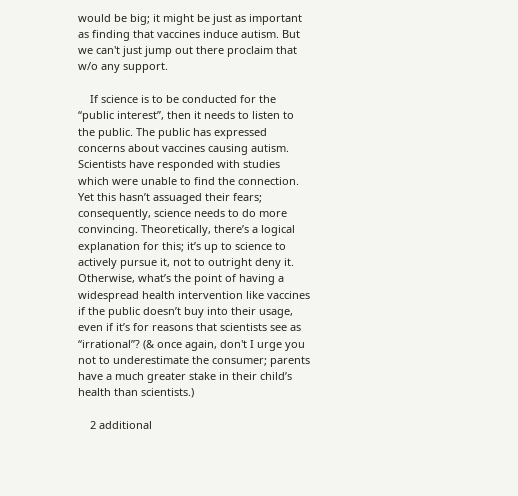would be big; it might be just as important as finding that vaccines induce autism. But we can't just jump out there proclaim that w/o any support.

    If science is to be conducted for the “public interest”, then it needs to listen to the public. The public has expressed concerns about vaccines causing autism. Scientists have responded with studies which were unable to find the connection. Yet this hasn’t assuaged their fears; consequently, science needs to do more convincing. Theoretically, there’s a logical explanation for this; it’s up to science to actively pursue it, not to outright deny it. Otherwise, what’s the point of having a widespread health intervention like vaccines if the public doesn’t buy into their usage, even if it’s for reasons that scientists see as “irrational”? (& once again, don't I urge you not to underestimate the consumer; parents have a much greater stake in their child’s health than scientists.)

    2 additional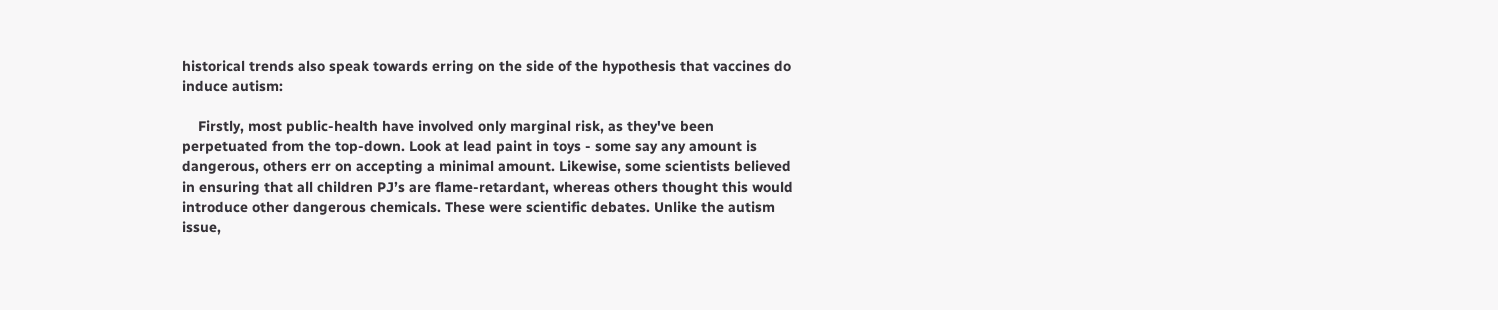historical trends also speak towards erring on the side of the hypothesis that vaccines do induce autism:

    Firstly, most public-health have involved only marginal risk, as they've been perpetuated from the top-down. Look at lead paint in toys - some say any amount is dangerous, others err on accepting a minimal amount. Likewise, some scientists believed in ensuring that all children PJ’s are flame-retardant, whereas others thought this would introduce other dangerous chemicals. These were scientific debates. Unlike the autism issue,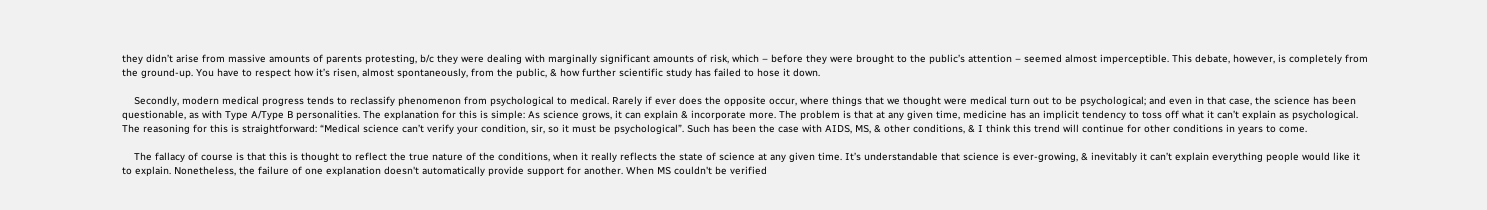they didn’t arise from massive amounts of parents protesting, b/c they were dealing with marginally significant amounts of risk, which – before they were brought to the public’s attention – seemed almost imperceptible. This debate, however, is completely from the ground-up. You have to respect how it’s risen, almost spontaneously, from the public, & how further scientific study has failed to hose it down.

    Secondly, modern medical progress tends to reclassify phenomenon from psychological to medical. Rarely if ever does the opposite occur, where things that we thought were medical turn out to be psychological; and even in that case, the science has been questionable, as with Type A/Type B personalities. The explanation for this is simple: As science grows, it can explain & incorporate more. The problem is that at any given time, medicine has an implicit tendency to toss off what it can’t explain as psychological. The reasoning for this is straightforward: “Medical science can’t verify your condition, sir, so it must be psychological”. Such has been the case with AIDS, MS, & other conditions, & I think this trend will continue for other conditions in years to come.

    The fallacy of course is that this is thought to reflect the true nature of the conditions, when it really reflects the state of science at any given time. It’s understandable that science is ever-growing, & inevitably it can’t explain everything people would like it to explain. Nonetheless, the failure of one explanation doesn't automatically provide support for another. When MS couldn't be verified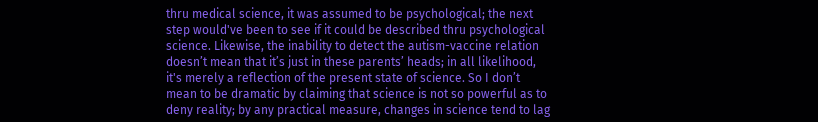thru medical science, it was assumed to be psychological; the next step would've been to see if it could be described thru psychological science. Likewise, the inability to detect the autism-vaccine relation doesn’t mean that it’s just in these parents’ heads; in all likelihood, it's merely a reflection of the present state of science. So I don’t mean to be dramatic by claiming that science is not so powerful as to deny reality; by any practical measure, changes in science tend to lag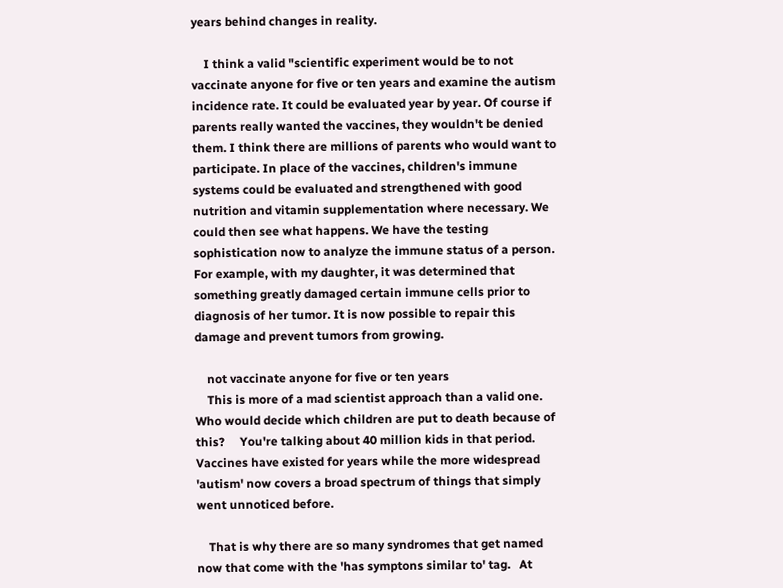years behind changes in reality.

    I think a valid "scientific experiment would be to not vaccinate anyone for five or ten years and examine the autism incidence rate. It could be evaluated year by year. Of course if parents really wanted the vaccines, they wouldn't be denied them. I think there are millions of parents who would want to participate. In place of the vaccines, children's immune systems could be evaluated and strengthened with good nutrition and vitamin supplementation where necessary. We could then see what happens. We have the testing sophistication now to analyze the immune status of a person. For example, with my daughter, it was determined that something greatly damaged certain immune cells prior to diagnosis of her tumor. It is now possible to repair this damage and prevent tumors from growing.

    not vaccinate anyone for five or ten years
    This is more of a mad scientist approach than a valid one.   Who would decide which children are put to death because of this?     You're talking about 40 million kids in that period.    Vaccines have existed for years while the more widespread 'autism' now covers a broad spectrum of things that simply went unnoticed before.

    That is why there are so many syndromes that get named now that come with the 'has symptons similar to' tag.   At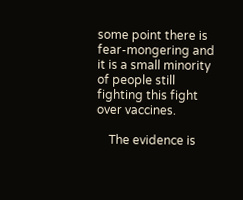some point there is fear-mongering and it is a small minority of people still fighting this fight over vaccines.

    The evidence is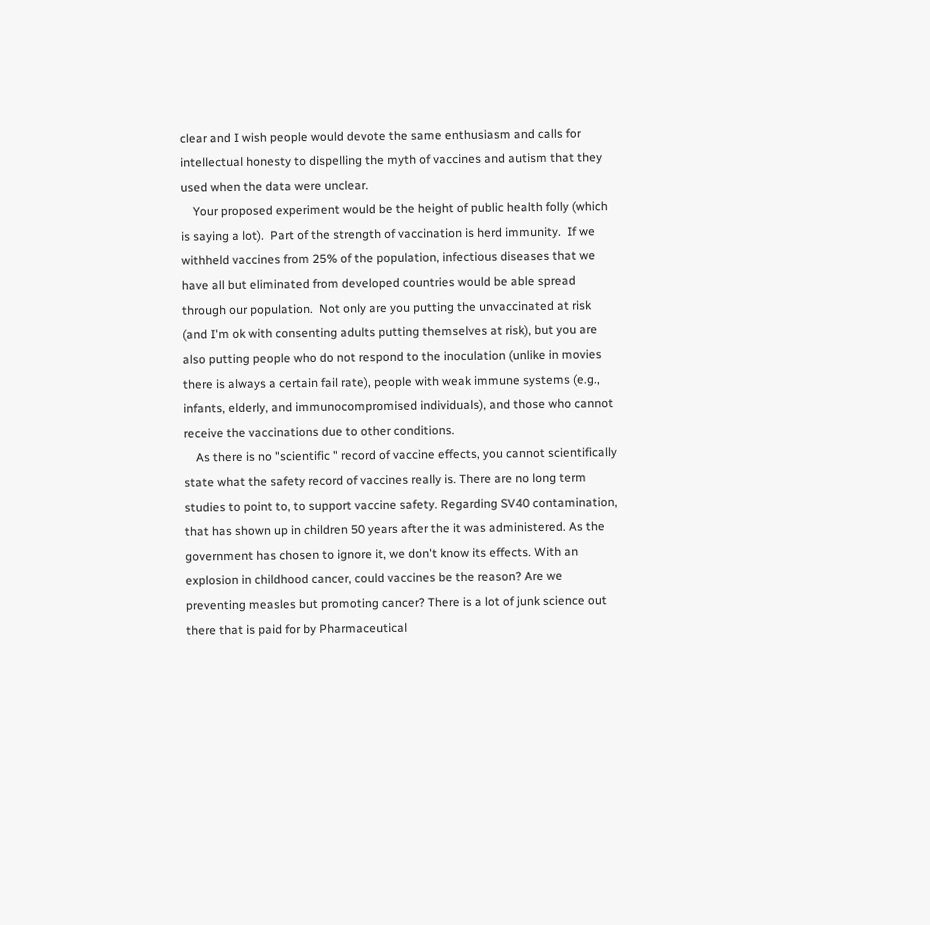clear and I wish people would devote the same enthusiasm and calls for intellectual honesty to dispelling the myth of vaccines and autism that they used when the data were unclear.
    Your proposed experiment would be the height of public health folly (which is saying a lot).  Part of the strength of vaccination is herd immunity.  If we withheld vaccines from 25% of the population, infectious diseases that we have all but eliminated from developed countries would be able spread through our population.  Not only are you putting the unvaccinated at risk (and I'm ok with consenting adults putting themselves at risk), but you are also putting people who do not respond to the inoculation (unlike in movies there is always a certain fail rate), people with weak immune systems (e.g., infants, elderly, and immunocompromised individuals), and those who cannot receive the vaccinations due to other conditions.
    As there is no "scientific " record of vaccine effects, you cannot scientifically state what the safety record of vaccines really is. There are no long term studies to point to, to support vaccine safety. Regarding SV40 contamination, that has shown up in children 50 years after the it was administered. As the government has chosen to ignore it, we don't know its effects. With an explosion in childhood cancer, could vaccines be the reason? Are we preventing measles but promoting cancer? There is a lot of junk science out there that is paid for by Pharmaceutical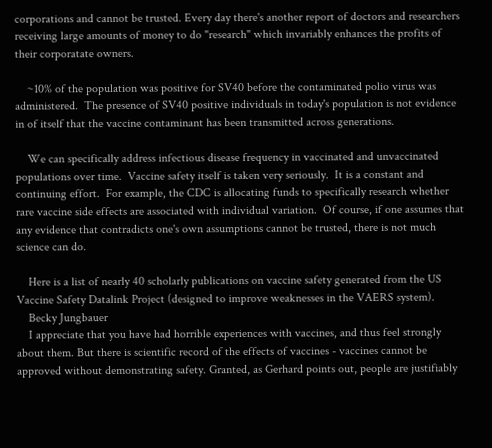corporations and cannot be trusted. Every day there's another report of doctors and researchers receiving large amounts of money to do "research" which invariably enhances the profits of their corporatate owners.

    ~10% of the population was positive for SV40 before the contaminated polio virus was administered.  The presence of SV40 positive individuals in today's population is not evidence in of itself that the vaccine contaminant has been transmitted across generations.

    We can specifically address infectious disease frequency in vaccinated and unvaccinated populations over time.  Vaccine safety itself is taken very seriously.  It is a constant and continuing effort.  For example, the CDC is allocating funds to specifically research whether rare vaccine side effects are associated with individual variation.  Of course, if one assumes that any evidence that contradicts one's own assumptions cannot be trusted, there is not much science can do.

    Here is a list of nearly 40 scholarly publications on vaccine safety generated from the US Vaccine Safety Datalink Project (designed to improve weaknesses in the VAERS system).
    Becky Jungbauer
    I appreciate that you have had horrible experiences with vaccines, and thus feel strongly about them. But there is scientific record of the effects of vaccines - vaccines cannot be approved without demonstrating safety. Granted, as Gerhard points out, people are justifiably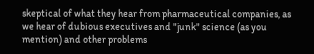skeptical of what they hear from pharmaceutical companies, as we hear of dubious executives and "junk" science (as you mention) and other problems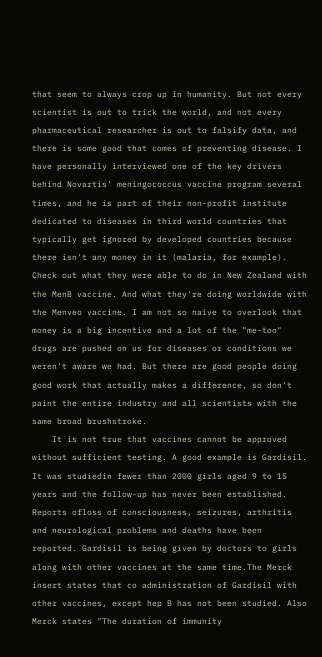that seem to always crop up in humanity. But not every scientist is out to trick the world, and not every pharmaceutical researcher is out to falsify data, and there is some good that comes of preventing disease. I have personally interviewed one of the key drivers behind Novartis' meningococcus vaccine program several times, and he is part of their non-profit institute dedicated to diseases in third world countries that typically get ignored by developed countries because there isn't any money in it (malaria, for example). Check out what they were able to do in New Zealand with the MenB vaccine. And what they're doing worldwide with the Menveo vaccine. I am not so naive to overlook that money is a big incentive and a lot of the "me-too" drugs are pushed on us for diseases or conditions we weren't aware we had. But there are good people doing good work that actually makes a difference, so don't paint the entire industry and all scientists with the same broad brushstroke.
    It is not true that vaccines cannot be approved without sufficient testing. A good example is Gardisil. It was studiedin fewer than 2000 girls aged 9 to 15 years and the follow-up has never been established. Reports ofloss of consciousness, seizures, arthritis and neurological problems and deaths have been reported. Gardisil is being given by doctors to girls along with other vaccines at the same time.The Merck insert states that co administration of Gardisil with other vaccines, except hep B has not been studied. Also Merck states "The duration of immunity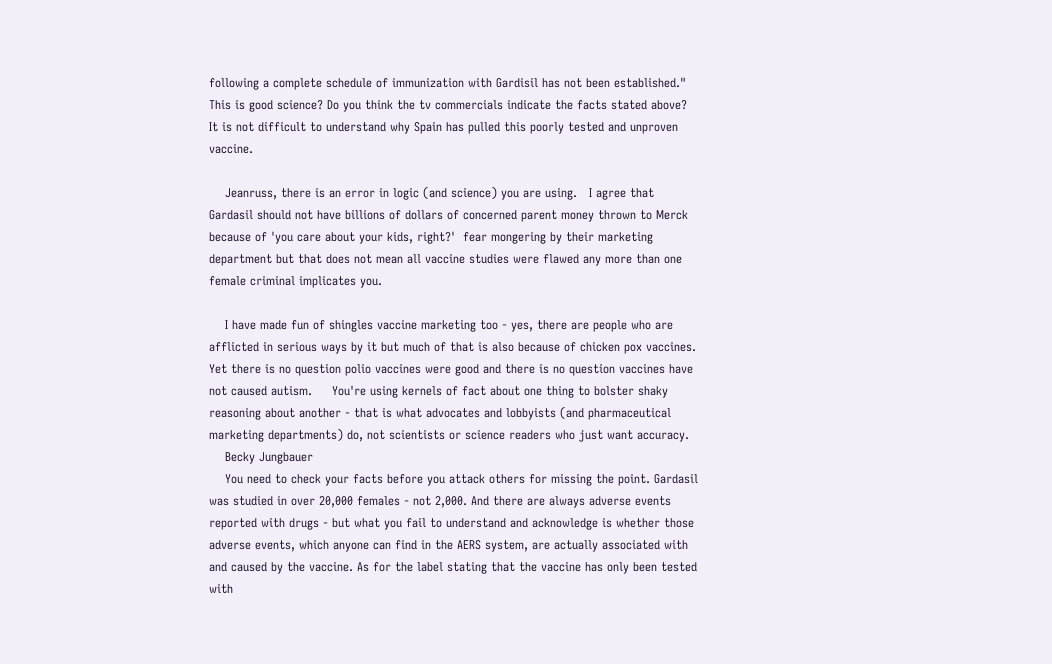following a complete schedule of immunization with Gardisil has not been established." This is good science? Do you think the tv commercials indicate the facts stated above? It is not difficult to understand why Spain has pulled this poorly tested and unproven vaccine.

    Jeanruss, there is an error in logic (and science) you are using.   I agree that Gardasil should not have billions of dollars of concerned parent money thrown to Merck because of 'you care about your kids, right?'  fear mongering by their marketing department but that does not mean all vaccine studies were flawed any more than one female criminal implicates you.

    I have made fun of shingles vaccine marketing too - yes, there are people who are afflicted in serious ways by it but much of that is also because of chicken pox vaccines.   Yet there is no question polio vaccines were good and there is no question vaccines have not caused autism.     You're using kernels of fact about one thing to bolster shaky reasoning about another - that is what advocates and lobbyists (and pharmaceutical marketing departments) do, not scientists or science readers who just want accuracy.
    Becky Jungbauer
    You need to check your facts before you attack others for missing the point. Gardasil was studied in over 20,000 females - not 2,000. And there are always adverse events reported with drugs - but what you fail to understand and acknowledge is whether those adverse events, which anyone can find in the AERS system, are actually associated with and caused by the vaccine. As for the label stating that the vaccine has only been tested with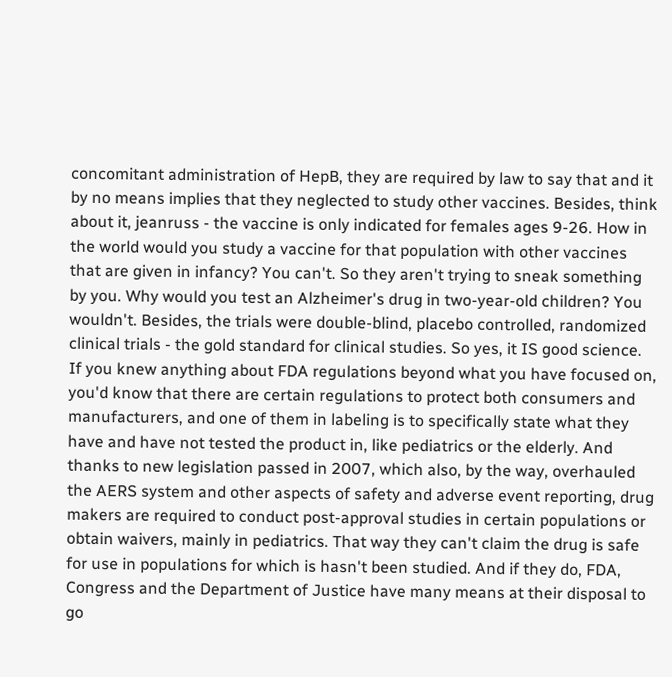concomitant administration of HepB, they are required by law to say that and it by no means implies that they neglected to study other vaccines. Besides, think about it, jeanruss - the vaccine is only indicated for females ages 9-26. How in the world would you study a vaccine for that population with other vaccines that are given in infancy? You can't. So they aren't trying to sneak something by you. Why would you test an Alzheimer's drug in two-year-old children? You wouldn't. Besides, the trials were double-blind, placebo controlled, randomized clinical trials - the gold standard for clinical studies. So yes, it IS good science. If you knew anything about FDA regulations beyond what you have focused on, you'd know that there are certain regulations to protect both consumers and manufacturers, and one of them in labeling is to specifically state what they have and have not tested the product in, like pediatrics or the elderly. And thanks to new legislation passed in 2007, which also, by the way, overhauled the AERS system and other aspects of safety and adverse event reporting, drug makers are required to conduct post-approval studies in certain populations or obtain waivers, mainly in pediatrics. That way they can't claim the drug is safe for use in populations for which is hasn't been studied. And if they do, FDA, Congress and the Department of Justice have many means at their disposal to go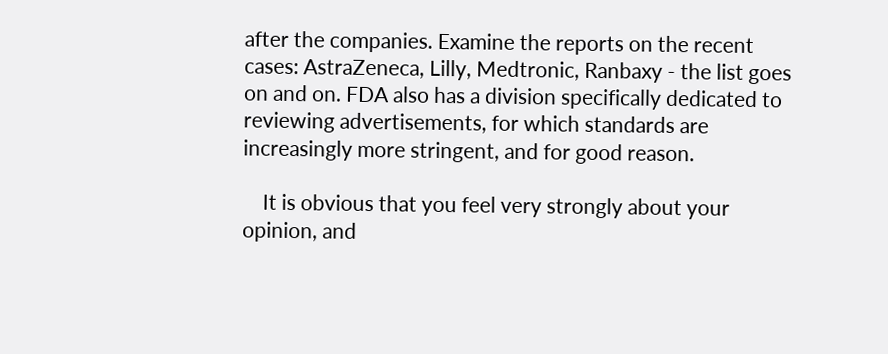after the companies. Examine the reports on the recent cases: AstraZeneca, Lilly, Medtronic, Ranbaxy - the list goes on and on. FDA also has a division specifically dedicated to reviewing advertisements, for which standards are increasingly more stringent, and for good reason.

    It is obvious that you feel very strongly about your opinion, and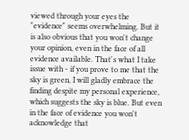viewed through your eyes the "evidence" seems overwhelming. But it is also obvious that you won't change your opinion, even in the face of all evidence available. That's what I take issue with - if you prove to me that the sky is green, I will gladly embrace the finding despite my personal experience, which suggests the sky is blue. But even in the face of evidence you won't acknowledge that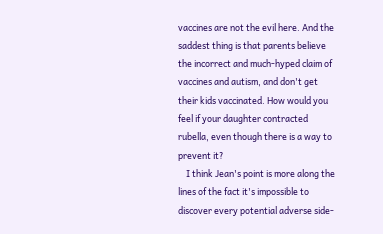vaccines are not the evil here. And the saddest thing is that parents believe the incorrect and much-hyped claim of vaccines and autism, and don't get their kids vaccinated. How would you feel if your daughter contracted rubella, even though there is a way to prevent it?
    I think Jean's point is more along the lines of the fact it's impossible to discover every potential adverse side-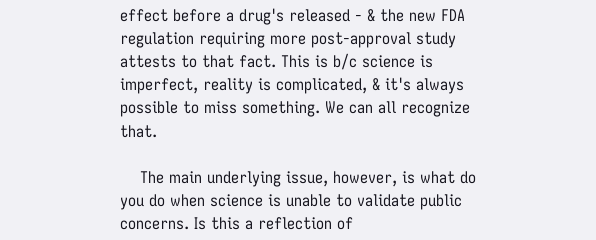effect before a drug's released - & the new FDA regulation requiring more post-approval study attests to that fact. This is b/c science is imperfect, reality is complicated, & it's always possible to miss something. We can all recognize that.

    The main underlying issue, however, is what do you do when science is unable to validate public concerns. Is this a reflection of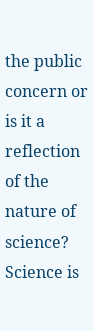the public concern or is it a reflection of the nature of science? Science is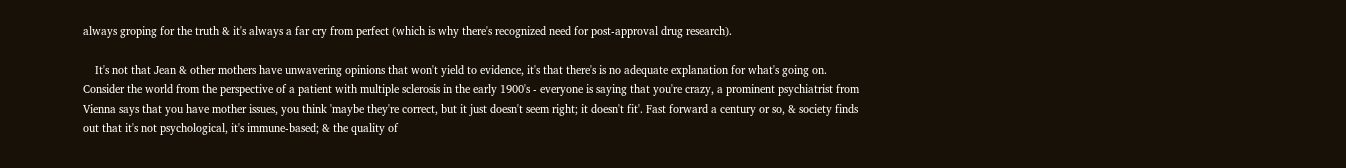always groping for the truth & it's always a far cry from perfect (which is why there's recognized need for post-approval drug research).

    It's not that Jean & other mothers have unwavering opinions that won't yield to evidence, it's that there's is no adequate explanation for what's going on. Consider the world from the perspective of a patient with multiple sclerosis in the early 1900's - everyone is saying that you're crazy, a prominent psychiatrist from Vienna says that you have mother issues, you think 'maybe they're correct, but it just doesn't seem right; it doesn't fit'. Fast forward a century or so, & society finds out that it's not psychological, it's immune-based; & the quality of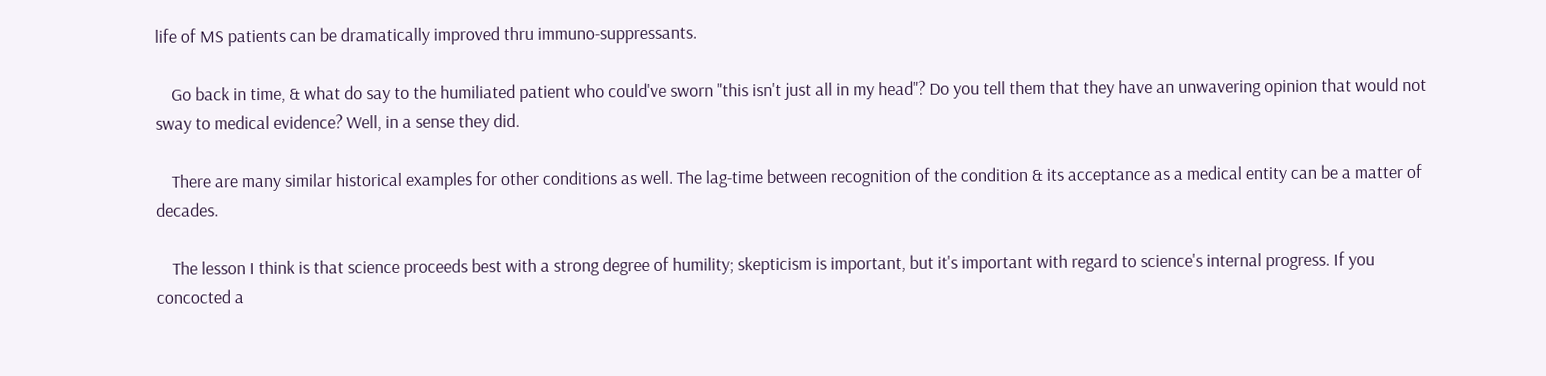life of MS patients can be dramatically improved thru immuno-suppressants.

    Go back in time, & what do say to the humiliated patient who could've sworn "this isn't just all in my head"? Do you tell them that they have an unwavering opinion that would not sway to medical evidence? Well, in a sense they did.

    There are many similar historical examples for other conditions as well. The lag-time between recognition of the condition & its acceptance as a medical entity can be a matter of decades.

    The lesson I think is that science proceeds best with a strong degree of humility; skepticism is important, but it's important with regard to science's internal progress. If you concocted a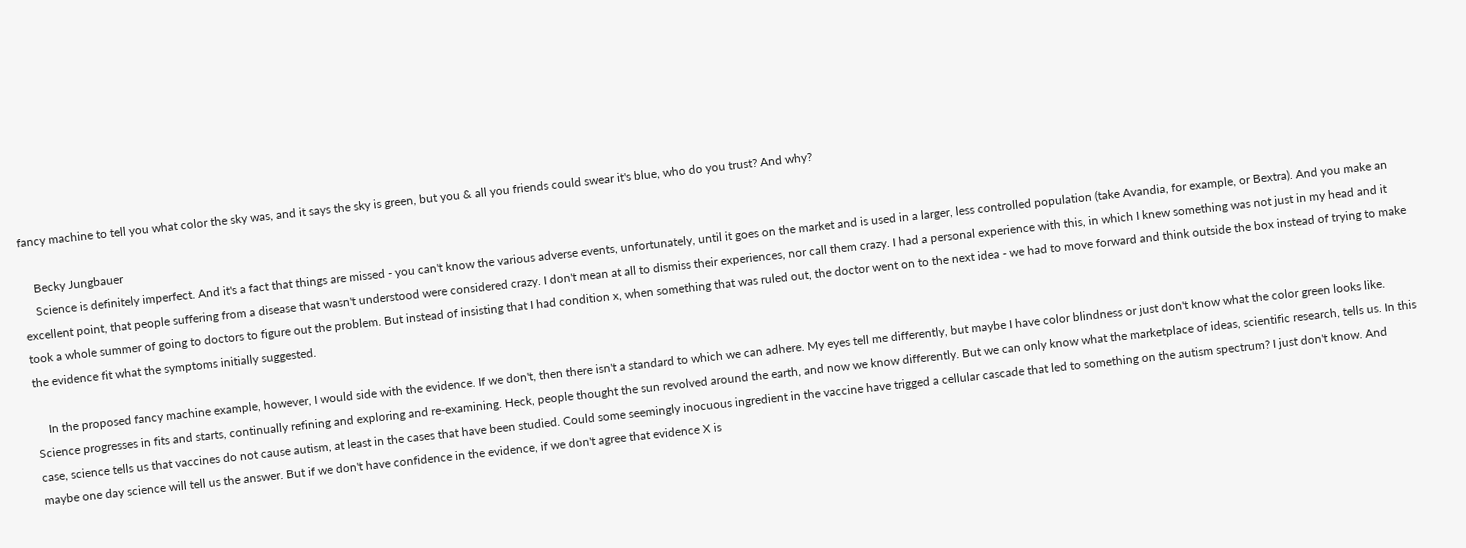fancy machine to tell you what color the sky was, and it says the sky is green, but you & all you friends could swear it's blue, who do you trust? And why?

    Becky Jungbauer
    Science is definitely imperfect. And it's a fact that things are missed - you can't know the various adverse events, unfortunately, until it goes on the market and is used in a larger, less controlled population (take Avandia, for example, or Bextra). And you make an excellent point, that people suffering from a disease that wasn't understood were considered crazy. I don't mean at all to dismiss their experiences, nor call them crazy. I had a personal experience with this, in which I knew something was not just in my head and it took a whole summer of going to doctors to figure out the problem. But instead of insisting that I had condition x, when something that was ruled out, the doctor went on to the next idea - we had to move forward and think outside the box instead of trying to make the evidence fit what the symptoms initially suggested.

    In the proposed fancy machine example, however, I would side with the evidence. If we don't, then there isn't a standard to which we can adhere. My eyes tell me differently, but maybe I have color blindness or just don't know what the color green looks like. Science progresses in fits and starts, continually refining and exploring and re-examining. Heck, people thought the sun revolved around the earth, and now we know differently. But we can only know what the marketplace of ideas, scientific research, tells us. In this case, science tells us that vaccines do not cause autism, at least in the cases that have been studied. Could some seemingly inocuous ingredient in the vaccine have trigged a cellular cascade that led to something on the autism spectrum? I just don't know. And maybe one day science will tell us the answer. But if we don't have confidence in the evidence, if we don't agree that evidence X is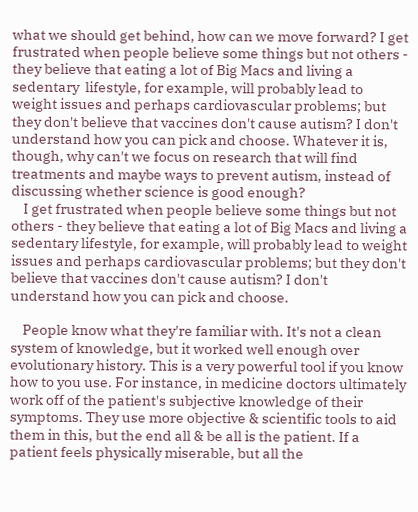what we should get behind, how can we move forward? I get frustrated when people believe some things but not others - they believe that eating a lot of Big Macs and living a sedentary  lifestyle, for example, will probably lead to weight issues and perhaps cardiovascular problems; but they don't believe that vaccines don't cause autism? I don't understand how you can pick and choose. Whatever it is, though, why can't we focus on research that will find treatments and maybe ways to prevent autism, instead of discussing whether science is good enough?
    I get frustrated when people believe some things but not others - they believe that eating a lot of Big Macs and living a sedentary lifestyle, for example, will probably lead to weight issues and perhaps cardiovascular problems; but they don't believe that vaccines don't cause autism? I don't understand how you can pick and choose.

    People know what they're familiar with. It's not a clean system of knowledge, but it worked well enough over evolutionary history. This is a very powerful tool if you know how to you use. For instance, in medicine doctors ultimately work off of the patient's subjective knowledge of their symptoms. They use more objective & scientific tools to aid them in this, but the end all & be all is the patient. If a patient feels physically miserable, but all the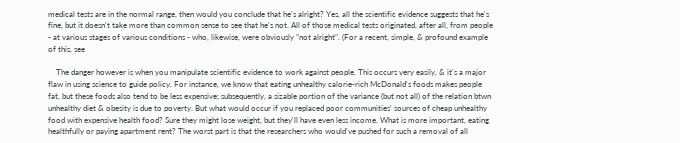medical tests are in the normal range, then would you conclude that he's alright? Yes, all the scientific evidence suggests that he's fine, but it doesn't take more than common sense to see that he's not. All of those medical tests originated, after all, from people - at various stages of various conditions - who, likewise, were obviously "not alright". (For a recent, simple, & profound example of this, see

    The danger however is when you manipulate scientific evidence to work against people. This occurs very easily, & it's a major flaw in using science to guide policy. For instance, we know that eating unhealthy calorie-rich McDonald's foods makes people fat, but these foods also tend to be less expensive; subsequently, a sizable portion of the variance (but not all) of the relation btwn unhealthy diet & obesity is due to poverty. But what would occur if you replaced poor communities' sources of cheap unhealthy food with expensive health food? Sure they might lose weight, but they'll have even less income. What is more important, eating healthfully or paying apartment rent? The worst part is that the researchers who would've pushed for such a removal of all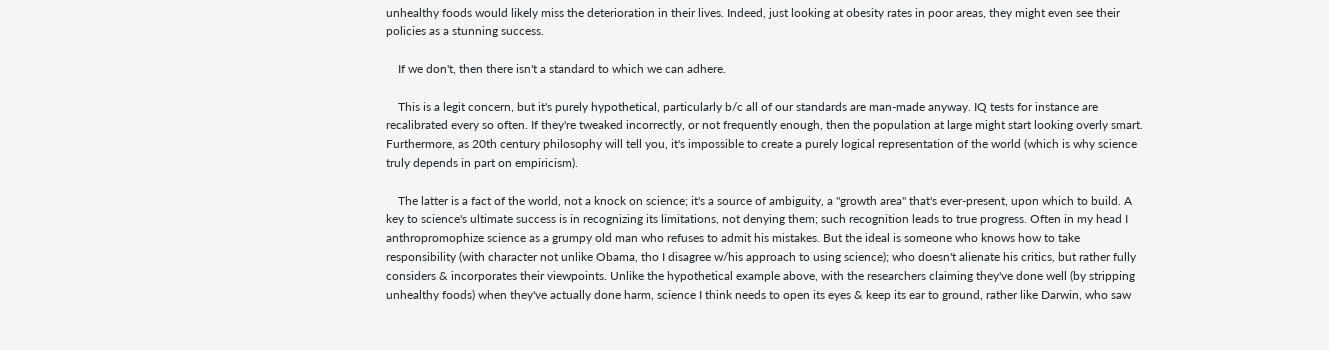unhealthy foods would likely miss the deterioration in their lives. Indeed, just looking at obesity rates in poor areas, they might even see their policies as a stunning success.

    If we don't, then there isn't a standard to which we can adhere.

    This is a legit concern, but it's purely hypothetical, particularly b/c all of our standards are man-made anyway. IQ tests for instance are recalibrated every so often. If they're tweaked incorrectly, or not frequently enough, then the population at large might start looking overly smart. Furthermore, as 20th century philosophy will tell you, it's impossible to create a purely logical representation of the world (which is why science truly depends in part on empiricism).

    The latter is a fact of the world, not a knock on science; it's a source of ambiguity, a "growth area" that's ever-present, upon which to build. A key to science's ultimate success is in recognizing its limitations, not denying them; such recognition leads to true progress. Often in my head I anthropromophize science as a grumpy old man who refuses to admit his mistakes. But the ideal is someone who knows how to take responsibility (with character not unlike Obama, tho I disagree w/his approach to using science); who doesn't alienate his critics, but rather fully considers & incorporates their viewpoints. Unlike the hypothetical example above, with the researchers claiming they've done well (by stripping unhealthy foods) when they've actually done harm, science I think needs to open its eyes & keep its ear to ground, rather like Darwin, who saw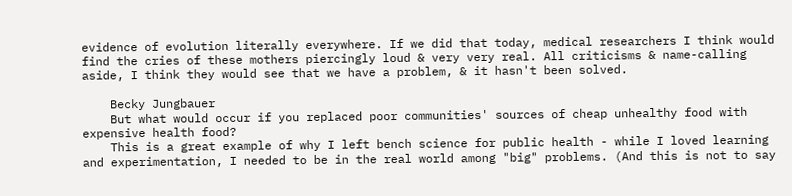evidence of evolution literally everywhere. If we did that today, medical researchers I think would find the cries of these mothers piercingly loud & very very real. All criticisms & name-calling aside, I think they would see that we have a problem, & it hasn't been solved.

    Becky Jungbauer
    But what would occur if you replaced poor communities' sources of cheap unhealthy food with expensive health food?
    This is a great example of why I left bench science for public health - while I loved learning and experimentation, I needed to be in the real world among "big" problems. (And this is not to say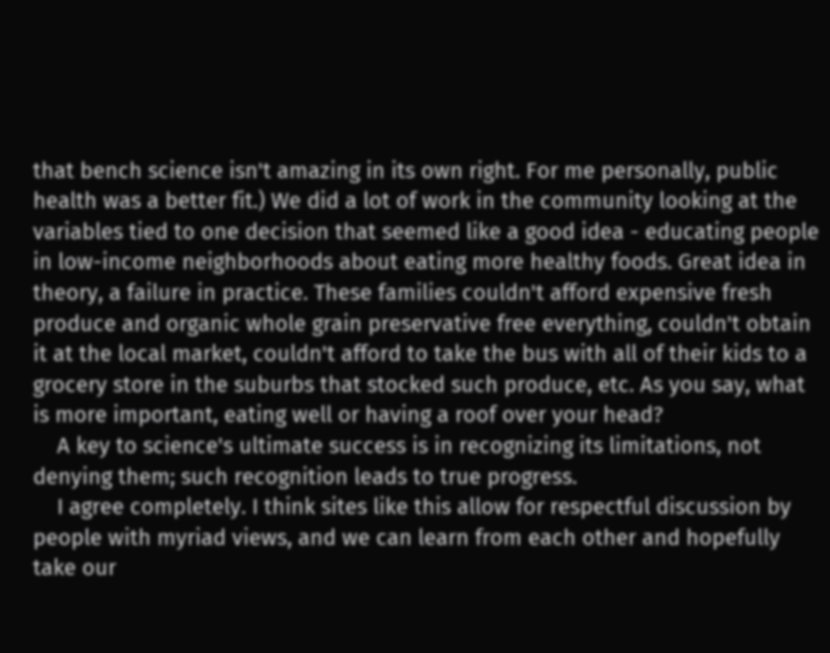that bench science isn't amazing in its own right. For me personally, public health was a better fit.) We did a lot of work in the community looking at the variables tied to one decision that seemed like a good idea - educating people in low-income neighborhoods about eating more healthy foods. Great idea in theory, a failure in practice. These families couldn't afford expensive fresh produce and organic whole grain preservative free everything, couldn't obtain it at the local market, couldn't afford to take the bus with all of their kids to a grocery store in the suburbs that stocked such produce, etc. As you say, what is more important, eating well or having a roof over your head?
    A key to science's ultimate success is in recognizing its limitations, not denying them; such recognition leads to true progress.
    I agree completely. I think sites like this allow for respectful discussion by people with myriad views, and we can learn from each other and hopefully take our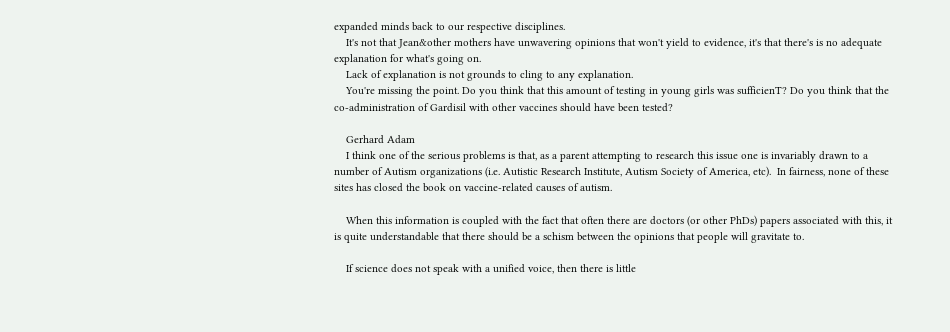expanded minds back to our respective disciplines.
    It's not that Jean&other mothers have unwavering opinions that won't yield to evidence, it's that there's is no adequate explanation for what's going on.
    Lack of explanation is not grounds to cling to any explanation.
    You're missing the point. Do you think that this amount of testing in young girls was sufficienT? Do you think that the co-administration of Gardisil with other vaccines should have been tested?

    Gerhard Adam
    I think one of the serious problems is that, as a parent attempting to research this issue one is invariably drawn to a number of Autism organizations (i.e. Autistic Research Institute, Autism Society of America, etc).  In fairness, none of these sites has closed the book on vaccine-related causes of autism.

    When this information is coupled with the fact that often there are doctors (or other PhDs) papers associated with this, it is quite understandable that there should be a schism between the opinions that people will gravitate to.

    If science does not speak with a unified voice, then there is little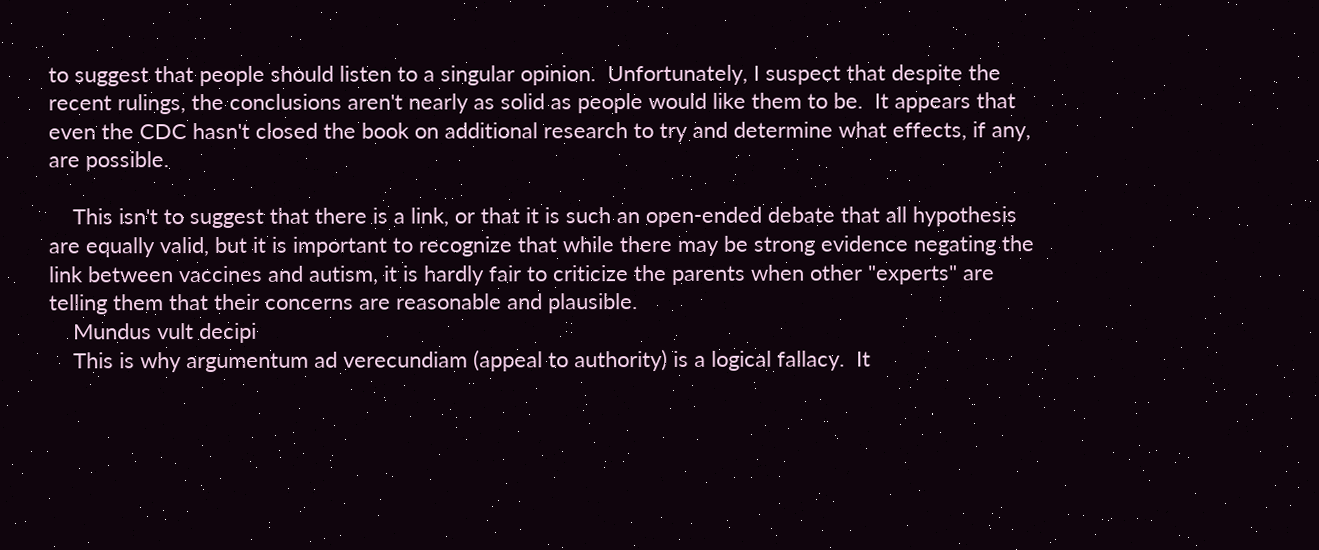to suggest that people should listen to a singular opinion.  Unfortunately, I suspect that despite the recent rulings, the conclusions aren't nearly as solid as people would like them to be.  It appears that even the CDC hasn't closed the book on additional research to try and determine what effects, if any, are possible.

    This isn't to suggest that there is a link, or that it is such an open-ended debate that all hypothesis are equally valid, but it is important to recognize that while there may be strong evidence negating the link between vaccines and autism, it is hardly fair to criticize the parents when other "experts" are telling them that their concerns are reasonable and plausible.
    Mundus vult decipi
    This is why argumentum ad verecundiam (appeal to authority) is a logical fallacy.  It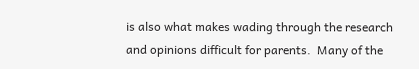is also what makes wading through the research and opinions difficult for parents.  Many of the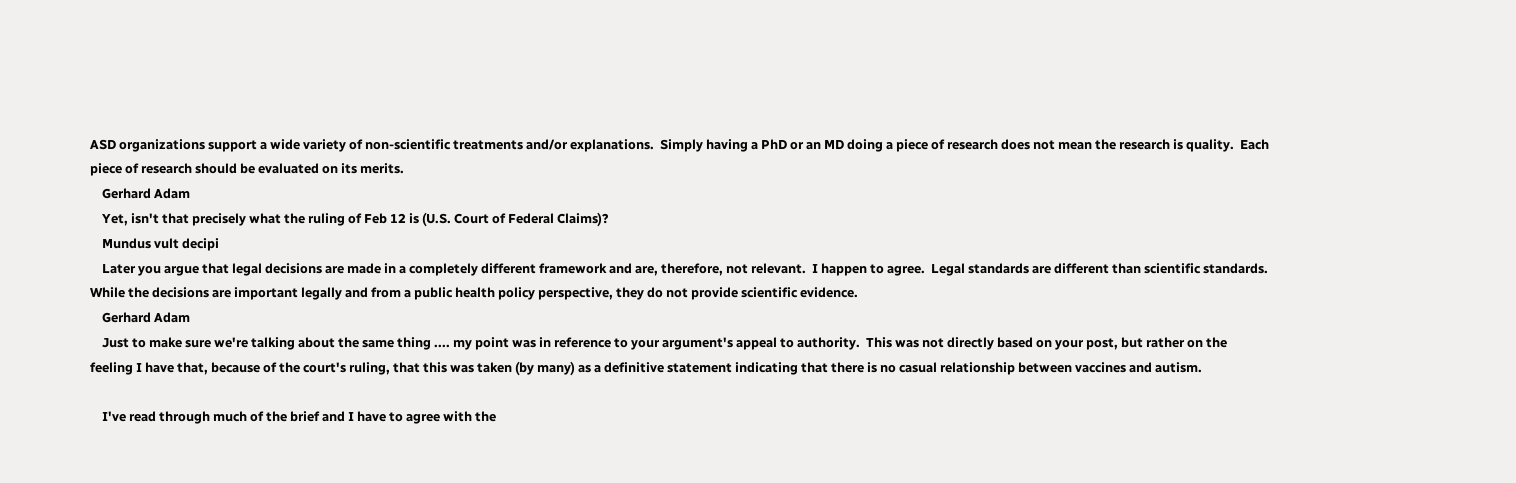ASD organizations support a wide variety of non-scientific treatments and/or explanations.  Simply having a PhD or an MD doing a piece of research does not mean the research is quality.  Each piece of research should be evaluated on its merits.
    Gerhard Adam
    Yet, isn't that precisely what the ruling of Feb 12 is (U.S. Court of Federal Claims)?
    Mundus vult decipi
    Later you argue that legal decisions are made in a completely different framework and are, therefore, not relevant.  I happen to agree.  Legal standards are different than scientific standards.  While the decisions are important legally and from a public health policy perspective, they do not provide scientific evidence.
    Gerhard Adam
    Just to make sure we're talking about the same thing .... my point was in reference to your argument's appeal to authority.  This was not directly based on your post, but rather on the feeling I have that, because of the court's ruling, that this was taken (by many) as a definitive statement indicating that there is no casual relationship between vaccines and autism.

    I've read through much of the brief and I have to agree with the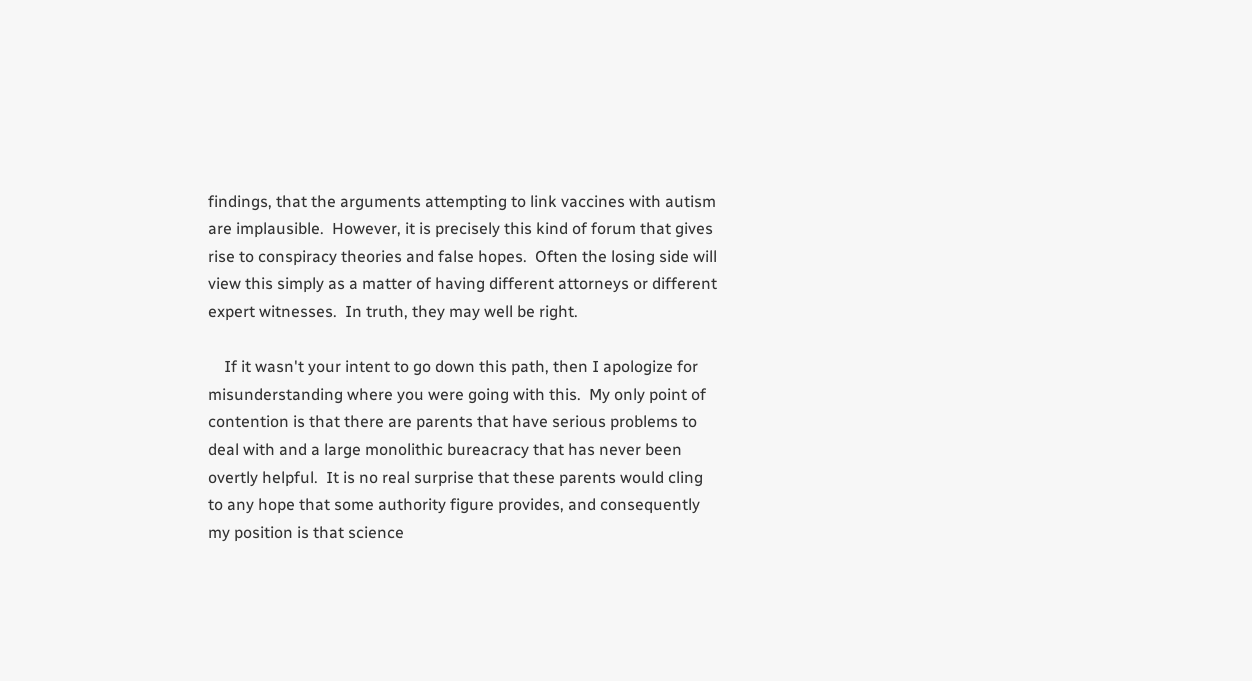findings, that the arguments attempting to link vaccines with autism are implausible.  However, it is precisely this kind of forum that gives rise to conspiracy theories and false hopes.  Often the losing side will view this simply as a matter of having different attorneys or different expert witnesses.  In truth, they may well be right.

    If it wasn't your intent to go down this path, then I apologize for misunderstanding where you were going with this.  My only point of contention is that there are parents that have serious problems to deal with and a large monolithic bureacracy that has never been overtly helpful.  It is no real surprise that these parents would cling to any hope that some authority figure provides, and consequently my position is that science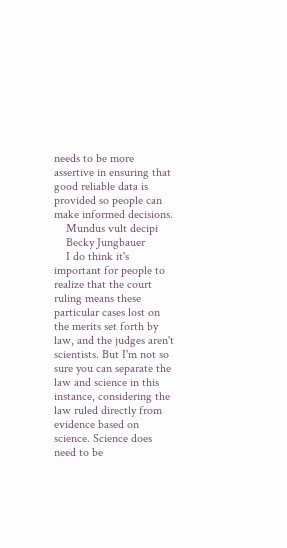needs to be more assertive in ensuring that good reliable data is provided so people can make informed decisions.
    Mundus vult decipi
    Becky Jungbauer
    I do think it's important for people to realize that the court ruling means these particular cases lost on the merits set forth by law, and the judges aren't scientists. But I'm not so sure you can separate the law and science in this instance, considering the law ruled directly from evidence based on science. Science does need to be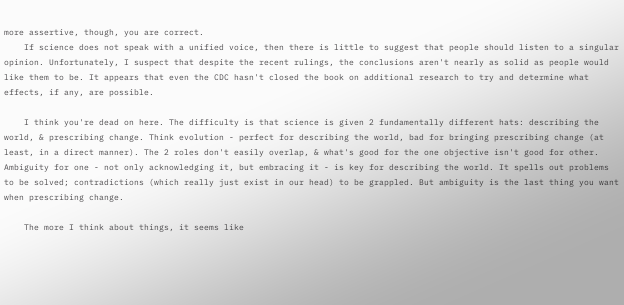more assertive, though, you are correct.
    If science does not speak with a unified voice, then there is little to suggest that people should listen to a singular opinion. Unfortunately, I suspect that despite the recent rulings, the conclusions aren't nearly as solid as people would like them to be. It appears that even the CDC hasn't closed the book on additional research to try and determine what effects, if any, are possible.

    I think you're dead on here. The difficulty is that science is given 2 fundamentally different hats: describing the world, & prescribing change. Think evolution - perfect for describing the world, bad for bringing prescribing change (at least, in a direct manner). The 2 roles don't easily overlap, & what's good for the one objective isn't good for other. Ambiguity for one - not only acknowledging it, but embracing it - is key for describing the world. It spells out problems to be solved; contradictions (which really just exist in our head) to be grappled. But ambiguity is the last thing you want when prescribing change.

    The more I think about things, it seems like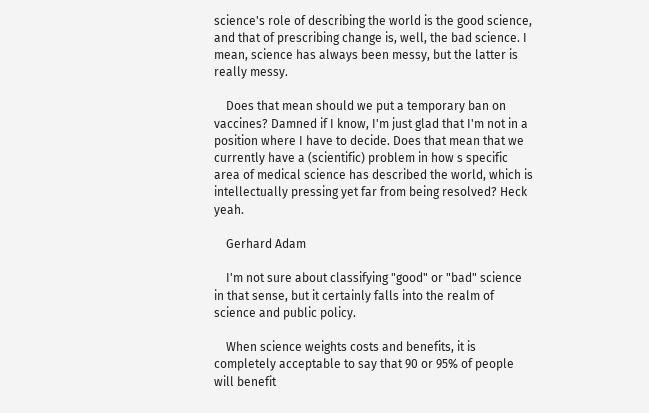science's role of describing the world is the good science, and that of prescribing change is, well, the bad science. I mean, science has always been messy, but the latter is really messy.

    Does that mean should we put a temporary ban on vaccines? Damned if I know, I'm just glad that I'm not in a position where I have to decide. Does that mean that we currently have a (scientific) problem in how s specific area of medical science has described the world, which is intellectually pressing yet far from being resolved? Heck yeah.

    Gerhard Adam

    I'm not sure about classifying "good" or "bad" science in that sense, but it certainly falls into the realm of science and public policy.

    When science weights costs and benefits, it is completely acceptable to say that 90 or 95% of people will benefit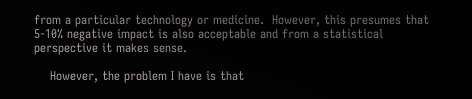from a particular technology or medicine.  However, this presumes that 5-10% negative impact is also acceptable and from a statistical perspective it makes sense.

    However, the problem I have is that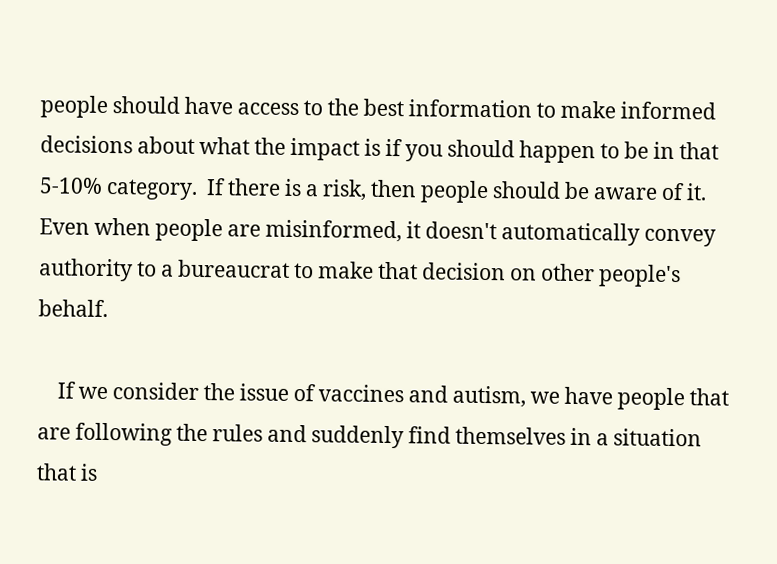people should have access to the best information to make informed decisions about what the impact is if you should happen to be in that 5-10% category.  If there is a risk, then people should be aware of it.  Even when people are misinformed, it doesn't automatically convey authority to a bureaucrat to make that decision on other people's behalf.

    If we consider the issue of vaccines and autism, we have people that are following the rules and suddenly find themselves in a situation that is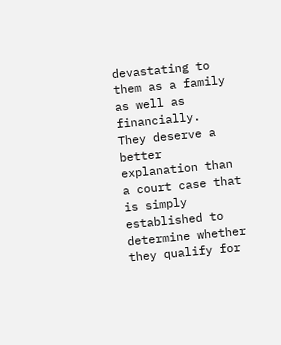devastating to them as a family as well as financially.  They deserve a better explanation than a court case that is simply established to determine whether they qualify for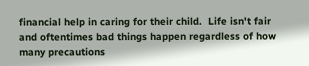financial help in caring for their child.  Life isn't fair and oftentimes bad things happen regardless of how many precautions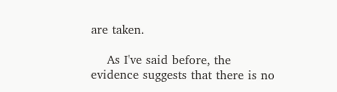are taken.

    As I've said before, the evidence suggests that there is no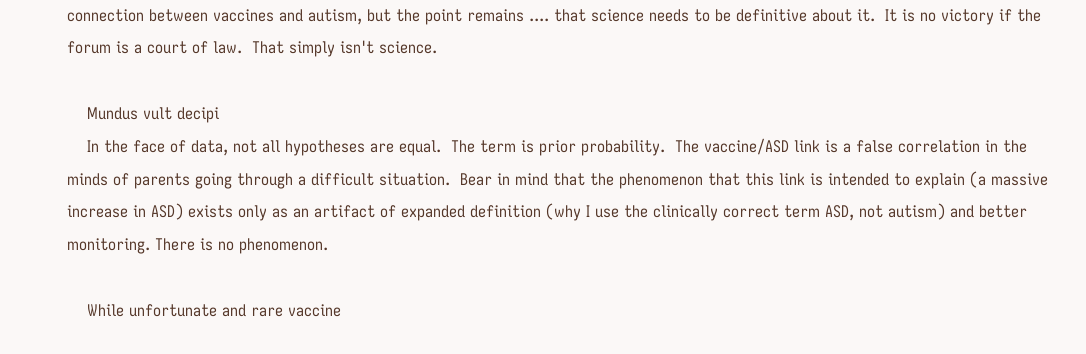connection between vaccines and autism, but the point remains .... that science needs to be definitive about it.  It is no victory if the forum is a court of law.  That simply isn't science.

    Mundus vult decipi
    In the face of data, not all hypotheses are equal.  The term is prior probability.  The vaccine/ASD link is a false correlation in the minds of parents going through a difficult situation.  Bear in mind that the phenomenon that this link is intended to explain (a massive increase in ASD) exists only as an artifact of expanded definition (why I use the clinically correct term ASD, not autism) and better monitoring. There is no phenomenon.

    While unfortunate and rare vaccine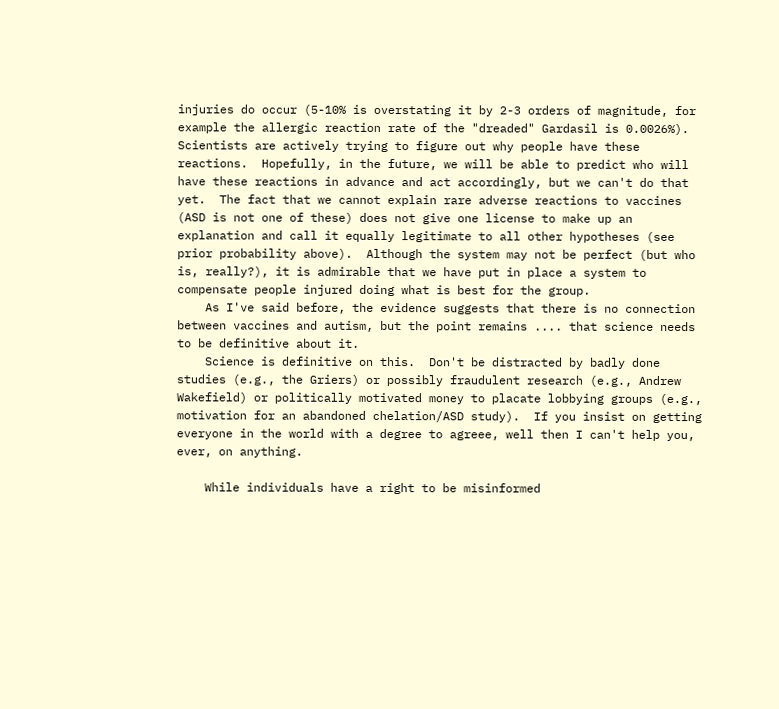injuries do occur (5-10% is overstating it by 2-3 orders of magnitude, for example the allergic reaction rate of the "dreaded" Gardasil is 0.0026%).  Scientists are actively trying to figure out why people have these reactions.  Hopefully, in the future, we will be able to predict who will have these reactions in advance and act accordingly, but we can't do that yet.  The fact that we cannot explain rare adverse reactions to vaccines (ASD is not one of these) does not give one license to make up an explanation and call it equally legitimate to all other hypotheses (see prior probability above).  Although the system may not be perfect (but who is, really?), it is admirable that we have put in place a system to compensate people injured doing what is best for the group.
    As I've said before, the evidence suggests that there is no connection between vaccines and autism, but the point remains .... that science needs to be definitive about it.
    Science is definitive on this.  Don't be distracted by badly done studies (e.g., the Griers) or possibly fraudulent research (e.g., Andrew Wakefield) or politically motivated money to placate lobbying groups (e.g., motivation for an abandoned chelation/ASD study).  If you insist on getting everyone in the world with a degree to agreee, well then I can't help you, ever, on anything.

    While individuals have a right to be misinformed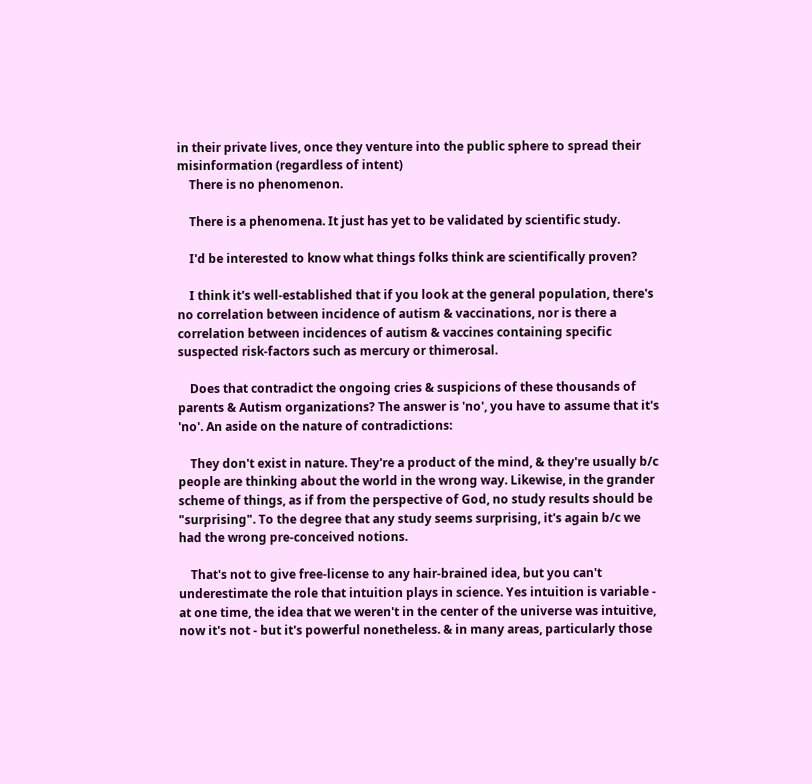in their private lives, once they venture into the public sphere to spread their misinformation (regardless of intent)
    There is no phenomenon.

    There is a phenomena. It just has yet to be validated by scientific study.

    I'd be interested to know what things folks think are scientifically proven?

    I think it's well-established that if you look at the general population, there's no correlation between incidence of autism & vaccinations, nor is there a correlation between incidences of autism & vaccines containing specific suspected risk-factors such as mercury or thimerosal.

    Does that contradict the ongoing cries & suspicions of these thousands of parents & Autism organizations? The answer is 'no', you have to assume that it's 'no'. An aside on the nature of contradictions:

    They don't exist in nature. They're a product of the mind, & they're usually b/c people are thinking about the world in the wrong way. Likewise, in the grander scheme of things, as if from the perspective of God, no study results should be "surprising". To the degree that any study seems surprising, it's again b/c we had the wrong pre-conceived notions.

    That's not to give free-license to any hair-brained idea, but you can't underestimate the role that intuition plays in science. Yes intuition is variable - at one time, the idea that we weren't in the center of the universe was intuitive, now it's not - but it's powerful nonetheless. & in many areas, particularly those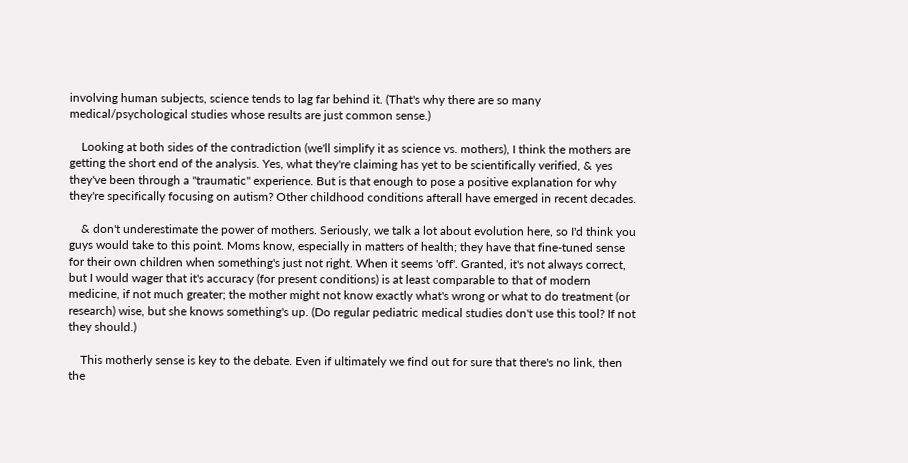involving human subjects, science tends to lag far behind it. (That's why there are so many medical/psychological studies whose results are just common sense.)

    Looking at both sides of the contradiction (we'll simplify it as science vs. mothers), I think the mothers are getting the short end of the analysis. Yes, what they're claiming has yet to be scientifically verified, & yes they've been through a "traumatic" experience. But is that enough to pose a positive explanation for why they're specifically focusing on autism? Other childhood conditions afterall have emerged in recent decades.

    & don't underestimate the power of mothers. Seriously, we talk a lot about evolution here, so I'd think you guys would take to this point. Moms know, especially in matters of health; they have that fine-tuned sense for their own children when something's just not right. When it seems 'off'. Granted, it's not always correct, but I would wager that it's accuracy (for present conditions) is at least comparable to that of modern medicine, if not much greater; the mother might not know exactly what's wrong or what to do treatment (or research) wise, but she knows something's up. (Do regular pediatric medical studies don't use this tool? If not they should.)

    This motherly sense is key to the debate. Even if ultimately we find out for sure that there's no link, then the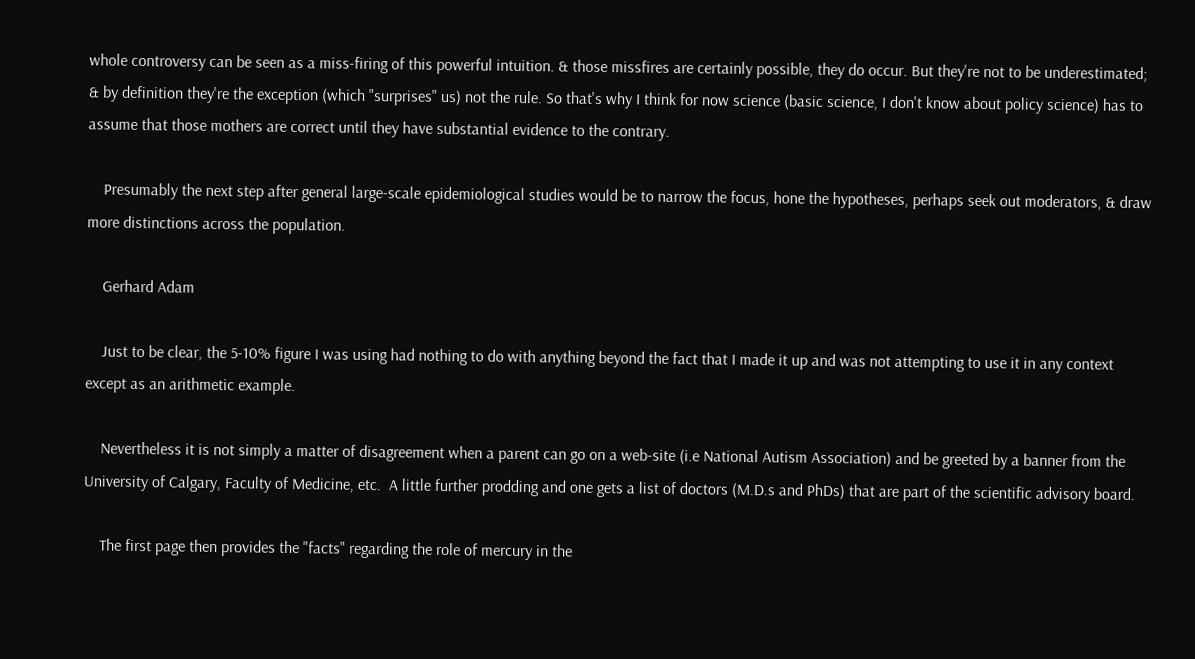whole controversy can be seen as a miss-firing of this powerful intuition. & those missfires are certainly possible, they do occur. But they're not to be underestimated; & by definition they're the exception (which "surprises" us) not the rule. So that's why I think for now science (basic science, I don't know about policy science) has to assume that those mothers are correct until they have substantial evidence to the contrary.

    Presumably the next step after general large-scale epidemiological studies would be to narrow the focus, hone the hypotheses, perhaps seek out moderators, & draw more distinctions across the population.

    Gerhard Adam

    Just to be clear, the 5-10% figure I was using had nothing to do with anything beyond the fact that I made it up and was not attempting to use it in any context except as an arithmetic example.

    Nevertheless it is not simply a matter of disagreement when a parent can go on a web-site (i.e National Autism Association) and be greeted by a banner from the University of Calgary, Faculty of Medicine, etc.  A little further prodding and one gets a list of doctors (M.D.s and PhDs) that are part of the scientific advisory board.

    The first page then provides the "facts" regarding the role of mercury in the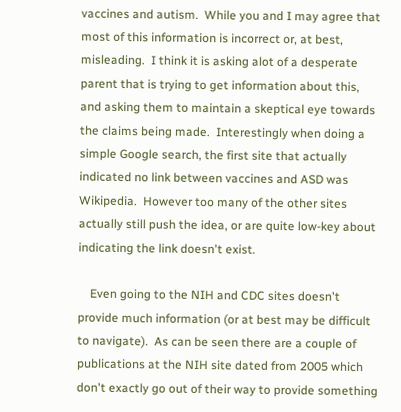vaccines and autism.  While you and I may agree that most of this information is incorrect or, at best, misleading.  I think it is asking alot of a desperate parent that is trying to get information about this, and asking them to maintain a skeptical eye towards the claims being made.  Interestingly when doing a simple Google search, the first site that actually indicated no link between vaccines and ASD was Wikipedia.  However too many of the other sites actually still push the idea, or are quite low-key about indicating the link doesn't exist.

    Even going to the NIH and CDC sites doesn't provide much information (or at best may be difficult to navigate).  As can be seen there are a couple of publications at the NIH site dated from 2005 which don't exactly go out of their way to provide something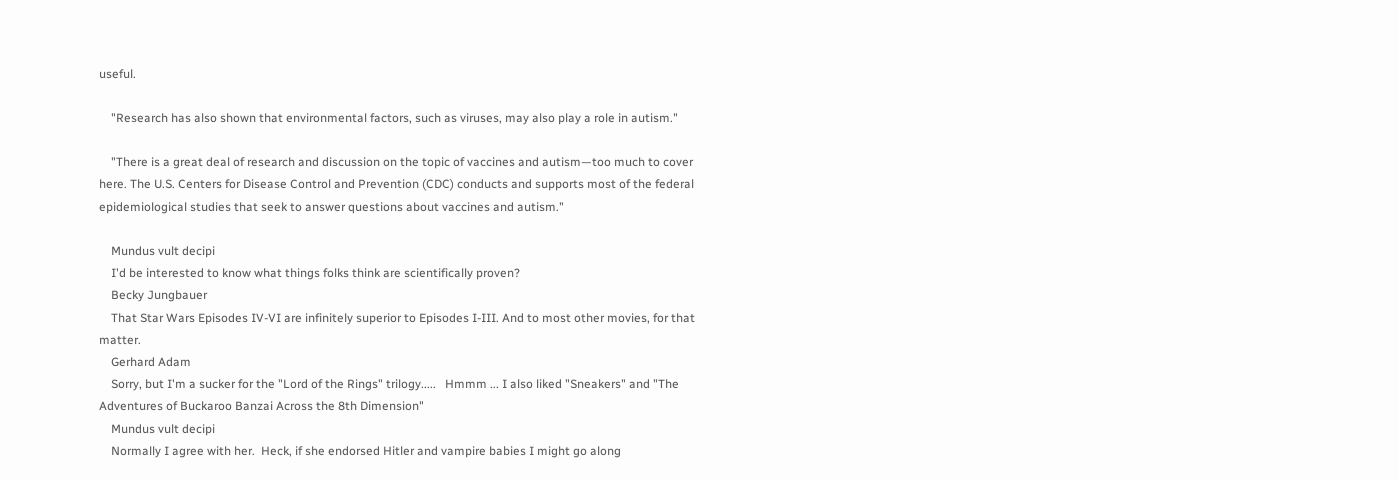useful.

    "Research has also shown that environmental factors, such as viruses, may also play a role in autism."

    "There is a great deal of research and discussion on the topic of vaccines and autism—too much to cover here. The U.S. Centers for Disease Control and Prevention (CDC) conducts and supports most of the federal epidemiological studies that seek to answer questions about vaccines and autism."

    Mundus vult decipi
    I'd be interested to know what things folks think are scientifically proven?
    Becky Jungbauer
    That Star Wars Episodes IV-VI are infinitely superior to Episodes I-III. And to most other movies, for that matter.
    Gerhard Adam
    Sorry, but I'm a sucker for the "Lord of the Rings" trilogy.....   Hmmm ... I also liked "Sneakers" and "The Adventures of Buckaroo Banzai Across the 8th Dimension"
    Mundus vult decipi
    Normally I agree with her.  Heck, if she endorsed Hitler and vampire babies I might go along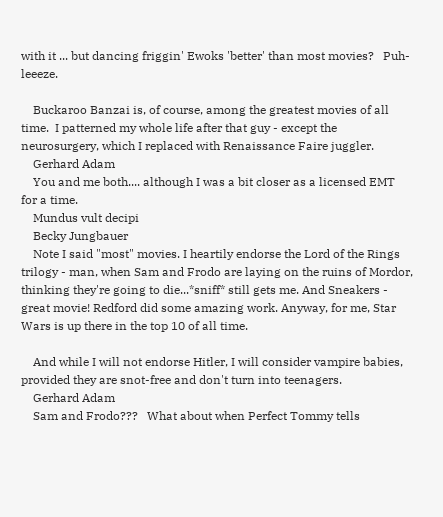with it ... but dancing friggin' Ewoks 'better' than most movies?   Puh-leeeze.

    Buckaroo Banzai is, of course, among the greatest movies of all time.  I patterned my whole life after that guy - except the neurosurgery, which I replaced with Renaissance Faire juggler.
    Gerhard Adam
    You and me both.... although I was a bit closer as a licensed EMT for a time.
    Mundus vult decipi
    Becky Jungbauer
    Note I said "most" movies. I heartily endorse the Lord of the Rings trilogy - man, when Sam and Frodo are laying on the ruins of Mordor, thinking they're going to die...*sniff* still gets me. And Sneakers - great movie! Redford did some amazing work. Anyway, for me, Star Wars is up there in the top 10 of all time.

    And while I will not endorse Hitler, I will consider vampire babies, provided they are snot-free and don't turn into teenagers.
    Gerhard Adam
    Sam and Frodo???   What about when Perfect Tommy tells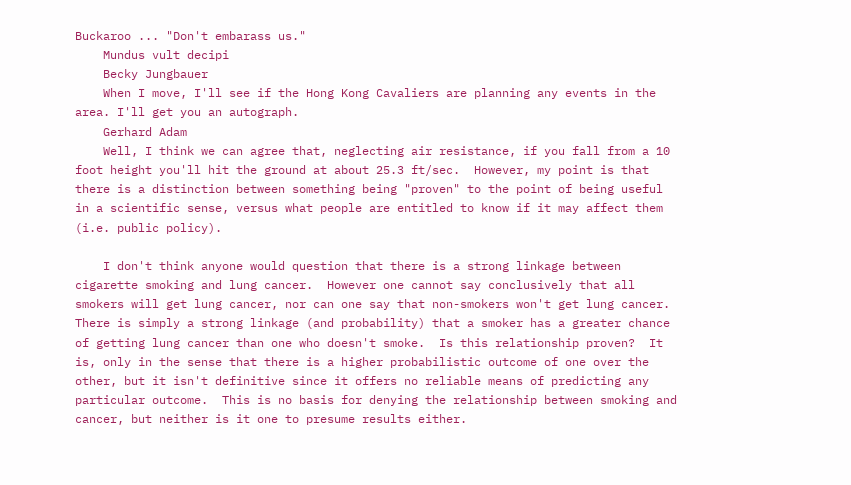Buckaroo ... "Don't embarass us."
    Mundus vult decipi
    Becky Jungbauer
    When I move, I'll see if the Hong Kong Cavaliers are planning any events in the area. I'll get you an autograph.
    Gerhard Adam
    Well, I think we can agree that, neglecting air resistance, if you fall from a 10 foot height you'll hit the ground at about 25.3 ft/sec.  However, my point is that there is a distinction between something being "proven" to the point of being useful in a scientific sense, versus what people are entitled to know if it may affect them (i.e. public policy).

    I don't think anyone would question that there is a strong linkage between cigarette smoking and lung cancer.  However one cannot say conclusively that all smokers will get lung cancer, nor can one say that non-smokers won't get lung cancer.  There is simply a strong linkage (and probability) that a smoker has a greater chance of getting lung cancer than one who doesn't smoke.  Is this relationship proven?  It is, only in the sense that there is a higher probabilistic outcome of one over the other, but it isn't definitive since it offers no reliable means of predicting any particular outcome.  This is no basis for denying the relationship between smoking and cancer, but neither is it one to presume results either.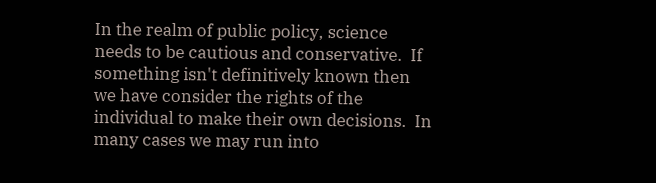In the realm of public policy, science needs to be cautious and conservative.  If something isn't definitively known then we have consider the rights of the individual to make their own decisions.  In many cases we may run into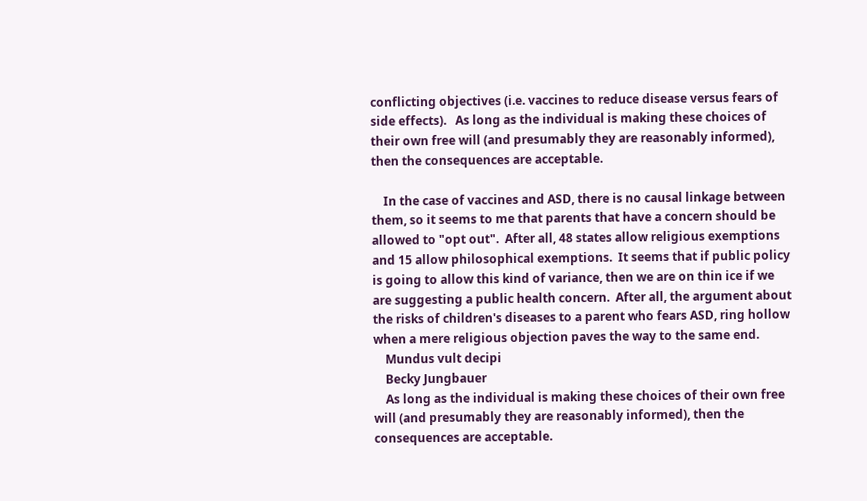conflicting objectives (i.e. vaccines to reduce disease versus fears of side effects).   As long as the individual is making these choices of their own free will (and presumably they are reasonably informed), then the consequences are acceptable.

    In the case of vaccines and ASD, there is no causal linkage between them, so it seems to me that parents that have a concern should be allowed to "opt out".  After all, 48 states allow religious exemptions and 15 allow philosophical exemptions.  It seems that if public policy is going to allow this kind of variance, then we are on thin ice if we are suggesting a public health concern.  After all, the argument about the risks of children's diseases to a parent who fears ASD, ring hollow when a mere religious objection paves the way to the same end.
    Mundus vult decipi
    Becky Jungbauer
    As long as the individual is making these choices of their own free will (and presumably they are reasonably informed), then the consequences are acceptable.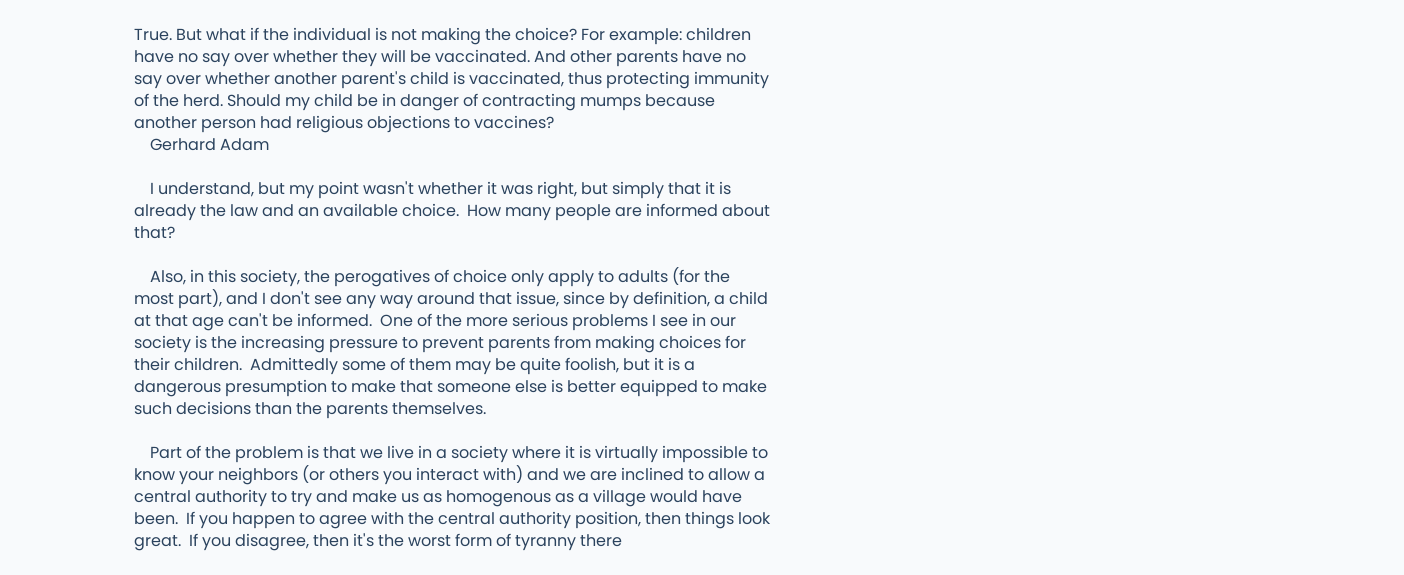True. But what if the individual is not making the choice? For example: children have no say over whether they will be vaccinated. And other parents have no say over whether another parent's child is vaccinated, thus protecting immunity of the herd. Should my child be in danger of contracting mumps because another person had religious objections to vaccines?
    Gerhard Adam

    I understand, but my point wasn't whether it was right, but simply that it is already the law and an available choice.  How many people are informed about that?

    Also, in this society, the perogatives of choice only apply to adults (for the most part), and I don't see any way around that issue, since by definition, a child at that age can't be informed.  One of the more serious problems I see in our society is the increasing pressure to prevent parents from making choices for their children.  Admittedly some of them may be quite foolish, but it is a dangerous presumption to make that someone else is better equipped to make such decisions than the parents themselves.

    Part of the problem is that we live in a society where it is virtually impossible to know your neighbors (or others you interact with) and we are inclined to allow a central authority to try and make us as homogenous as a village would have been.  If you happen to agree with the central authority position, then things look great.  If you disagree, then it's the worst form of tyranny there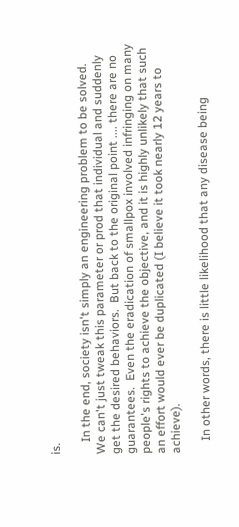is.

    In the end, society isn't simply an engineering problem to be solved.  We can't just tweak this parameter or prod that individual and suddenly get the desired behaviors.  But back to the original point .... there are no guarantees.  Even the eradication of smallpox involved infringing on many people's rights to achieve the objective, and it is highly unlikely that such an effort would ever be duplicated (I believe it took nearly 12 years to achieve).

    In other words, there is little likelihood that any disease being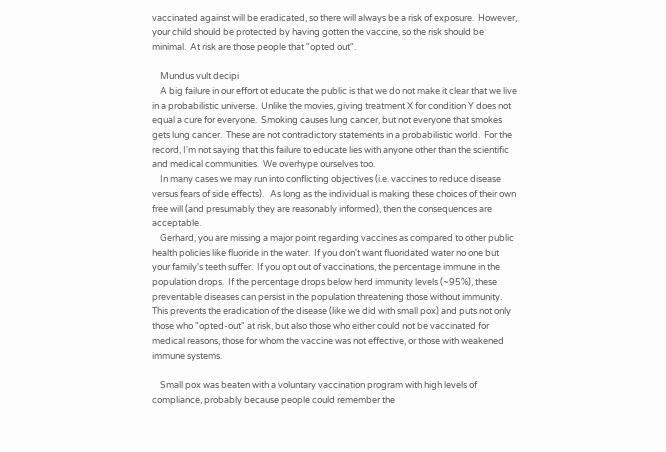vaccinated against will be eradicated, so there will always be a risk of exposure.  However, your child should be protected by having gotten the vaccine, so the risk should be minimal.  At risk are those people that "opted out".

    Mundus vult decipi
    A big failure in our effort ot educate the public is that we do not make it clear that we live in a probabilistic universe.  Unlike the movies, giving treatment X for condition Y does not equal a cure for everyone.  Smoking causes lung cancer, but not everyone that smokes gets lung cancer.  These are not contradictory statements in a probabilistic world.  For the record, I'm not saying that this failure to educate lies with anyone other than the scientific and medical communities.  We overhype ourselves too.
    In many cases we may run into conflicting objectives (i.e. vaccines to reduce disease versus fears of side effects).   As long as the individual is making these choices of their own free will (and presumably they are reasonably informed), then the consequences are acceptable.
    Gerhard, you are missing a major point regarding vaccines as compared to other public health policies like fluoride in the water.  If you don't want fluoridated water no one but your family's teeth suffer.  If you opt out of vaccinations, the percentage immune in the population drops.  If the percentage drops below herd immunity levels (~95%), these preventable diseases can persist in the population threatening those without immunity.  This prevents the eradication of the disease (like we did with small pox) and puts not only those who "opted-out" at risk, but also those who either could not be vaccinated for medical reasons, those for whom the vaccine was not effective, or those with weakened immune systems.

    Small pox was beaten with a voluntary vaccination program with high levels of compliance, probably because people could remember the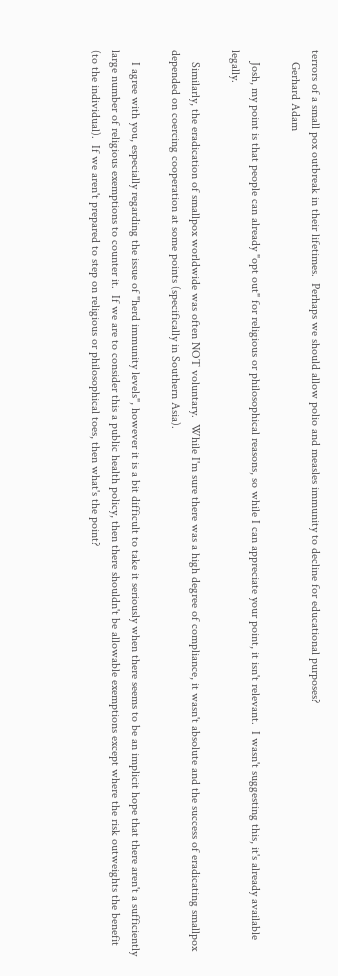terrors of a small pox outbreak in their lifetimes.  Perhaps we should allow polio and measles immunity to decline for educational purposes?
    Gerhard Adam

    Josh, my point is that people can already "opt out" for religious or philosophical reasons, so while I can appreciate your point, it isn't relevant.  I wasn't suggesting this, it's already available legally.

    Similarly, the eradication of smallpox worldwide was often NOT voluntary.  While I'm sure there was a high degree of compliance, it wasn't absolute and the success of eradicating smallpox depended on coercing cooperation at some points (specifically in Southern Asia).

    I agree with you, especially regarding the issue of "herd immunity levels", however it is a bit difficult to take it seriously when there seems to be an implicit hope that there aren't a sufficiently large number of religious exemptions to counter it.  If we are to consider this a public health policy, then there shouldn't be allowable exemptions except where the risk outweights the benefit (to the individual).  If we aren't prepared to step on religious or philosophical toes, then what's the point?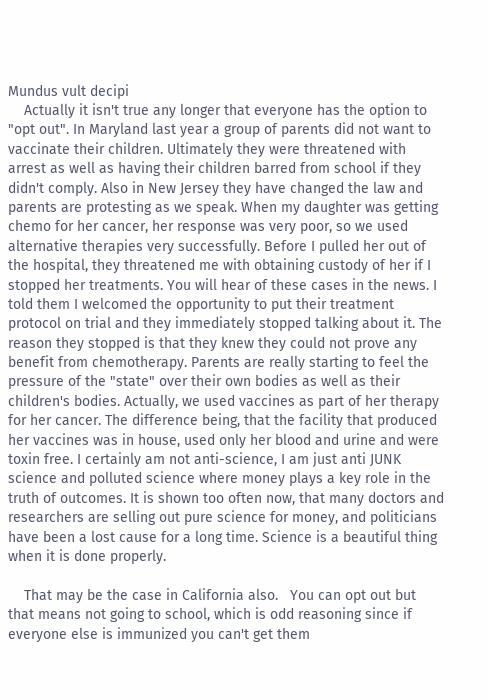Mundus vult decipi
    Actually it isn't true any longer that everyone has the option to "opt out". In Maryland last year a group of parents did not want to vaccinate their children. Ultimately they were threatened with arrest as well as having their children barred from school if they didn't comply. Also in New Jersey they have changed the law and parents are protesting as we speak. When my daughter was getting chemo for her cancer, her response was very poor, so we used alternative therapies very successfully. Before I pulled her out of the hospital, they threatened me with obtaining custody of her if I stopped her treatments. You will hear of these cases in the news. I told them I welcomed the opportunity to put their treatment protocol on trial and they immediately stopped talking about it. The reason they stopped is that they knew they could not prove any benefit from chemotherapy. Parents are really starting to feel the pressure of the "state" over their own bodies as well as their children's bodies. Actually, we used vaccines as part of her therapy for her cancer. The difference being, that the facility that produced her vaccines was in house, used only her blood and urine and were toxin free. I certainly am not anti-science, I am just anti JUNK science and polluted science where money plays a key role in the truth of outcomes. It is shown too often now, that many doctors and researchers are selling out pure science for money, and politicians have been a lost cause for a long time. Science is a beautiful thing when it is done properly.

    That may be the case in California also.   You can opt out but that means not going to school, which is odd reasoning since if everyone else is immunized you can't get them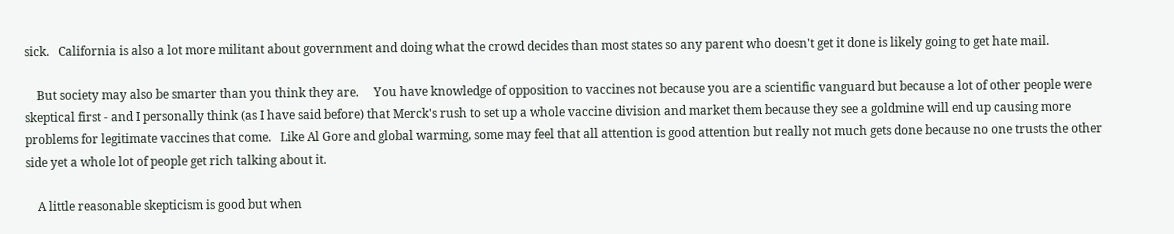sick.   California is also a lot more militant about government and doing what the crowd decides than most states so any parent who doesn't get it done is likely going to get hate mail.

    But society may also be smarter than you think they are.     You have knowledge of opposition to vaccines not because you are a scientific vanguard but because a lot of other people were skeptical first - and I personally think (as I have said before) that Merck's rush to set up a whole vaccine division and market them because they see a goldmine will end up causing more problems for legitimate vaccines that come.   Like Al Gore and global warming, some may feel that all attention is good attention but really not much gets done because no one trusts the other side yet a whole lot of people get rich talking about it.

    A little reasonable skepticism is good but when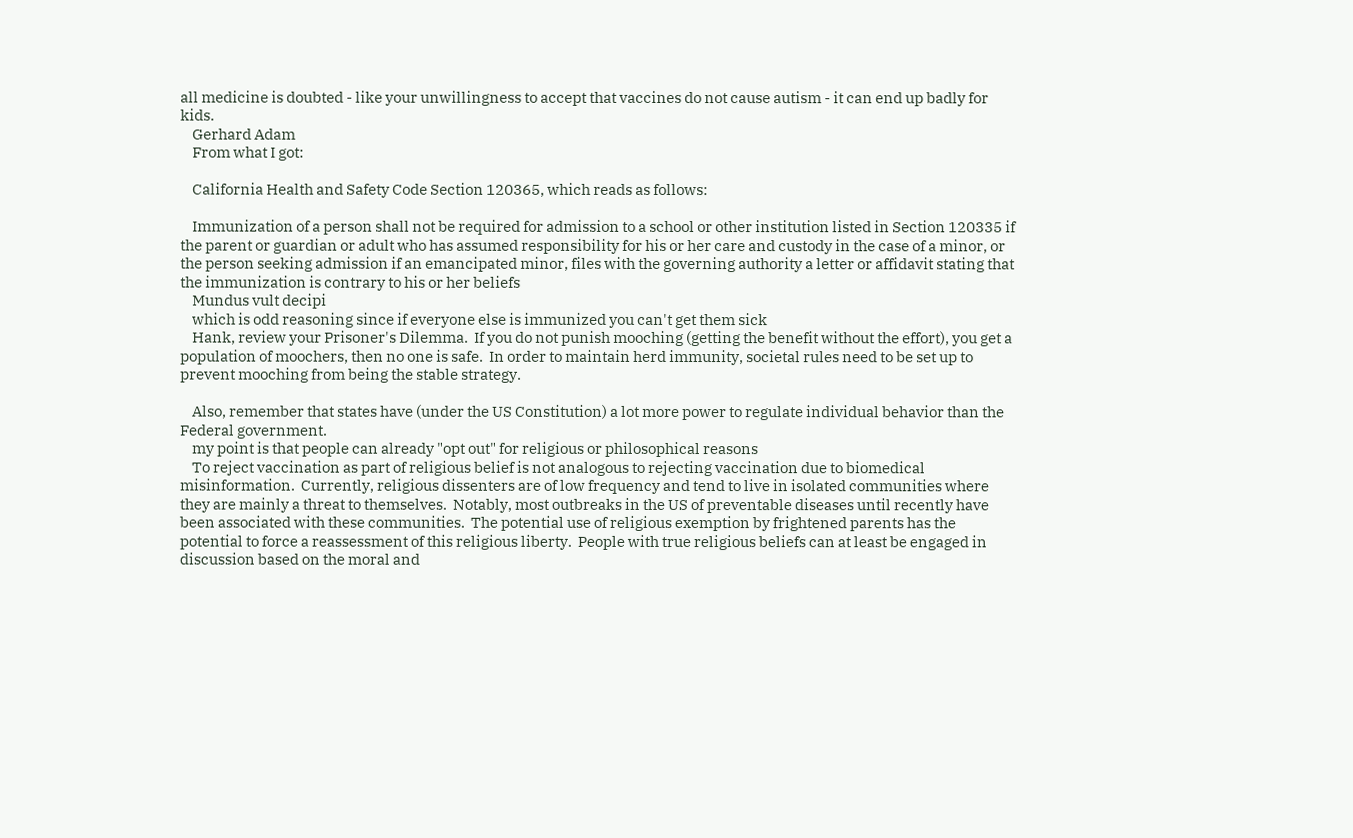all medicine is doubted - like your unwillingness to accept that vaccines do not cause autism - it can end up badly for kids.
    Gerhard Adam
    From what I got:

    California Health and Safety Code Section 120365, which reads as follows:

    Immunization of a person shall not be required for admission to a school or other institution listed in Section 120335 if the parent or guardian or adult who has assumed responsibility for his or her care and custody in the case of a minor, or the person seeking admission if an emancipated minor, files with the governing authority a letter or affidavit stating that the immunization is contrary to his or her beliefs
    Mundus vult decipi
    which is odd reasoning since if everyone else is immunized you can't get them sick
    Hank, review your Prisoner's Dilemma.  If you do not punish mooching (getting the benefit without the effort), you get a population of moochers, then no one is safe.  In order to maintain herd immunity, societal rules need to be set up to prevent mooching from being the stable strategy.

    Also, remember that states have (under the US Constitution) a lot more power to regulate individual behavior than the Federal government.
    my point is that people can already "opt out" for religious or philosophical reasons
    To reject vaccination as part of religious belief is not analogous to rejecting vaccination due to biomedical misinformation.  Currently, religious dissenters are of low frequency and tend to live in isolated communities where they are mainly a threat to themselves.  Notably, most outbreaks in the US of preventable diseases until recently have been associated with these communities.  The potential use of religious exemption by frightened parents has the potential to force a reassessment of this religious liberty.  People with true religious beliefs can at least be engaged in discussion based on the moral and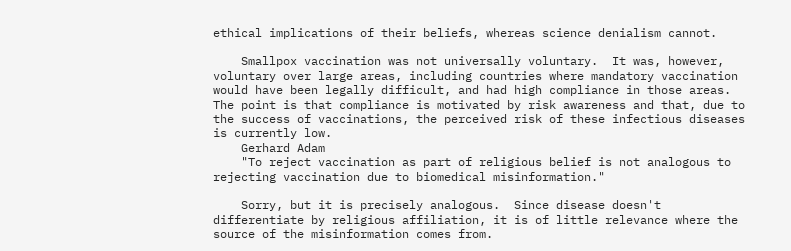ethical implications of their beliefs, whereas science denialism cannot.

    Smallpox vaccination was not universally voluntary.  It was, however, voluntary over large areas, including countries where mandatory vaccination would have been legally difficult, and had high compliance in those areas.  The point is that compliance is motivated by risk awareness and that, due to the success of vaccinations, the perceived risk of these infectious diseases is currently low.
    Gerhard Adam
    "To reject vaccination as part of religious belief is not analogous to rejecting vaccination due to biomedical misinformation."

    Sorry, but it is precisely analogous.  Since disease doesn't differentiate by religious affiliation, it is of little relevance where the source of the misinformation comes from.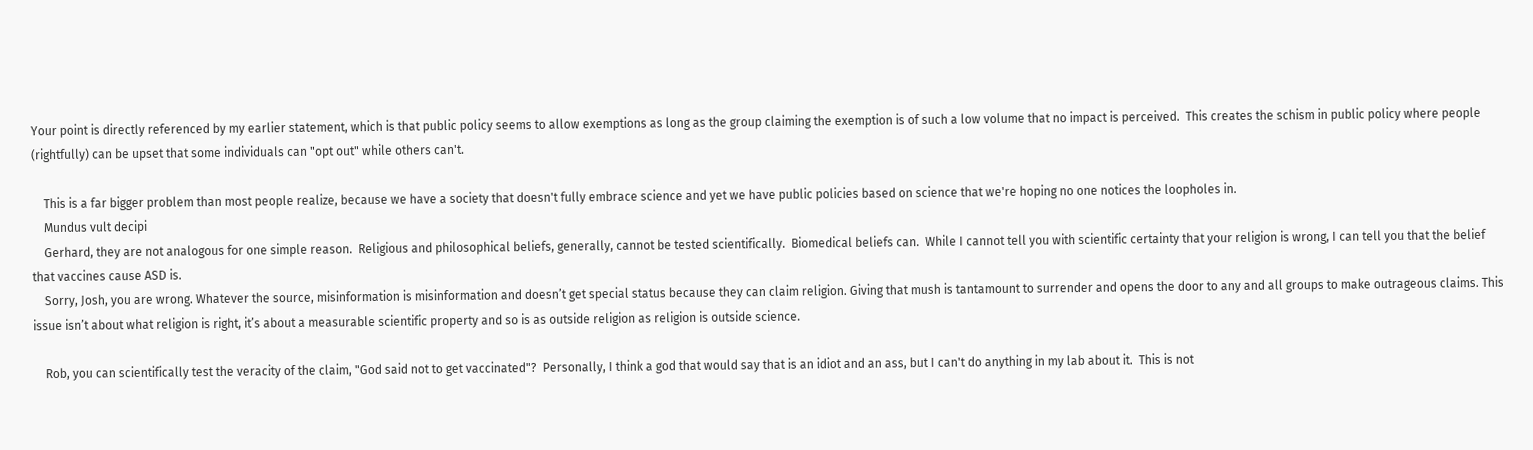Your point is directly referenced by my earlier statement, which is that public policy seems to allow exemptions as long as the group claiming the exemption is of such a low volume that no impact is perceived.  This creates the schism in public policy where people (rightfully) can be upset that some individuals can "opt out" while others can't.

    This is a far bigger problem than most people realize, because we have a society that doesn't fully embrace science and yet we have public policies based on science that we're hoping no one notices the loopholes in.
    Mundus vult decipi
    Gerhard, they are not analogous for one simple reason.  Religious and philosophical beliefs, generally, cannot be tested scientifically.  Biomedical beliefs can.  While I cannot tell you with scientific certainty that your religion is wrong, I can tell you that the belief that vaccines cause ASD is.
    Sorry, Josh, you are wrong. Whatever the source, misinformation is misinformation and doesn’t get special status because they can claim religion. Giving that mush is tantamount to surrender and opens the door to any and all groups to make outrageous claims. This issue isn’t about what religion is right, it’s about a measurable scientific property and so is as outside religion as religion is outside science.

    Rob, you can scientifically test the veracity of the claim, "God said not to get vaccinated"?  Personally, I think a god that would say that is an idiot and an ass, but I can't do anything in my lab about it.  This is not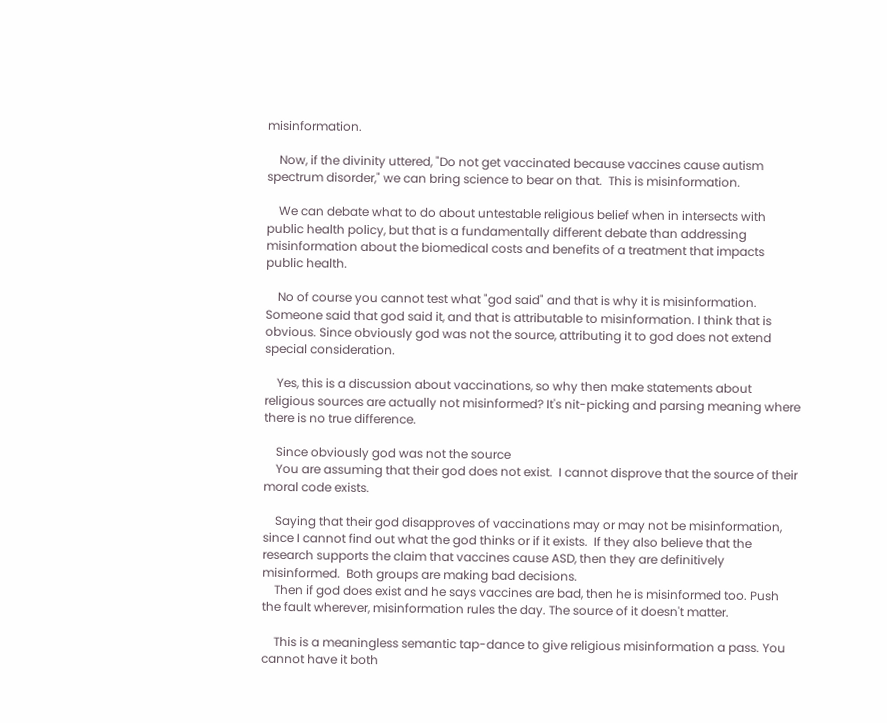misinformation.

    Now, if the divinity uttered, "Do not get vaccinated because vaccines cause autism spectrum disorder," we can bring science to bear on that.  This is misinformation.

    We can debate what to do about untestable religious belief when in intersects with public health policy, but that is a fundamentally different debate than addressing misinformation about the biomedical costs and benefits of a treatment that impacts public health.

    No of course you cannot test what "god said" and that is why it is misinformation. Someone said that god said it, and that is attributable to misinformation. I think that is obvious. Since obviously god was not the source, attributing it to god does not extend special consideration.

    Yes, this is a discussion about vaccinations, so why then make statements about religious sources are actually not misinformed? It's nit-picking and parsing meaning where there is no true difference.

    Since obviously god was not the source
    You are assuming that their god does not exist.  I cannot disprove that the source of their moral code exists.

    Saying that their god disapproves of vaccinations may or may not be misinformation, since I cannot find out what the god thinks or if it exists.  If they also believe that the research supports the claim that vaccines cause ASD, then they are definitively misinformed.  Both groups are making bad decisions.
    Then if god does exist and he says vaccines are bad, then he is misinformed too. Push the fault wherever, misinformation rules the day. The source of it doesn't matter.

    This is a meaningless semantic tap-dance to give religious misinformation a pass. You cannot have it both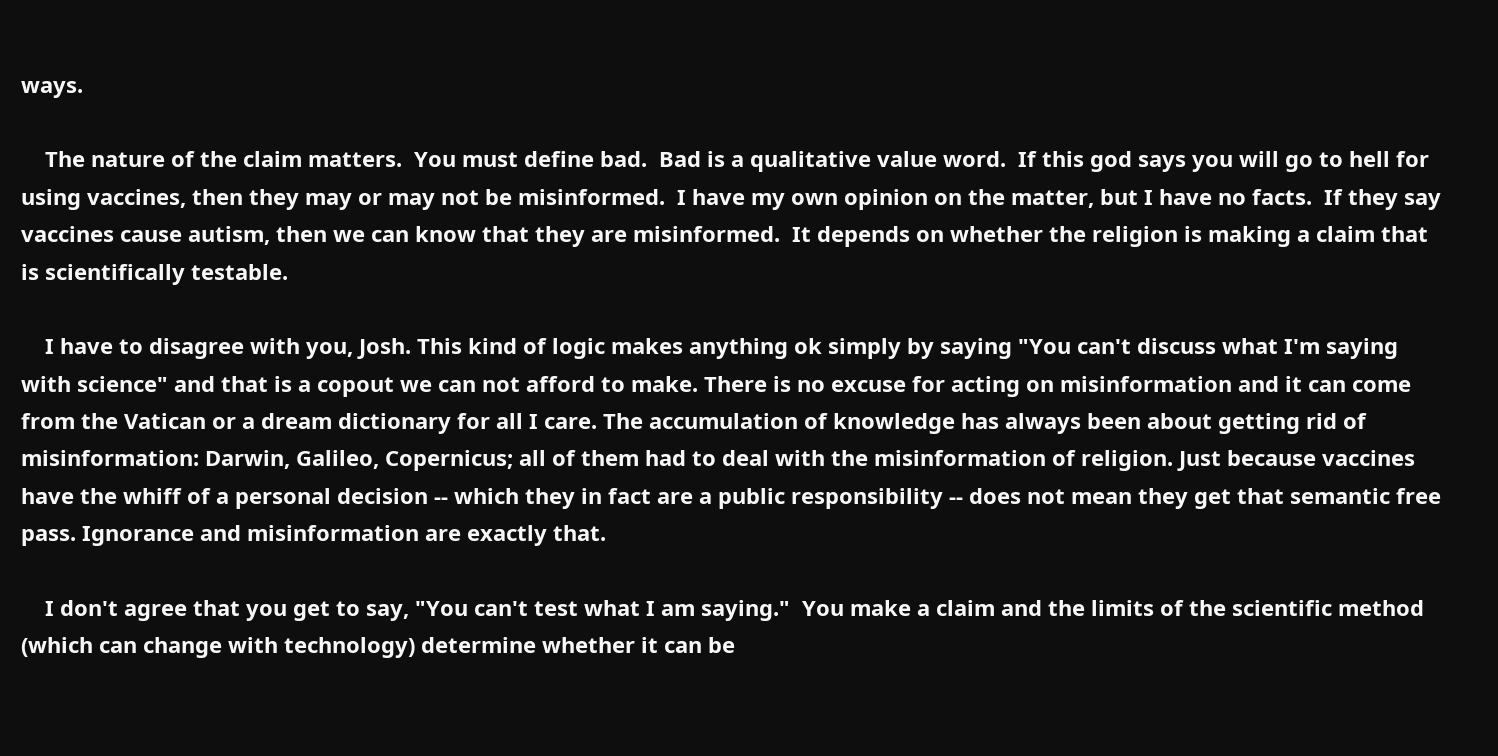ways.

    The nature of the claim matters.  You must define bad.  Bad is a qualitative value word.  If this god says you will go to hell for using vaccines, then they may or may not be misinformed.  I have my own opinion on the matter, but I have no facts.  If they say vaccines cause autism, then we can know that they are misinformed.  It depends on whether the religion is making a claim that is scientifically testable.

    I have to disagree with you, Josh. This kind of logic makes anything ok simply by saying "You can't discuss what I'm saying with science" and that is a copout we can not afford to make. There is no excuse for acting on misinformation and it can come from the Vatican or a dream dictionary for all I care. The accumulation of knowledge has always been about getting rid of misinformation: Darwin, Galileo, Copernicus; all of them had to deal with the misinformation of religion. Just because vaccines have the whiff of a personal decision -- which they in fact are a public responsibility -- does not mean they get that semantic free pass. Ignorance and misinformation are exactly that.

    I don't agree that you get to say, "You can't test what I am saying."  You make a claim and the limits of the scientific method (which can change with technology) determine whether it can be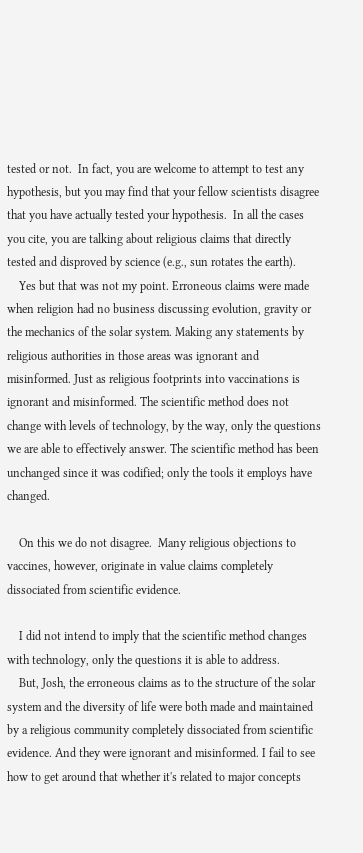tested or not.  In fact, you are welcome to attempt to test any hypothesis, but you may find that your fellow scientists disagree that you have actually tested your hypothesis.  In all the cases you cite, you are talking about religious claims that directly tested and disproved by science (e.g., sun rotates the earth).
    Yes but that was not my point. Erroneous claims were made when religion had no business discussing evolution, gravity or the mechanics of the solar system. Making any statements by religious authorities in those areas was ignorant and misinformed. Just as religious footprints into vaccinations is ignorant and misinformed. The scientific method does not change with levels of technology, by the way, only the questions we are able to effectively answer. The scientific method has been unchanged since it was codified; only the tools it employs have changed.

    On this we do not disagree.  Many religious objections to vaccines, however, originate in value claims completely dissociated from scientific evidence.

    I did not intend to imply that the scientific method changes with technology, only the questions it is able to address.
    But, Josh, the erroneous claims as to the structure of the solar system and the diversity of life were both made and maintained by a religious community completely dissociated from scientific evidence. And they were ignorant and misinformed. I fail to see how to get around that whether it's related to major concepts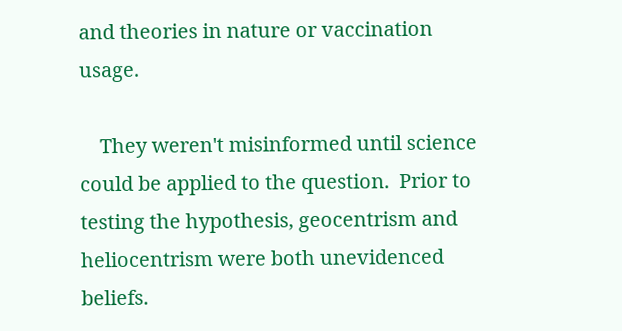and theories in nature or vaccination usage.

    They weren't misinformed until science could be applied to the question.  Prior to testing the hypothesis, geocentrism and heliocentrism were both unevidenced beliefs.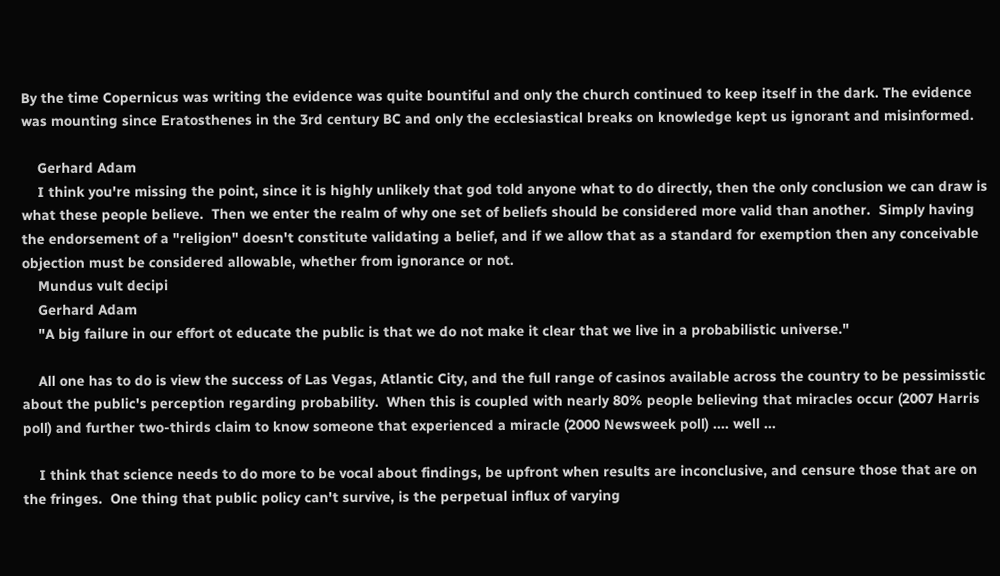By the time Copernicus was writing the evidence was quite bountiful and only the church continued to keep itself in the dark. The evidence was mounting since Eratosthenes in the 3rd century BC and only the ecclesiastical breaks on knowledge kept us ignorant and misinformed.

    Gerhard Adam
    I think you're missing the point, since it is highly unlikely that god told anyone what to do directly, then the only conclusion we can draw is what these people believe.  Then we enter the realm of why one set of beliefs should be considered more valid than another.  Simply having the endorsement of a "religion" doesn't constitute validating a belief, and if we allow that as a standard for exemption then any conceivable objection must be considered allowable, whether from ignorance or not.
    Mundus vult decipi
    Gerhard Adam
    "A big failure in our effort ot educate the public is that we do not make it clear that we live in a probabilistic universe."

    All one has to do is view the success of Las Vegas, Atlantic City, and the full range of casinos available across the country to be pessimisstic about the public's perception regarding probability.  When this is coupled with nearly 80% people believing that miracles occur (2007 Harris poll) and further two-thirds claim to know someone that experienced a miracle (2000 Newsweek poll) .... well ...

    I think that science needs to do more to be vocal about findings, be upfront when results are inconclusive, and censure those that are on the fringes.  One thing that public policy can't survive, is the perpetual influx of varying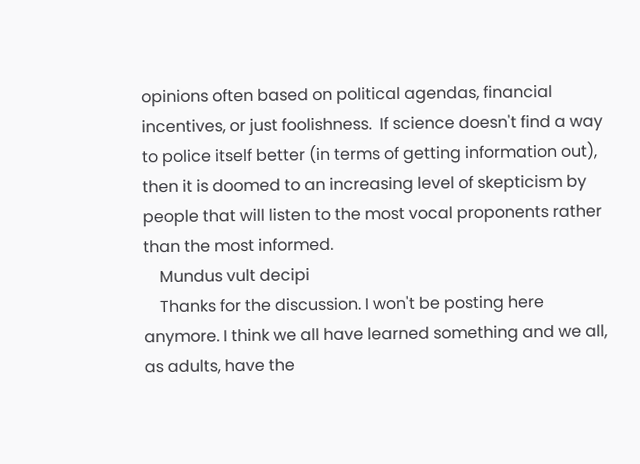opinions often based on political agendas, financial incentives, or just foolishness.  If science doesn't find a way to police itself better (in terms of getting information out), then it is doomed to an increasing level of skepticism by people that will listen to the most vocal proponents rather than the most informed.
    Mundus vult decipi
    Thanks for the discussion. I won't be posting here anymore. I think we all have learned something and we all, as adults, have the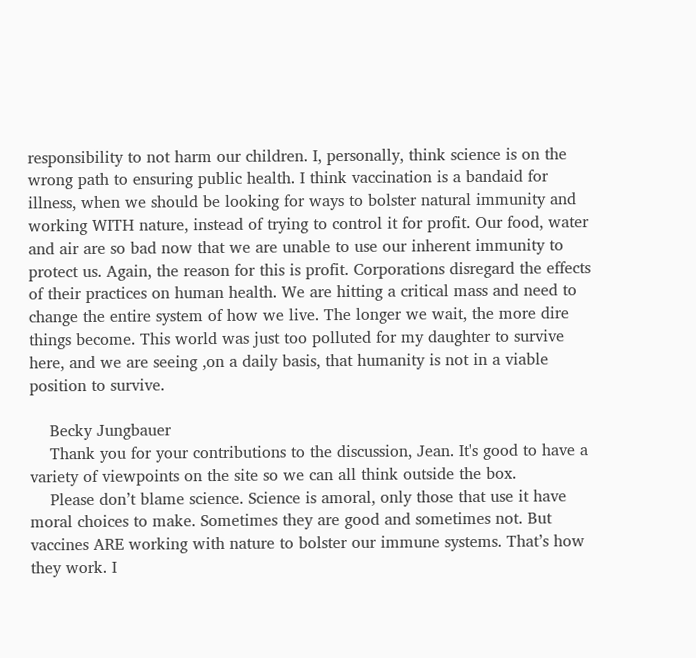responsibility to not harm our children. I, personally, think science is on the wrong path to ensuring public health. I think vaccination is a bandaid for illness, when we should be looking for ways to bolster natural immunity and working WITH nature, instead of trying to control it for profit. Our food, water and air are so bad now that we are unable to use our inherent immunity to protect us. Again, the reason for this is profit. Corporations disregard the effects of their practices on human health. We are hitting a critical mass and need to change the entire system of how we live. The longer we wait, the more dire things become. This world was just too polluted for my daughter to survive here, and we are seeing ,on a daily basis, that humanity is not in a viable position to survive.

    Becky Jungbauer
    Thank you for your contributions to the discussion, Jean. It's good to have a variety of viewpoints on the site so we can all think outside the box.
    Please don’t blame science. Science is amoral, only those that use it have moral choices to make. Sometimes they are good and sometimes not. But vaccines ARE working with nature to bolster our immune systems. That’s how they work. I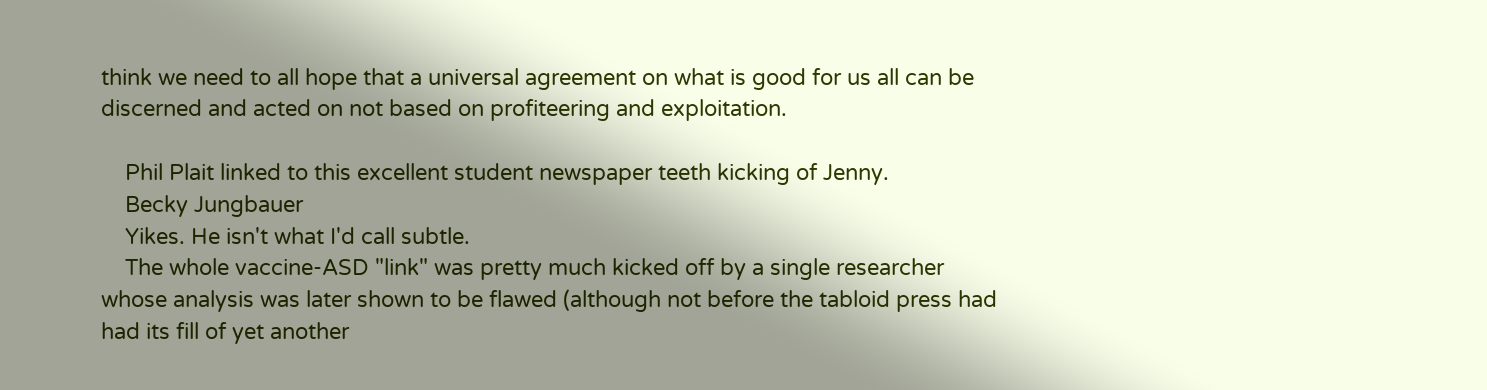think we need to all hope that a universal agreement on what is good for us all can be discerned and acted on not based on profiteering and exploitation.

    Phil Plait linked to this excellent student newspaper teeth kicking of Jenny.
    Becky Jungbauer
    Yikes. He isn't what I'd call subtle.
    The whole vaccine-ASD "link" was pretty much kicked off by a single researcher whose analysis was later shown to be flawed (although not before the tabloid press had had its fill of yet another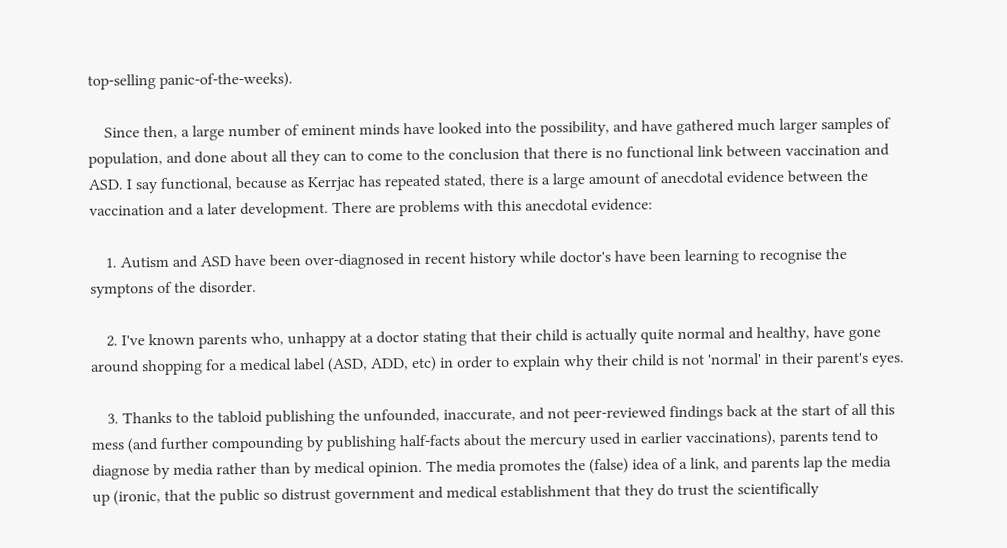top-selling panic-of-the-weeks).

    Since then, a large number of eminent minds have looked into the possibility, and have gathered much larger samples of population, and done about all they can to come to the conclusion that there is no functional link between vaccination and ASD. I say functional, because as Kerrjac has repeated stated, there is a large amount of anecdotal evidence between the vaccination and a later development. There are problems with this anecdotal evidence:

    1. Autism and ASD have been over-diagnosed in recent history while doctor's have been learning to recognise the symptons of the disorder.

    2. I've known parents who, unhappy at a doctor stating that their child is actually quite normal and healthy, have gone around shopping for a medical label (ASD, ADD, etc) in order to explain why their child is not 'normal' in their parent's eyes.

    3. Thanks to the tabloid publishing the unfounded, inaccurate, and not peer-reviewed findings back at the start of all this mess (and further compounding by publishing half-facts about the mercury used in earlier vaccinations), parents tend to diagnose by media rather than by medical opinion. The media promotes the (false) idea of a link, and parents lap the media up (ironic, that the public so distrust government and medical establishment that they do trust the scientifically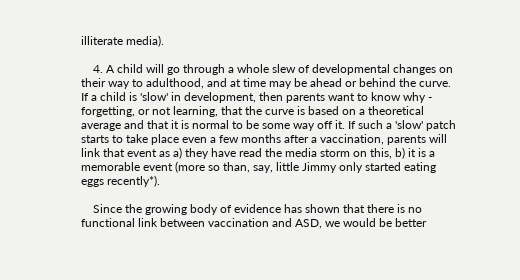illiterate media).

    4. A child will go through a whole slew of developmental changes on their way to adulthood, and at time may be ahead or behind the curve. If a child is 'slow' in development, then parents want to know why - forgetting, or not learning, that the curve is based on a theoretical average and that it is normal to be some way off it. If such a 'slow' patch starts to take place even a few months after a vaccination, parents will link that event as a) they have read the media storm on this, b) it is a memorable event (more so than, say, little Jimmy only started eating eggs recently*).

    Since the growing body of evidence has shown that there is no functional link between vaccination and ASD, we would be better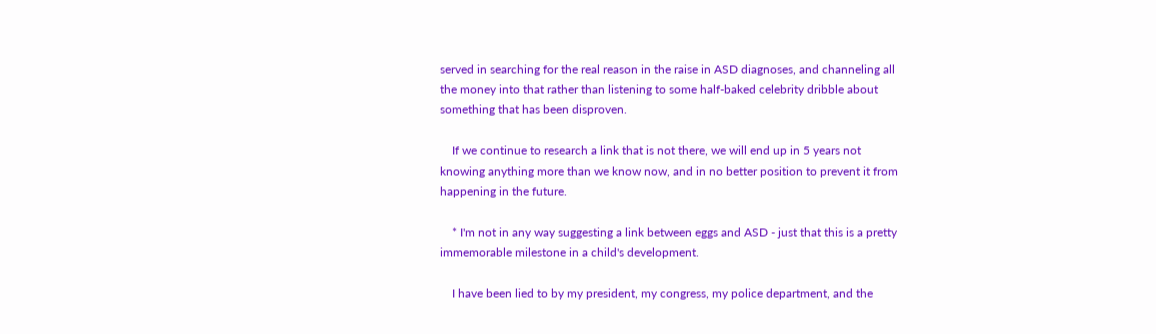served in searching for the real reason in the raise in ASD diagnoses, and channeling all the money into that rather than listening to some half-baked celebrity dribble about something that has been disproven.

    If we continue to research a link that is not there, we will end up in 5 years not knowing anything more than we know now, and in no better position to prevent it from happening in the future.

    * I'm not in any way suggesting a link between eggs and ASD - just that this is a pretty immemorable milestone in a child's development.

    I have been lied to by my president, my congress, my police department, and the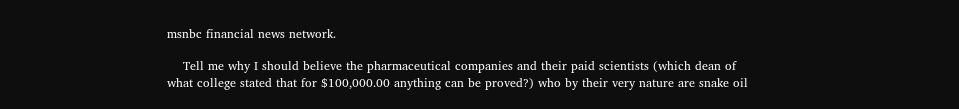msnbc financial news network.

    Tell me why I should believe the pharmaceutical companies and their paid scientists (which dean of what college stated that for $100,000.00 anything can be proved?) who by their very nature are snake oil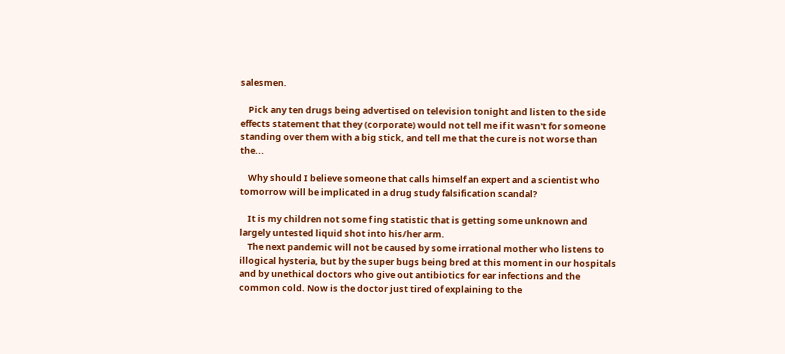salesmen.

    Pick any ten drugs being advertised on television tonight and listen to the side effects statement that they (corporate) would not tell me if it wasn't for someone standing over them with a big stick, and tell me that the cure is not worse than the...

    Why should I believe someone that calls himself an expert and a scientist who tomorrow will be implicated in a drug study falsification scandal?

    It is my children not some f ing statistic that is getting some unknown and largely untested liquid shot into his/her arm.
    The next pandemic will not be caused by some irrational mother who listens to illogical hysteria, but by the super bugs being bred at this moment in our hospitals and by unethical doctors who give out antibiotics for ear infections and the common cold. Now is the doctor just tired of explaining to the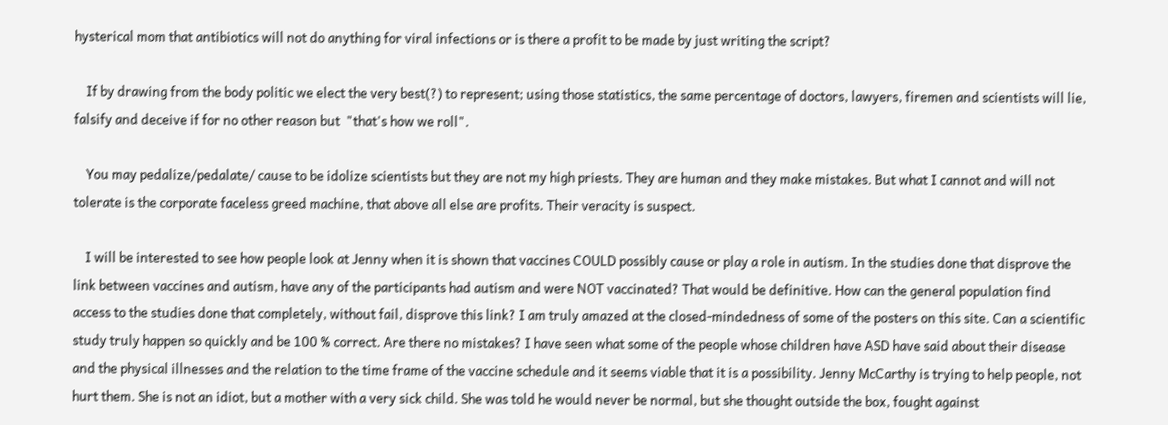hysterical mom that antibiotics will not do anything for viral infections or is there a profit to be made by just writing the script?

    If by drawing from the body politic we elect the very best(?) to represent; using those statistics, the same percentage of doctors, lawyers, firemen and scientists will lie, falsify and deceive if for no other reason but  "that's how we roll".

    You may pedalize/pedalate/ cause to be idolize scientists but they are not my high priests. They are human and they make mistakes. But what I cannot and will not tolerate is the corporate faceless greed machine, that above all else are profits. Their veracity is suspect.

    I will be interested to see how people look at Jenny when it is shown that vaccines COULD possibly cause or play a role in autism. In the studies done that disprove the link between vaccines and autism, have any of the participants had autism and were NOT vaccinated? That would be definitive. How can the general population find access to the studies done that completely, without fail, disprove this link? I am truly amazed at the closed-mindedness of some of the posters on this site. Can a scientific study truly happen so quickly and be 100 % correct. Are there no mistakes? I have seen what some of the people whose children have ASD have said about their disease and the physical illnesses and the relation to the time frame of the vaccine schedule and it seems viable that it is a possibility. Jenny McCarthy is trying to help people, not hurt them. She is not an idiot, but a mother with a very sick child. She was told he would never be normal, but she thought outside the box, fought against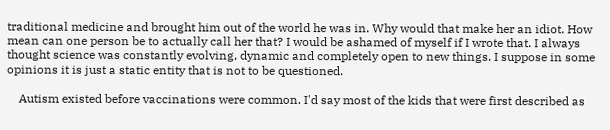traditional medicine and brought him out of the world he was in. Why would that make her an idiot. How mean can one person be to actually call her that? I would be ashamed of myself if I wrote that. I always thought science was constantly evolving, dynamic and completely open to new things. I suppose in some opinions it is just a static entity that is not to be questioned.

    Autism existed before vaccinations were common. I'd say most of the kids that were first described as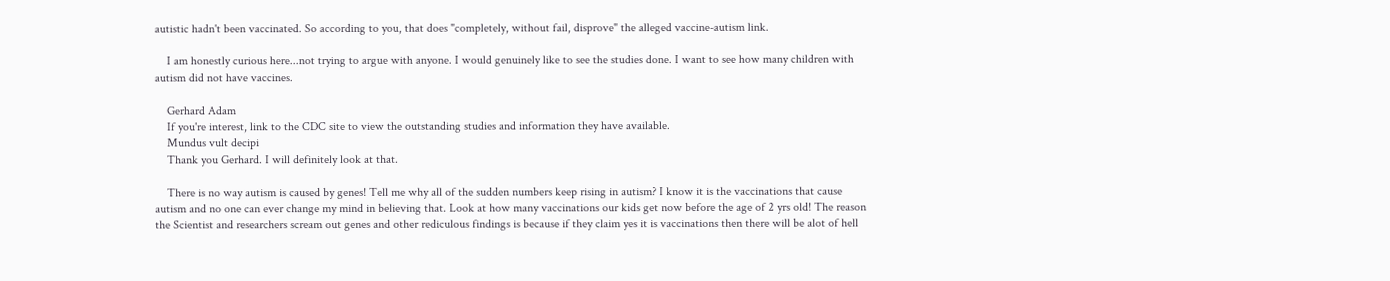autistic hadn't been vaccinated. So according to you, that does "completely, without fail, disprove" the alleged vaccine-autism link.

    I am honestly curious here...not trying to argue with anyone. I would genuinely like to see the studies done. I want to see how many children with autism did not have vaccines.

    Gerhard Adam
    If you're interest, link to the CDC site to view the outstanding studies and information they have available.
    Mundus vult decipi
    Thank you Gerhard. I will definitely look at that.

    There is no way autism is caused by genes! Tell me why all of the sudden numbers keep rising in autism? I know it is the vaccinations that cause autism and no one can ever change my mind in believing that. Look at how many vaccinations our kids get now before the age of 2 yrs old! The reason the Scientist and researchers scream out genes and other rediculous findings is because if they claim yes it is vaccinations then there will be alot of hell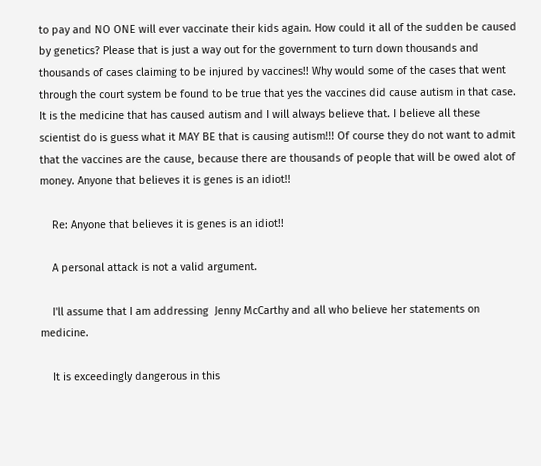to pay and NO ONE will ever vaccinate their kids again. How could it all of the sudden be caused by genetics? Please that is just a way out for the government to turn down thousands and thousands of cases claiming to be injured by vaccines!! Why would some of the cases that went through the court system be found to be true that yes the vaccines did cause autism in that case. It is the medicine that has caused autism and I will always believe that. I believe all these scientist do is guess what it MAY BE that is causing autism!!! Of course they do not want to admit that the vaccines are the cause, because there are thousands of people that will be owed alot of money. Anyone that believes it is genes is an idiot!!

    Re: Anyone that believes it is genes is an idiot!!

    A personal attack is not a valid argument.

    I'll assume that I am addressing  Jenny McCarthy and all who believe her statements on medicine.

    It is exceedingly dangerous in this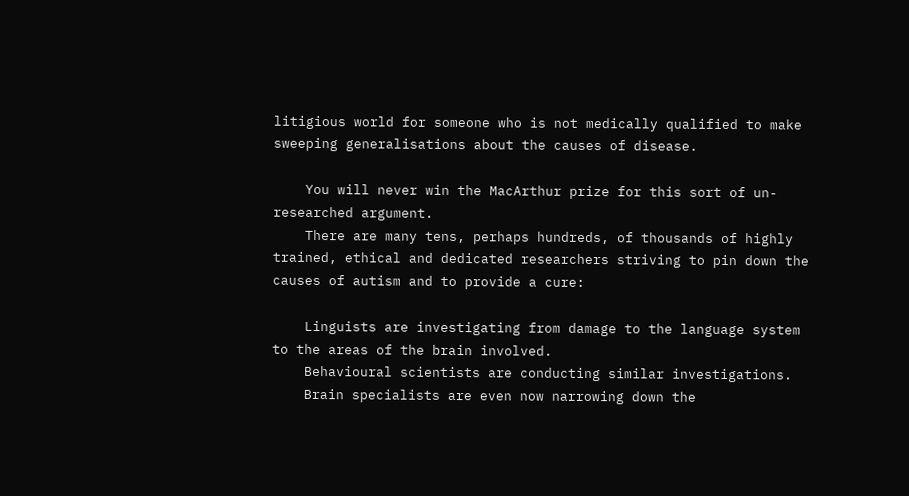litigious world for someone who is not medically qualified to make sweeping generalisations about the causes of disease.

    You will never win the MacArthur prize for this sort of un-researched argument.
    There are many tens, perhaps hundreds, of thousands of highly trained, ethical and dedicated researchers striving to pin down the causes of autism and to provide a cure:

    Linguists are investigating from damage to the language system to the areas of the brain involved.
    Behavioural scientists are conducting similar investigations.
    Brain specialists are even now narrowing down the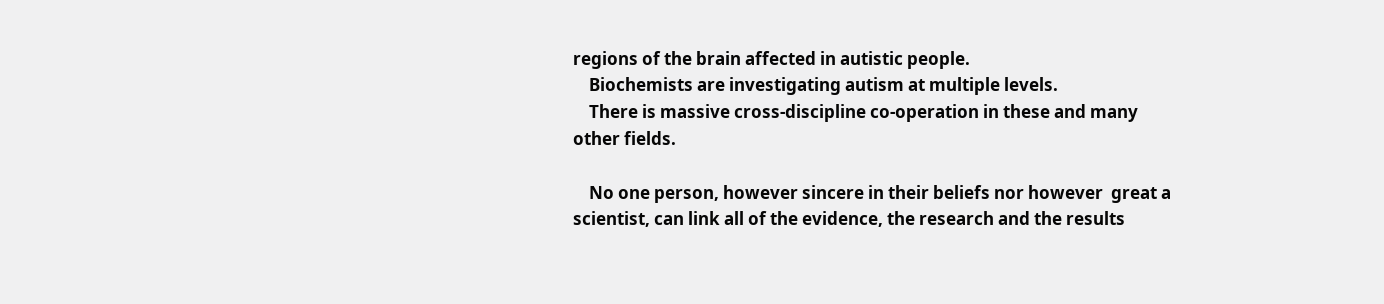regions of the brain affected in autistic people.
    Biochemists are investigating autism at multiple levels.
    There is massive cross-discipline co-operation in these and many other fields.

    No one person, however sincere in their beliefs nor however  great a scientist, can link all of the evidence, the research and the results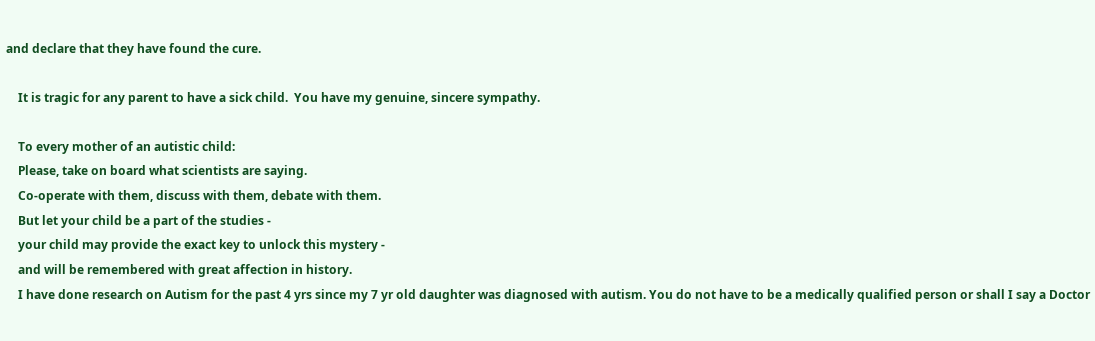and declare that they have found the cure.

    It is tragic for any parent to have a sick child.  You have my genuine, sincere sympathy.

    To every mother of an autistic child:
    Please, take on board what scientists are saying.
    Co-operate with them, discuss with them, debate with them.
    But let your child be a part of the studies -
    your child may provide the exact key to unlock this mystery -
    and will be remembered with great affection in history.
    I have done research on Autism for the past 4 yrs since my 7 yr old daughter was diagnosed with autism. You do not have to be a medically qualified person or shall I say a Doctor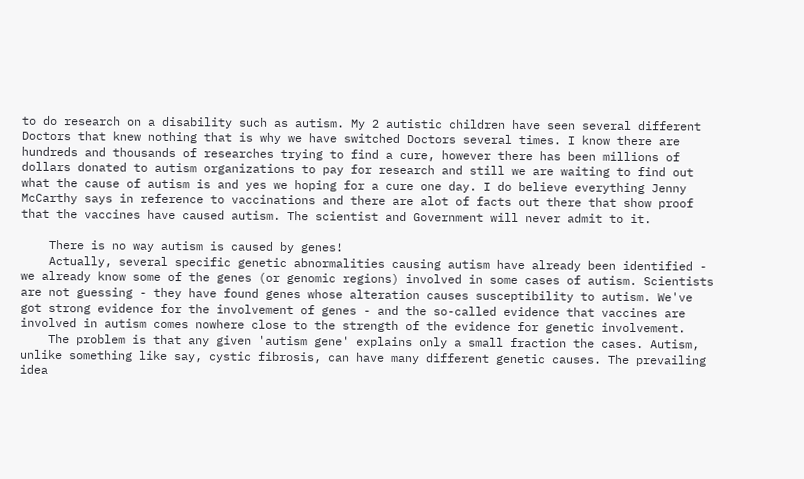to do research on a disability such as autism. My 2 autistic children have seen several different Doctors that knew nothing that is why we have switched Doctors several times. I know there are hundreds and thousands of researches trying to find a cure, however there has been millions of dollars donated to autism organizations to pay for research and still we are waiting to find out what the cause of autism is and yes we hoping for a cure one day. I do believe everything Jenny McCarthy says in reference to vaccinations and there are alot of facts out there that show proof that the vaccines have caused autism. The scientist and Government will never admit to it.

    There is no way autism is caused by genes!
    Actually, several specific genetic abnormalities causing autism have already been identified - we already know some of the genes (or genomic regions) involved in some cases of autism. Scientists are not guessing - they have found genes whose alteration causes susceptibility to autism. We've got strong evidence for the involvement of genes - and the so-called evidence that vaccines are involved in autism comes nowhere close to the strength of the evidence for genetic involvement.
    The problem is that any given 'autism gene' explains only a small fraction the cases. Autism, unlike something like say, cystic fibrosis, can have many different genetic causes. The prevailing idea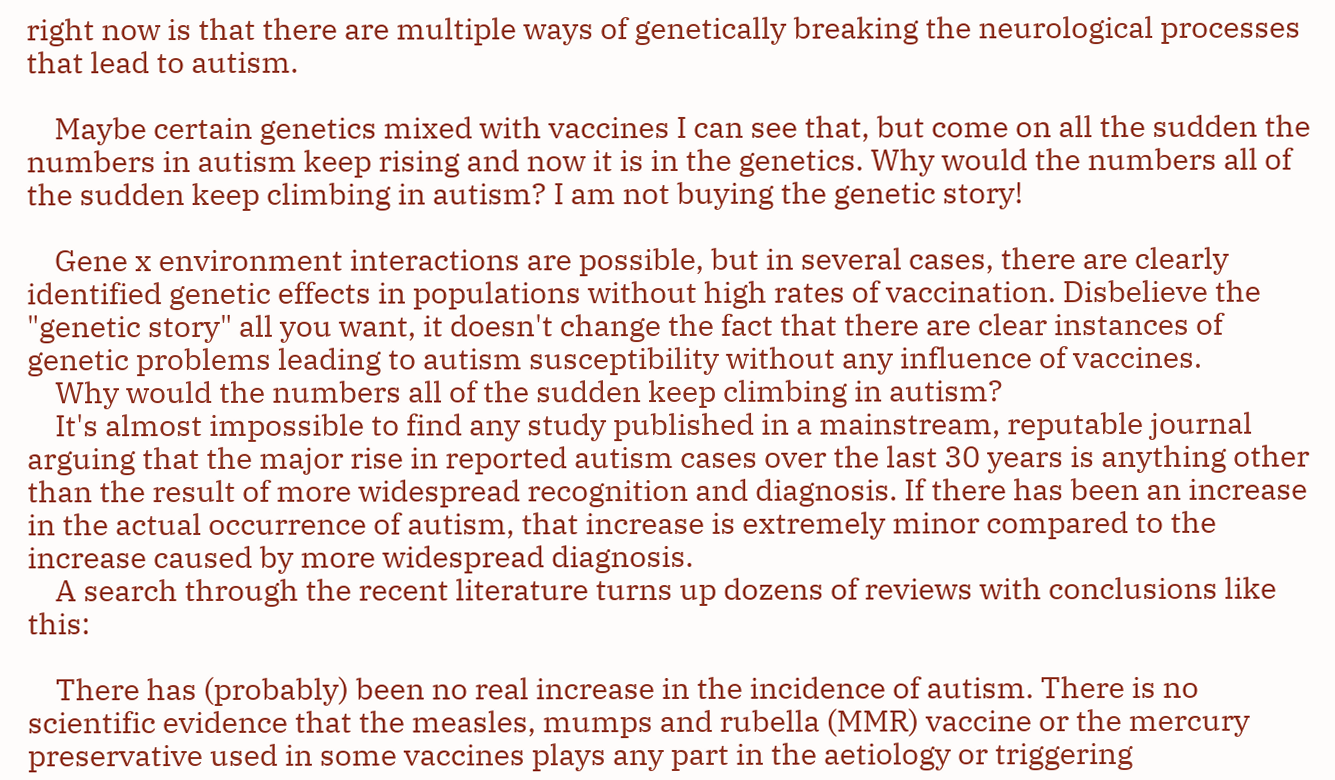right now is that there are multiple ways of genetically breaking the neurological processes that lead to autism.

    Maybe certain genetics mixed with vaccines I can see that, but come on all the sudden the numbers in autism keep rising and now it is in the genetics. Why would the numbers all of the sudden keep climbing in autism? I am not buying the genetic story!

    Gene x environment interactions are possible, but in several cases, there are clearly identified genetic effects in populations without high rates of vaccination. Disbelieve the "genetic story" all you want, it doesn't change the fact that there are clear instances of genetic problems leading to autism susceptibility without any influence of vaccines.
    Why would the numbers all of the sudden keep climbing in autism?
    It's almost impossible to find any study published in a mainstream, reputable journal arguing that the major rise in reported autism cases over the last 30 years is anything other than the result of more widespread recognition and diagnosis. If there has been an increase in the actual occurrence of autism, that increase is extremely minor compared to the increase caused by more widespread diagnosis.
    A search through the recent literature turns up dozens of reviews with conclusions like this:

    There has (probably) been no real increase in the incidence of autism. There is no scientific evidence that the measles, mumps and rubella (MMR) vaccine or the mercury preservative used in some vaccines plays any part in the aetiology or triggering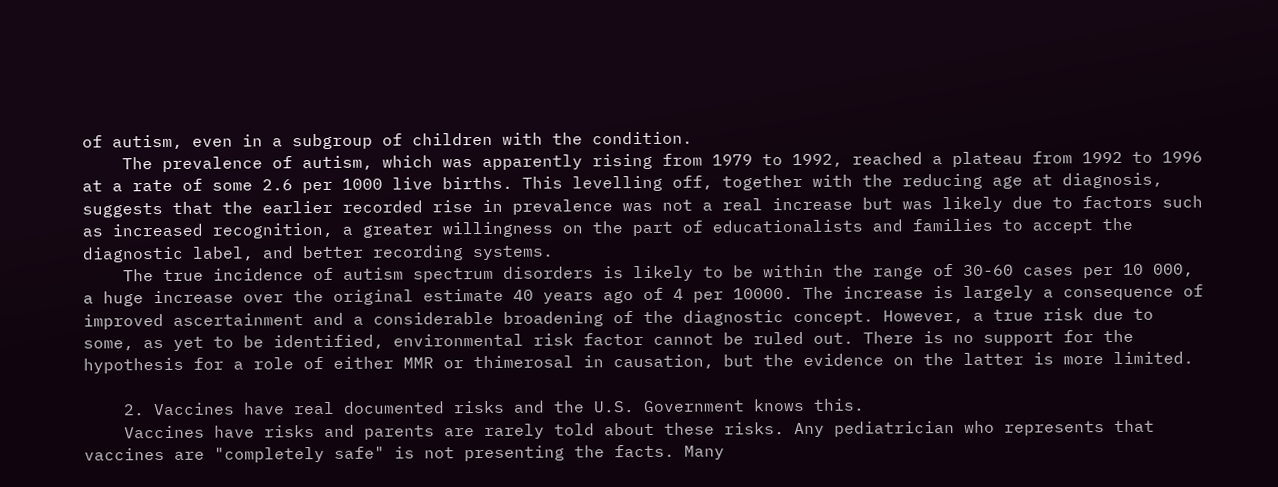of autism, even in a subgroup of children with the condition.
    The prevalence of autism, which was apparently rising from 1979 to 1992, reached a plateau from 1992 to 1996 at a rate of some 2.6 per 1000 live births. This levelling off, together with the reducing age at diagnosis, suggests that the earlier recorded rise in prevalence was not a real increase but was likely due to factors such as increased recognition, a greater willingness on the part of educationalists and families to accept the diagnostic label, and better recording systems.
    The true incidence of autism spectrum disorders is likely to be within the range of 30-60 cases per 10 000, a huge increase over the original estimate 40 years ago of 4 per 10000. The increase is largely a consequence of improved ascertainment and a considerable broadening of the diagnostic concept. However, a true risk due to some, as yet to be identified, environmental risk factor cannot be ruled out. There is no support for the hypothesis for a role of either MMR or thimerosal in causation, but the evidence on the latter is more limited.

    2. Vaccines have real documented risks and the U.S. Government knows this.
    Vaccines have risks and parents are rarely told about these risks. Any pediatrician who represents that vaccines are "completely safe" is not presenting the facts. Many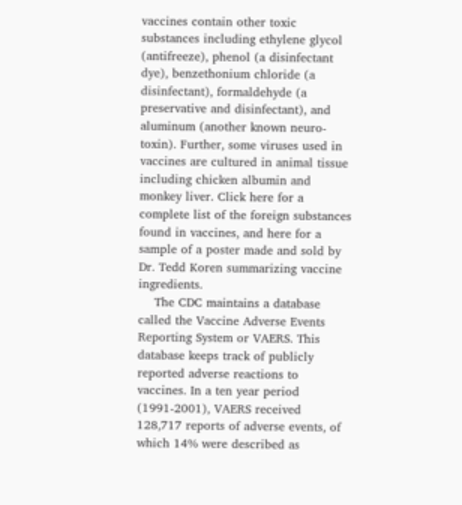vaccines contain other toxic substances including ethylene glycol (antifreeze), phenol (a disinfectant dye), benzethonium chloride (a disinfectant), formaldehyde (a preservative and disinfectant), and aluminum (another known neuro-toxin). Further, some viruses used in vaccines are cultured in animal tissue including chicken albumin and monkey liver. Click here for a complete list of the foreign substances found in vaccines, and here for a sample of a poster made and sold by Dr. Tedd Koren summarizing vaccine ingredients.
    The CDC maintains a database called the Vaccine Adverse Events Reporting System or VAERS. This database keeps track of publicly reported adverse reactions to vaccines. In a ten year period (1991-2001), VAERS received 128,717 reports of adverse events, of which 14% were described as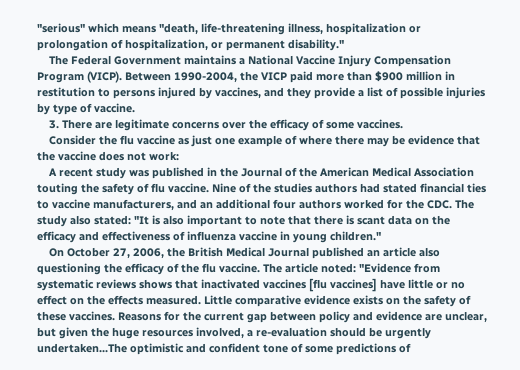"serious" which means "death, life-threatening illness, hospitalization or prolongation of hospitalization, or permanent disability."
    The Federal Government maintains a National Vaccine Injury Compensation Program (VICP). Between 1990-2004, the VICP paid more than $900 million in restitution to persons injured by vaccines, and they provide a list of possible injuries by type of vaccine.
    3. There are legitimate concerns over the efficacy of some vaccines.
    Consider the flu vaccine as just one example of where there may be evidence that the vaccine does not work:
    A recent study was published in the Journal of the American Medical Association touting the safety of flu vaccine. Nine of the studies authors had stated financial ties to vaccine manufacturers, and an additional four authors worked for the CDC. The study also stated: "It is also important to note that there is scant data on the efficacy and effectiveness of influenza vaccine in young children."
    On October 27, 2006, the British Medical Journal published an article also questioning the efficacy of the flu vaccine. The article noted: "Evidence from systematic reviews shows that inactivated vaccines [flu vaccines] have little or no effect on the effects measured. Little comparative evidence exists on the safety of these vaccines. Reasons for the current gap between policy and evidence are unclear, but given the huge resources involved, a re-evaluation should be urgently undertaken...The optimistic and confident tone of some predictions of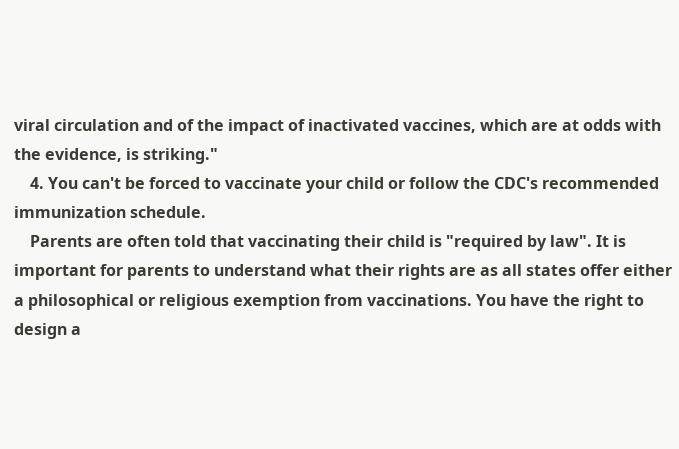viral circulation and of the impact of inactivated vaccines, which are at odds with the evidence, is striking."
    4. You can't be forced to vaccinate your child or follow the CDC's recommended immunization schedule.
    Parents are often told that vaccinating their child is "required by law". It is important for parents to understand what their rights are as all states offer either a philosophical or religious exemption from vaccinations. You have the right to design a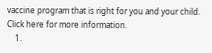vaccine program that is right for you and your child. Click here for more information.
    1.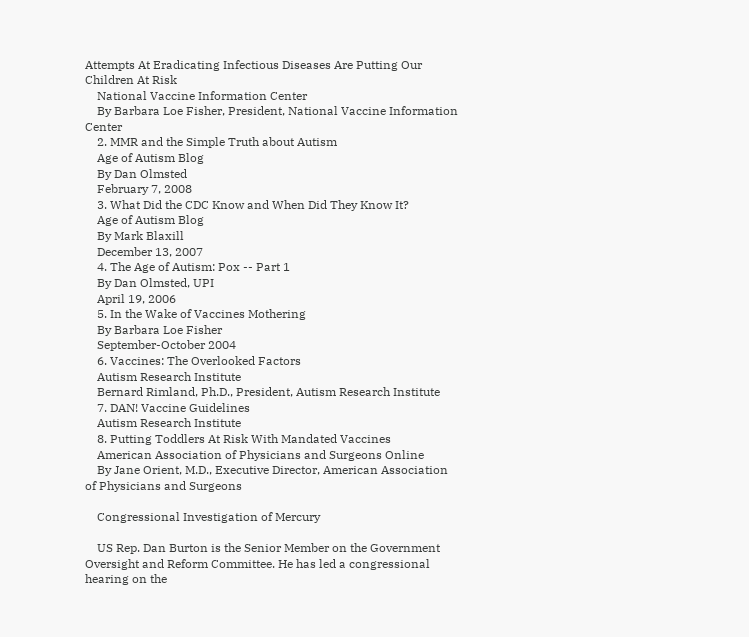Attempts At Eradicating Infectious Diseases Are Putting Our Children At Risk
    National Vaccine Information Center
    By Barbara Loe Fisher, President, National Vaccine Information Center
    2. MMR and the Simple Truth about Autism
    Age of Autism Blog
    By Dan Olmsted
    February 7, 2008
    3. What Did the CDC Know and When Did They Know It?
    Age of Autism Blog
    By Mark Blaxill
    December 13, 2007
    4. The Age of Autism: Pox -- Part 1
    By Dan Olmsted, UPI
    April 19, 2006
    5. In the Wake of Vaccines Mothering
    By Barbara Loe Fisher
    September-October 2004
    6. Vaccines: The Overlooked Factors
    Autism Research Institute
    Bernard Rimland, Ph.D., President, Autism Research Institute
    7. DAN! Vaccine Guidelines
    Autism Research Institute
    8. Putting Toddlers At Risk With Mandated Vaccines
    American Association of Physicians and Surgeons Online
    By Jane Orient, M.D., Executive Director, American Association of Physicians and Surgeons

    Congressional Investigation of Mercury

    US Rep. Dan Burton is the Senior Member on the Government Oversight and Reform Committee. He has led a congressional hearing on the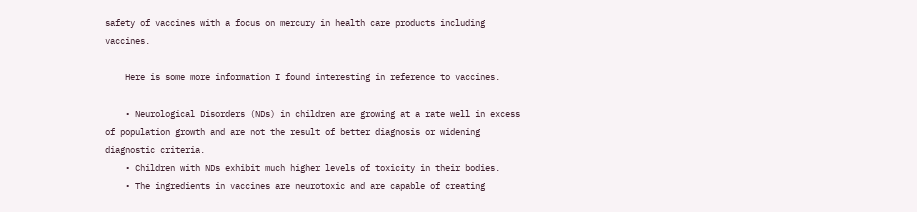safety of vaccines with a focus on mercury in health care products including vaccines.

    Here is some more information I found interesting in reference to vaccines.

    • Neurological Disorders (NDs) in children are growing at a rate well in excess of population growth and are not the result of better diagnosis or widening diagnostic criteria.
    • Children with NDs exhibit much higher levels of toxicity in their bodies.
    • The ingredients in vaccines are neurotoxic and are capable of creating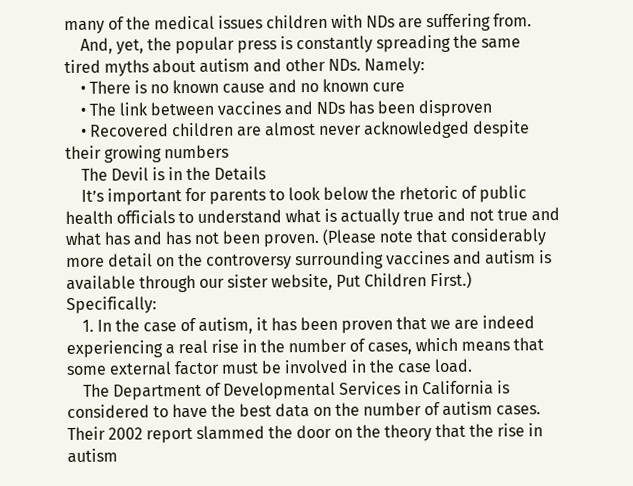many of the medical issues children with NDs are suffering from.
    And, yet, the popular press is constantly spreading the same tired myths about autism and other NDs. Namely:
    • There is no known cause and no known cure
    • The link between vaccines and NDs has been disproven
    • Recovered children are almost never acknowledged despite their growing numbers
    The Devil is in the Details
    It’s important for parents to look below the rhetoric of public health officials to understand what is actually true and not true and what has and has not been proven. (Please note that considerably more detail on the controversy surrounding vaccines and autism is available through our sister website, Put Children First.) Specifically:
    1. In the case of autism, it has been proven that we are indeed experiencing a real rise in the number of cases, which means that some external factor must be involved in the case load.
    The Department of Developmental Services in California is considered to have the best data on the number of autism cases. Their 2002 report slammed the door on the theory that the rise in autism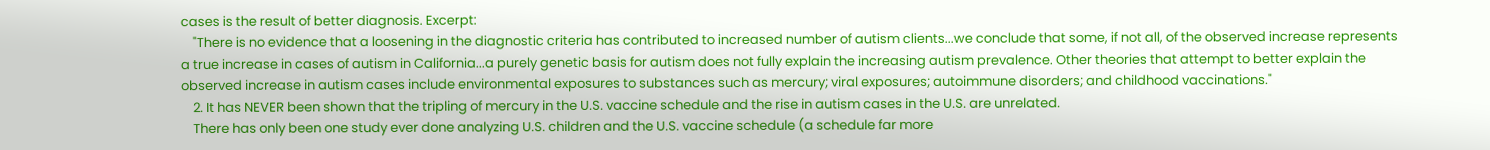cases is the result of better diagnosis. Excerpt:
    "There is no evidence that a loosening in the diagnostic criteria has contributed to increased number of autism clients...we conclude that some, if not all, of the observed increase represents a true increase in cases of autism in California...a purely genetic basis for autism does not fully explain the increasing autism prevalence. Other theories that attempt to better explain the observed increase in autism cases include environmental exposures to substances such as mercury; viral exposures; autoimmune disorders; and childhood vaccinations."
    2. It has NEVER been shown that the tripling of mercury in the U.S. vaccine schedule and the rise in autism cases in the U.S. are unrelated.
    There has only been one study ever done analyzing U.S. children and the U.S. vaccine schedule (a schedule far more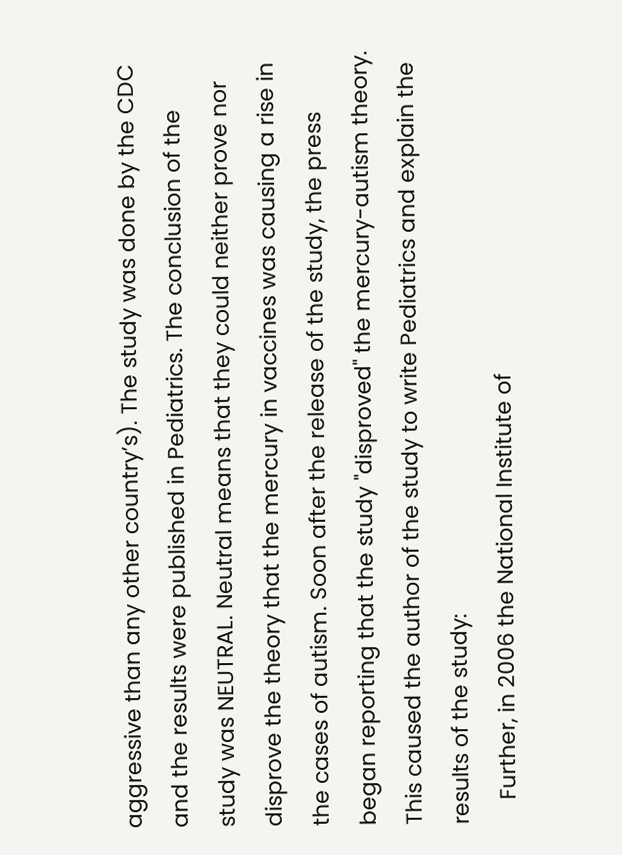aggressive than any other country’s). The study was done by the CDC and the results were published in Pediatrics. The conclusion of the study was NEUTRAL. Neutral means that they could neither prove nor disprove the theory that the mercury in vaccines was causing a rise in the cases of autism. Soon after the release of the study, the press began reporting that the study "disproved" the mercury-autism theory. This caused the author of the study to write Pediatrics and explain the results of the study:
    Further, in 2006 the National Institute of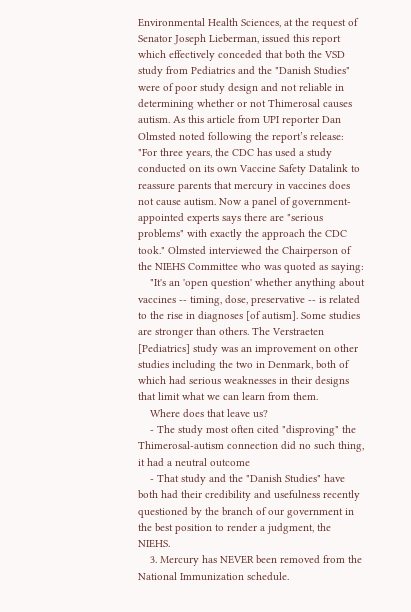Environmental Health Sciences, at the request of Senator Joseph Lieberman, issued this report which effectively conceded that both the VSD study from Pediatrics and the "Danish Studies" were of poor study design and not reliable in determining whether or not Thimerosal causes autism. As this article from UPI reporter Dan Olmsted noted following the report’s release: "For three years, the CDC has used a study conducted on its own Vaccine Safety Datalink to reassure parents that mercury in vaccines does not cause autism. Now a panel of government-appointed experts says there are "serious problems" with exactly the approach the CDC took." Olmsted interviewed the Chairperson of the NIEHS Committee who was quoted as saying:
    "It's an 'open question' whether anything about vaccines -- timing, dose, preservative -- is related to the rise in diagnoses [of autism]. Some studies are stronger than others. The Verstraeten [Pediatrics] study was an improvement on other studies including the two in Denmark, both of which had serious weaknesses in their designs that limit what we can learn from them.
    Where does that leave us?
    - The study most often cited "disproving" the Thimerosal-autism connection did no such thing, it had a neutral outcome
    - That study and the "Danish Studies" have both had their credibility and usefulness recently questioned by the branch of our government in the best position to render a judgment, the NIEHS.
    3. Mercury has NEVER been removed from the National Immunization schedule.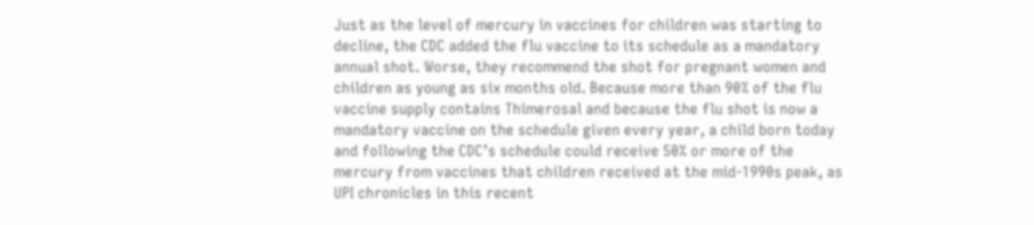Just as the level of mercury in vaccines for children was starting to decline, the CDC added the flu vaccine to its schedule as a mandatory annual shot. Worse, they recommend the shot for pregnant women and children as young as six months old. Because more than 90% of the flu vaccine supply contains Thimerosal and because the flu shot is now a mandatory vaccine on the schedule given every year, a child born today and following the CDC’s schedule could receive 50% or more of the mercury from vaccines that children received at the mid-1990s peak, as UPI chronicles in this recent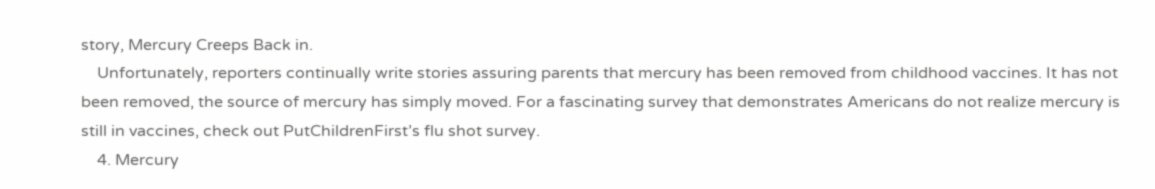story, Mercury Creeps Back in.
    Unfortunately, reporters continually write stories assuring parents that mercury has been removed from childhood vaccines. It has not been removed, the source of mercury has simply moved. For a fascinating survey that demonstrates Americans do not realize mercury is still in vaccines, check out PutChildrenFirst’s flu shot survey.
    4. Mercury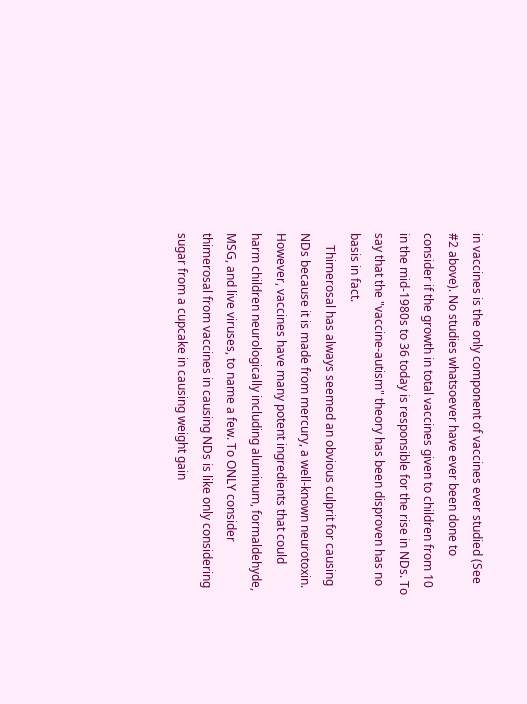in vaccines is the only component of vaccines ever studied (See #2 above). No studies whatsoever have ever been done to consider if the growth in total vaccines given to children from 10 in the mid-1980s to 36 today is responsible for the rise in NDs. To say that the "vaccine-autism" theory has been disproven has no basis in fact.
    Thimerosal has always seemed an obvious culprit for causing NDs because it is made from mercury, a well-known neurotoxin. However, vaccines have many potent ingredients that could harm children neurologically including aluminum, formaldehyde, MSG, and live viruses, to name a few. To ONLY consider thimerosal from vaccines in causing NDs is like only considering sugar from a cupcake in causing weight gain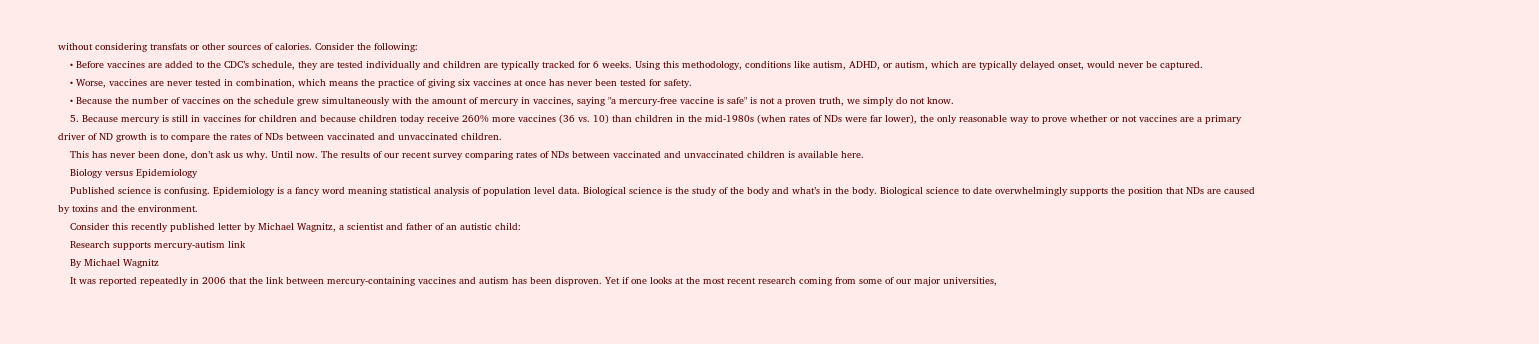without considering transfats or other sources of calories. Consider the following:
    • Before vaccines are added to the CDC’s schedule, they are tested individually and children are typically tracked for 6 weeks. Using this methodology, conditions like autism, ADHD, or autism, which are typically delayed onset, would never be captured.
    • Worse, vaccines are never tested in combination, which means the practice of giving six vaccines at once has never been tested for safety.
    • Because the number of vaccines on the schedule grew simultaneously with the amount of mercury in vaccines, saying "a mercury-free vaccine is safe" is not a proven truth, we simply do not know.
    5. Because mercury is still in vaccines for children and because children today receive 260% more vaccines (36 vs. 10) than children in the mid-1980s (when rates of NDs were far lower), the only reasonable way to prove whether or not vaccines are a primary driver of ND growth is to compare the rates of NDs between vaccinated and unvaccinated children.
    This has never been done, don’t ask us why. Until now. The results of our recent survey comparing rates of NDs between vaccinated and unvaccinated children is available here.
    Biology versus Epidemiology
    Published science is confusing. Epidemiology is a fancy word meaning statistical analysis of population level data. Biological science is the study of the body and what’s in the body. Biological science to date overwhelmingly supports the position that NDs are caused by toxins and the environment.
    Consider this recently published letter by Michael Wagnitz, a scientist and father of an autistic child:
    Research supports mercury-autism link
    By Michael Wagnitz
    It was reported repeatedly in 2006 that the link between mercury-containing vaccines and autism has been disproven. Yet if one looks at the most recent research coming from some of our major universities,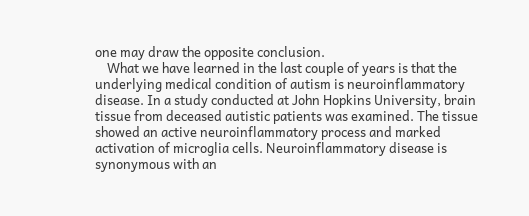one may draw the opposite conclusion.
    What we have learned in the last couple of years is that the underlying medical condition of autism is neuroinflammatory disease. In a study conducted at John Hopkins University, brain tissue from deceased autistic patients was examined. The tissue showed an active neuroinflammatory process and marked activation of microglia cells. Neuroinflammatory disease is synonymous with an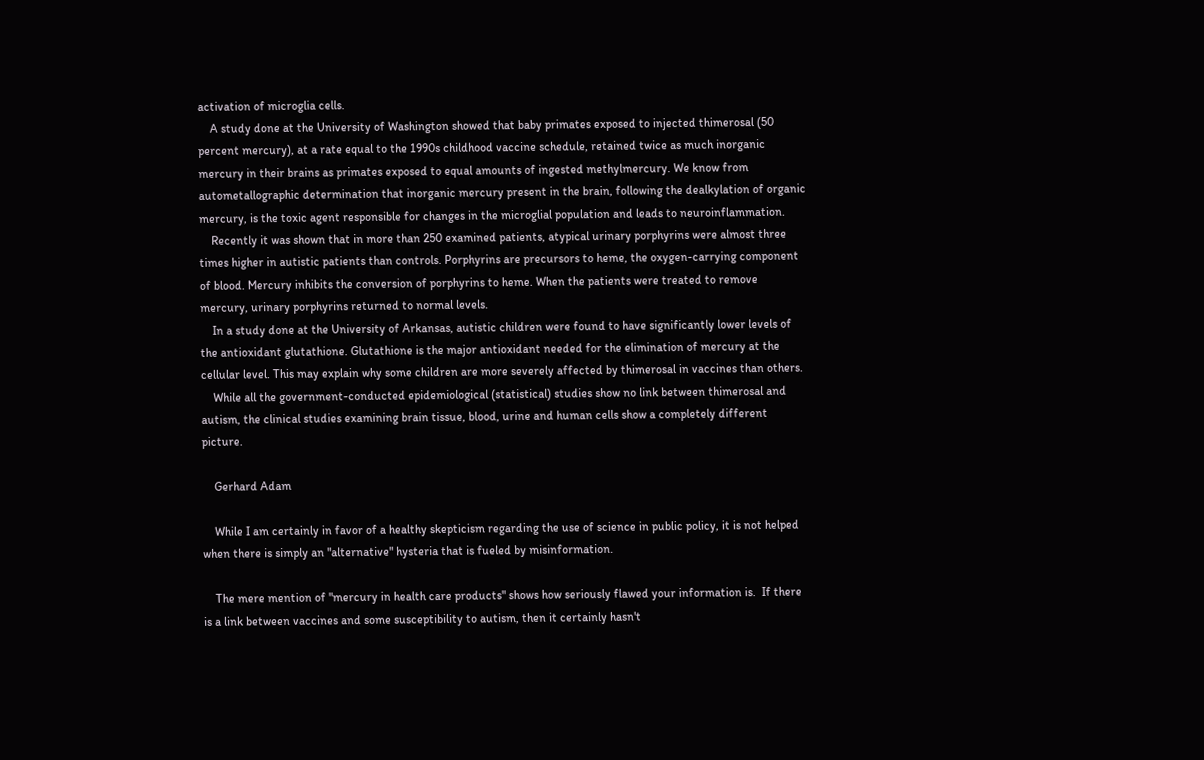activation of microglia cells.
    A study done at the University of Washington showed that baby primates exposed to injected thimerosal (50 percent mercury), at a rate equal to the 1990s childhood vaccine schedule, retained twice as much inorganic mercury in their brains as primates exposed to equal amounts of ingested methylmercury. We know from autometallographic determination that inorganic mercury present in the brain, following the dealkylation of organic mercury, is the toxic agent responsible for changes in the microglial population and leads to neuroinflammation.
    Recently it was shown that in more than 250 examined patients, atypical urinary porphyrins were almost three times higher in autistic patients than controls. Porphyrins are precursors to heme, the oxygen-carrying component of blood. Mercury inhibits the conversion of porphyrins to heme. When the patients were treated to remove mercury, urinary porphyrins returned to normal levels.
    In a study done at the University of Arkansas, autistic children were found to have significantly lower levels of the antioxidant glutathione. Glutathione is the major antioxidant needed for the elimination of mercury at the cellular level. This may explain why some children are more severely affected by thimerosal in vaccines than others.
    While all the government-conducted epidemiological (statistical) studies show no link between thimerosal and autism, the clinical studies examining brain tissue, blood, urine and human cells show a completely different picture.

    Gerhard Adam

    While I am certainly in favor of a healthy skepticism regarding the use of science in public policy, it is not helped when there is simply an "alternative" hysteria that is fueled by misinformation.

    The mere mention of "mercury in health care products" shows how seriously flawed your information is.  If there is a link between vaccines and some susceptibility to autism, then it certainly hasn't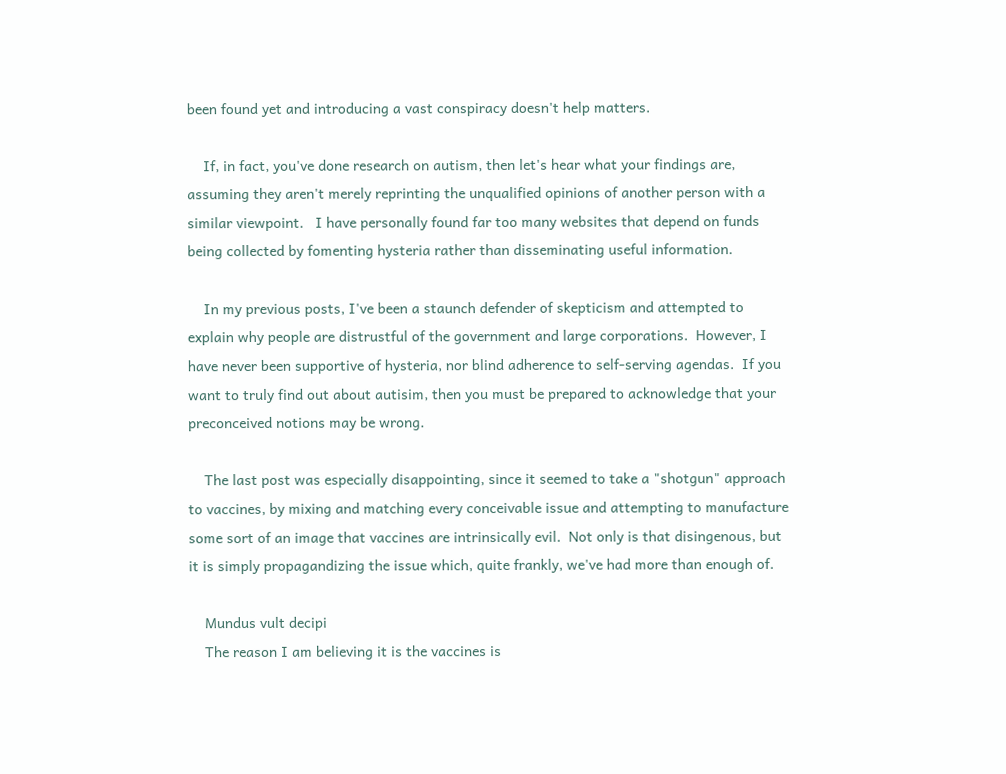been found yet and introducing a vast conspiracy doesn't help matters.

    If, in fact, you've done research on autism, then let's hear what your findings are, assuming they aren't merely reprinting the unqualified opinions of another person with a similar viewpoint.   I have personally found far too many websites that depend on funds being collected by fomenting hysteria rather than disseminating useful information.

    In my previous posts, I've been a staunch defender of skepticism and attempted to explain why people are distrustful of the government and large corporations.  However, I have never been supportive of hysteria, nor blind adherence to self-serving agendas.  If you want to truly find out about autisim, then you must be prepared to acknowledge that your preconceived notions may be wrong.

    The last post was especially disappointing, since it seemed to take a "shotgun" approach to vaccines, by mixing and matching every conceivable issue and attempting to manufacture some sort of an image that vaccines are intrinsically evil.  Not only is that disingenous, but it is simply propagandizing the issue which, quite frankly, we've had more than enough of.

    Mundus vult decipi
    The reason I am believing it is the vaccines is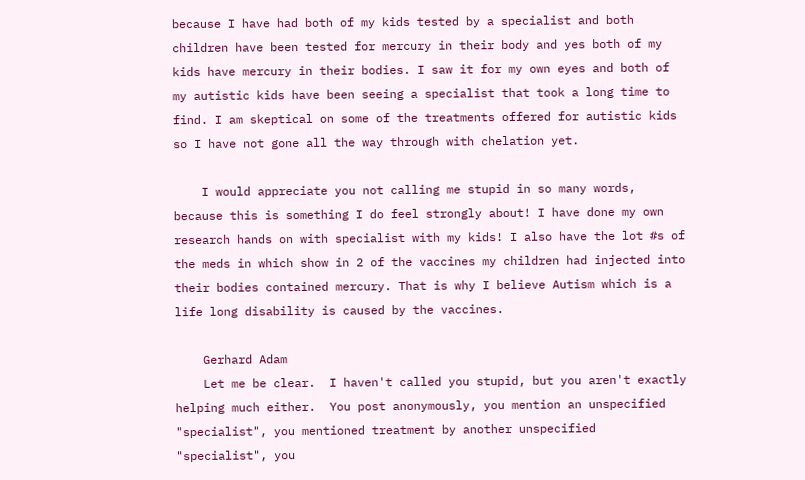because I have had both of my kids tested by a specialist and both children have been tested for mercury in their body and yes both of my kids have mercury in their bodies. I saw it for my own eyes and both of my autistic kids have been seeing a specialist that took a long time to find. I am skeptical on some of the treatments offered for autistic kids so I have not gone all the way through with chelation yet.

    I would appreciate you not calling me stupid in so many words, because this is something I do feel strongly about! I have done my own research hands on with specialist with my kids! I also have the lot #s of the meds in which show in 2 of the vaccines my children had injected into their bodies contained mercury. That is why I believe Autism which is a life long disability is caused by the vaccines.

    Gerhard Adam
    Let me be clear.  I haven't called you stupid, but you aren't exactly helping much either.  You post anonymously, you mention an unspecified "specialist", you mentioned treatment by another unspecified "specialist", you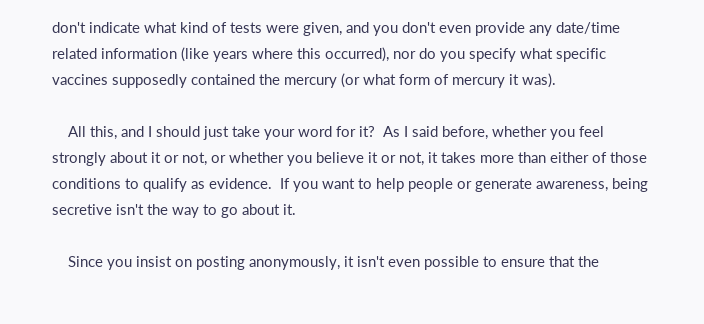don't indicate what kind of tests were given, and you don't even provide any date/time related information (like years where this occurred), nor do you specify what specific vaccines supposedly contained the mercury (or what form of mercury it was).

    All this, and I should just take your word for it?  As I said before, whether you feel strongly about it or not, or whether you believe it or not, it takes more than either of those conditions to qualify as evidence.  If you want to help people or generate awareness, being secretive isn't the way to go about it.

    Since you insist on posting anonymously, it isn't even possible to ensure that the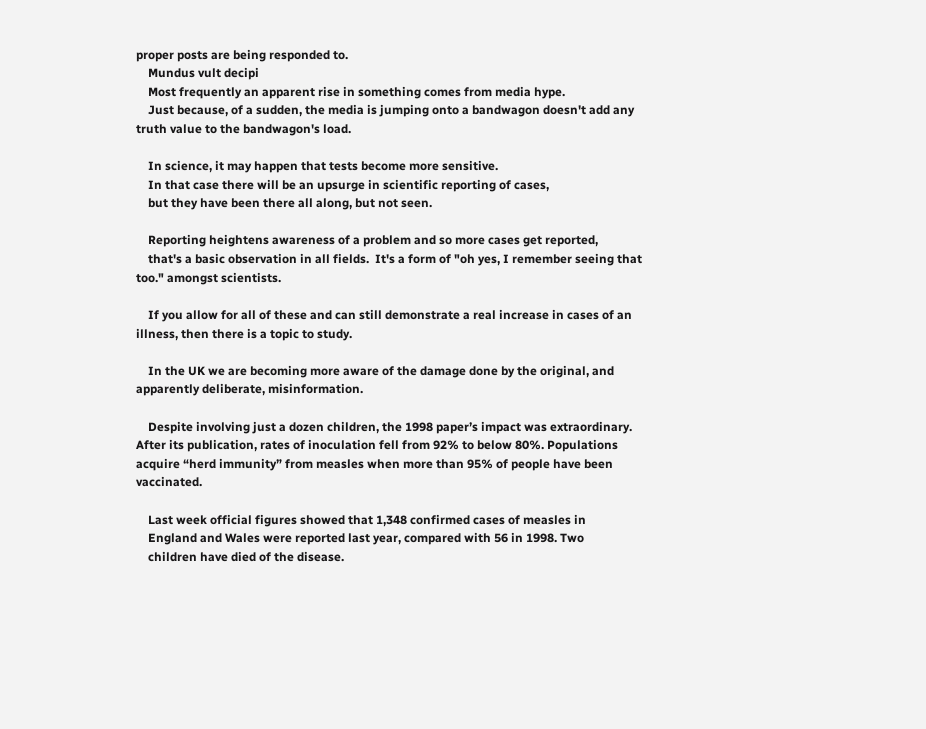proper posts are being responded to.
    Mundus vult decipi
    Most frequently an apparent rise in something comes from media hype.
    Just because, of a sudden, the media is jumping onto a bandwagon doesn't add any truth value to the bandwagon's load.

    In science, it may happen that tests become more sensitive.
    In that case there will be an upsurge in scientific reporting of cases,
    but they have been there all along, but not seen.

    Reporting heightens awareness of a problem and so more cases get reported,
    that's a basic observation in all fields.  It's a form of "oh yes, I remember seeing that too." amongst scientists.

    If you allow for all of these and can still demonstrate a real increase in cases of an illness, then there is a topic to study.

    In the UK we are becoming more aware of the damage done by the original, and apparently deliberate, misinformation.

    Despite involving just a dozen children, the 1998 paper’s impact was extraordinary. After its publication, rates of inoculation fell from 92% to below 80%. Populations acquire “herd immunity” from measles when more than 95% of people have been vaccinated.

    Last week official figures showed that 1,348 confirmed cases of measles in
    England and Wales were reported last year, compared with 56 in 1998. Two
    children have died of the disease.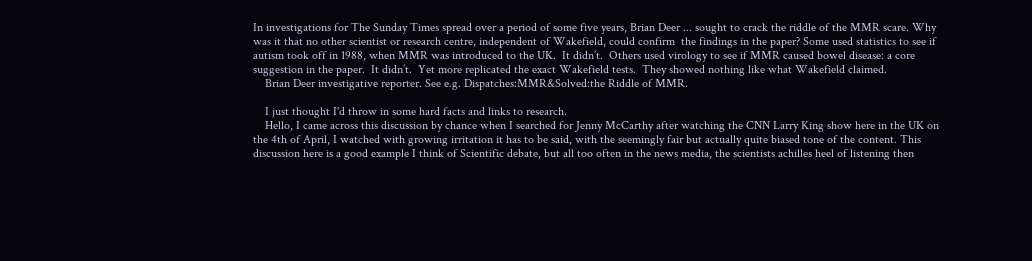In investigations for The Sunday Times spread over a period of some five years, Brian Deer ... sought to crack the riddle of the MMR scare. Why was it that no other scientist or research centre, independent of Wakefield, could confirm  the findings in the paper? Some used statistics to see if autism took off in 1988, when MMR was introduced to the UK.  It didn’t.  Others used virology to see if MMR caused bowel disease: a core suggestion in the paper.  It didn’t.  Yet more replicated the exact Wakefield tests.  They showed nothing like what Wakefield claimed.
    Brian Deer investigative reporter. See e.g. Dispatches:MMR&Solved:the Riddle of MMR.

    I just thought I'd throw in some hard facts and links to research.
    Hello, I came across this discussion by chance when I searched for Jenny McCarthy after watching the CNN Larry King show here in the UK on the 4th of April, I watched with growing irritation it has to be said, with the seemingly fair but actually quite biased tone of the content. This discussion here is a good example I think of Scientific debate, but all too often in the news media, the scientists achilles heel of listening then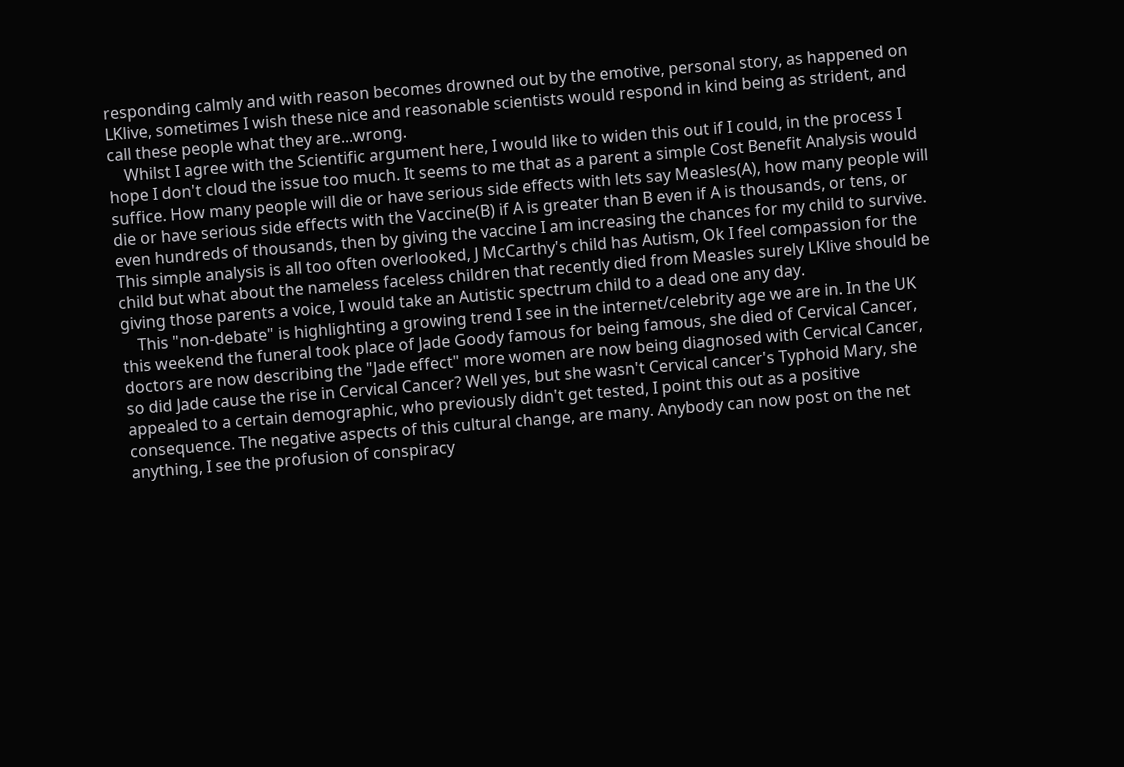responding calmly and with reason becomes drowned out by the emotive, personal story, as happened on LKlive, sometimes I wish these nice and reasonable scientists would respond in kind being as strident, and call these people what they are...wrong.
    Whilst I agree with the Scientific argument here, I would like to widen this out if I could, in the process I hope I don't cloud the issue too much. It seems to me that as a parent a simple Cost Benefit Analysis would suffice. How many people will die or have serious side effects with lets say Measles(A), how many people will die or have serious side effects with the Vaccine(B) if A is greater than B even if A is thousands, or tens, or even hundreds of thousands, then by giving the vaccine I am increasing the chances for my child to survive. This simple analysis is all too often overlooked, J McCarthy's child has Autism, Ok I feel compassion for the child but what about the nameless faceless children that recently died from Measles surely LKlive should be giving those parents a voice, I would take an Autistic spectrum child to a dead one any day.
    This "non-debate" is highlighting a growing trend I see in the internet/celebrity age we are in. In the UK this weekend the funeral took place of Jade Goody famous for being famous, she died of Cervical Cancer, doctors are now describing the "Jade effect" more women are now being diagnosed with Cervical Cancer, so did Jade cause the rise in Cervical Cancer? Well yes, but she wasn't Cervical cancer's Typhoid Mary, she appealed to a certain demographic, who previously didn't get tested, I point this out as a positive consequence. The negative aspects of this cultural change, are many. Anybody can now post on the net anything, I see the profusion of conspiracy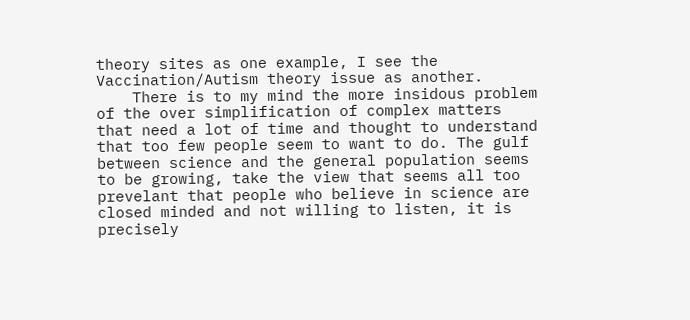theory sites as one example, I see the Vaccination/Autism theory issue as another.
    There is to my mind the more insidous problem of the over simplification of complex matters that need a lot of time and thought to understand that too few people seem to want to do. The gulf between science and the general population seems to be growing, take the view that seems all too prevelant that people who believe in science are closed minded and not willing to listen, it is precisely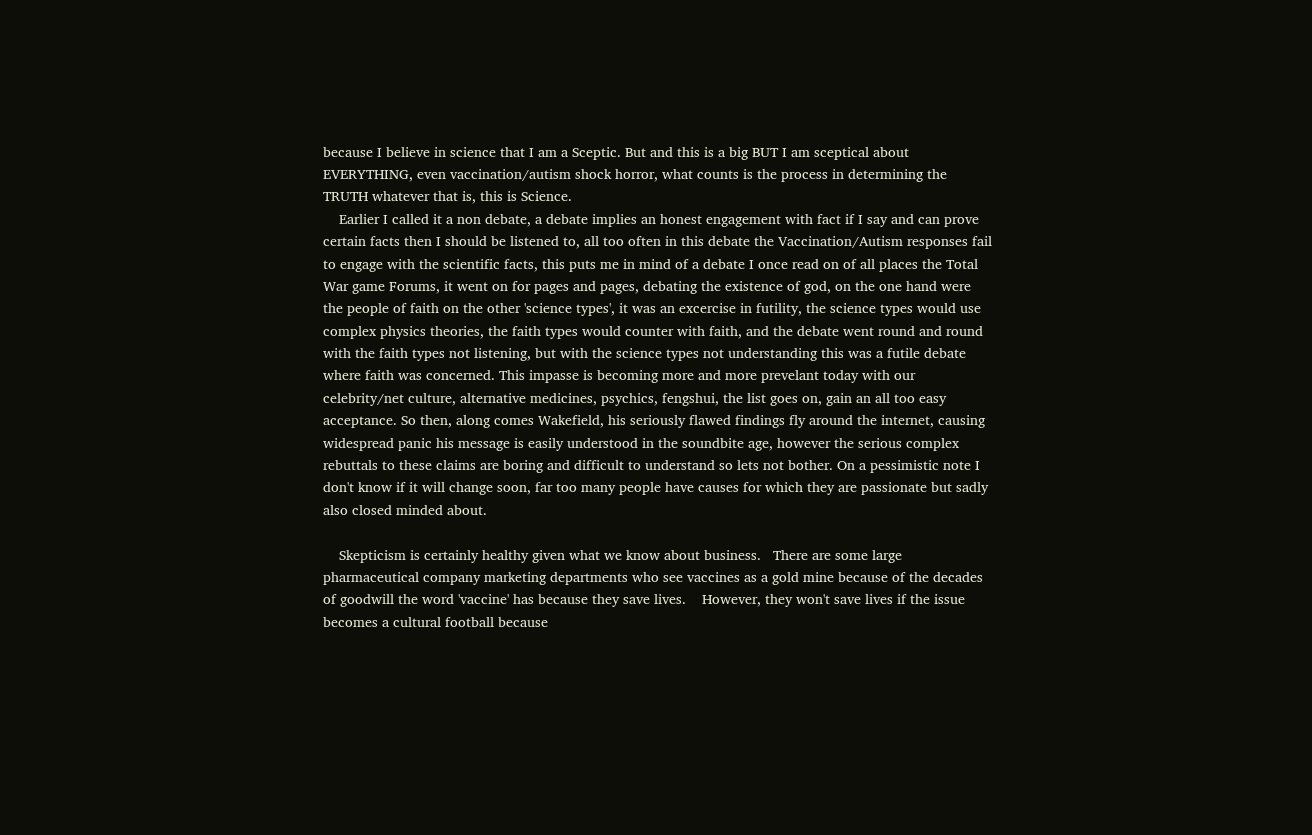because I believe in science that I am a Sceptic. But and this is a big BUT I am sceptical about EVERYTHING, even vaccination/autism shock horror, what counts is the process in determining the TRUTH whatever that is, this is Science.
    Earlier I called it a non debate, a debate implies an honest engagement with fact if I say and can prove certain facts then I should be listened to, all too often in this debate the Vaccination/Autism responses fail to engage with the scientific facts, this puts me in mind of a debate I once read on of all places the Total War game Forums, it went on for pages and pages, debating the existence of god, on the one hand were the people of faith on the other 'science types', it was an excercise in futility, the science types would use complex physics theories, the faith types would counter with faith, and the debate went round and round with the faith types not listening, but with the science types not understanding this was a futile debate where faith was concerned. This impasse is becoming more and more prevelant today with our celebrity/net culture, alternative medicines, psychics, fengshui, the list goes on, gain an all too easy acceptance. So then, along comes Wakefield, his seriously flawed findings fly around the internet, causing widespread panic his message is easily understood in the soundbite age, however the serious complex rebuttals to these claims are boring and difficult to understand so lets not bother. On a pessimistic note I don't know if it will change soon, far too many people have causes for which they are passionate but sadly also closed minded about.

    Skepticism is certainly healthy given what we know about business.   There are some large pharmaceutical company marketing departments who see vaccines as a gold mine because of the decades of goodwill the word 'vaccine' has because they save lives.    However, they won't save lives if the issue becomes a cultural football because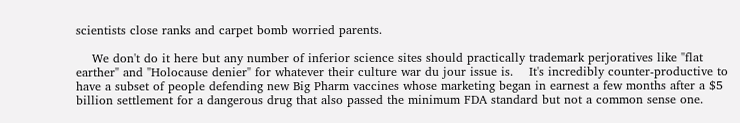scientists close ranks and carpet bomb worried parents.

    We don't do it here but any number of inferior science sites should practically trademark perjoratives like "flat earther" and "Holocause denier" for whatever their culture war du jour issue is.    It's incredibly counter-productive to have a subset of people defending new Big Pharm vaccines whose marketing began in earnest a few months after a $5 billion settlement for a dangerous drug that also passed the minimum FDA standard but not a common sense one.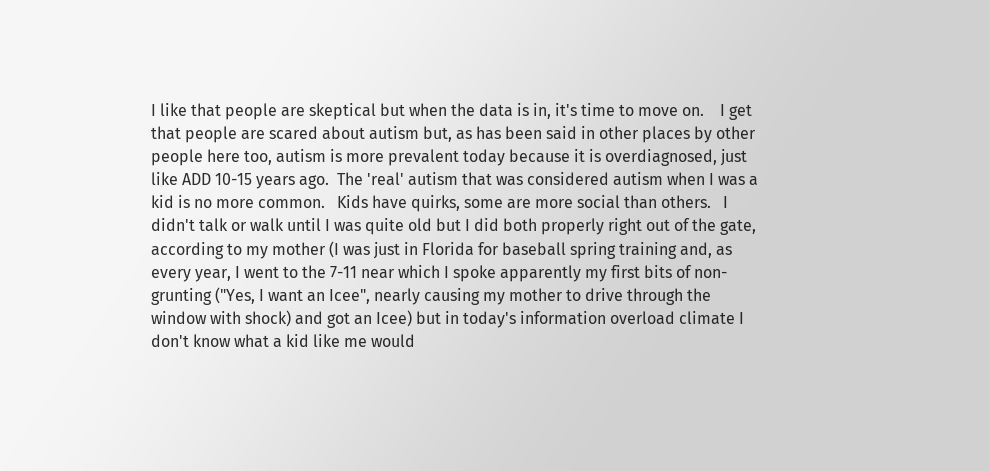I like that people are skeptical but when the data is in, it's time to move on.    I get that people are scared about autism but, as has been said in other places by other people here too, autism is more prevalent today because it is overdiagnosed, just like ADD 10-15 years ago.  The 'real' autism that was considered autism when I was a kid is no more common.   Kids have quirks, some are more social than others.   I didn't talk or walk until I was quite old but I did both properly right out of the gate, according to my mother (I was just in Florida for baseball spring training and, as every year, I went to the 7-11 near which I spoke apparently my first bits of non-grunting ("Yes, I want an Icee", nearly causing my mother to drive through the window with shock) and got an Icee) but in today's information overload climate I don't know what a kid like me would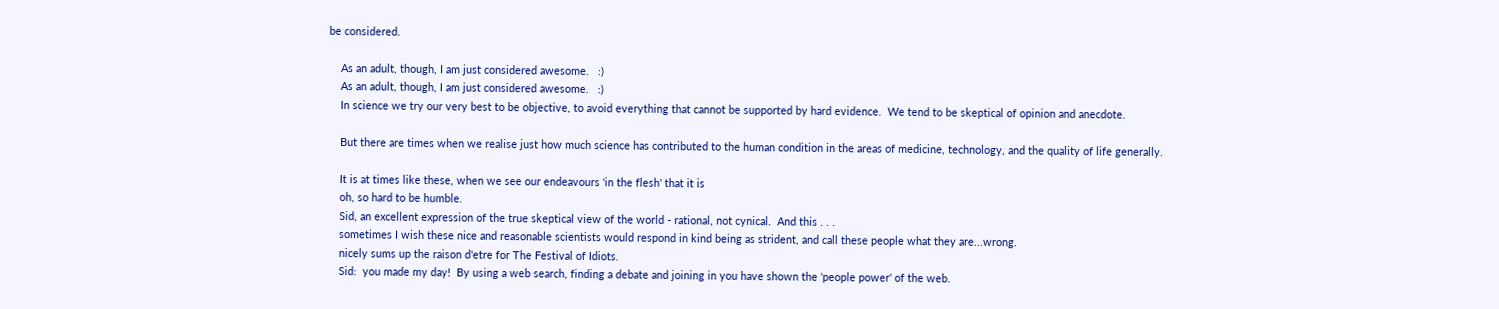be considered.

    As an adult, though, I am just considered awesome.   :)
    As an adult, though, I am just considered awesome.   :)
    In science we try our very best to be objective, to avoid everything that cannot be supported by hard evidence.  We tend to be skeptical of opinion and anecdote.

    But there are times when we realise just how much science has contributed to the human condition in the areas of medicine, technology, and the quality of life generally.

    It is at times like these, when we see our endeavours 'in the flesh' that it is
    oh, so hard to be humble.
    Sid, an excellent expression of the true skeptical view of the world - rational, not cynical.  And this . . .
    sometimes I wish these nice and reasonable scientists would respond in kind being as strident, and call these people what they are...wrong.
    nicely sums up the raison d'etre for The Festival of Idiots.
    Sid:  you made my day!  By using a web search, finding a debate and joining in you have shown the 'people power' of the web.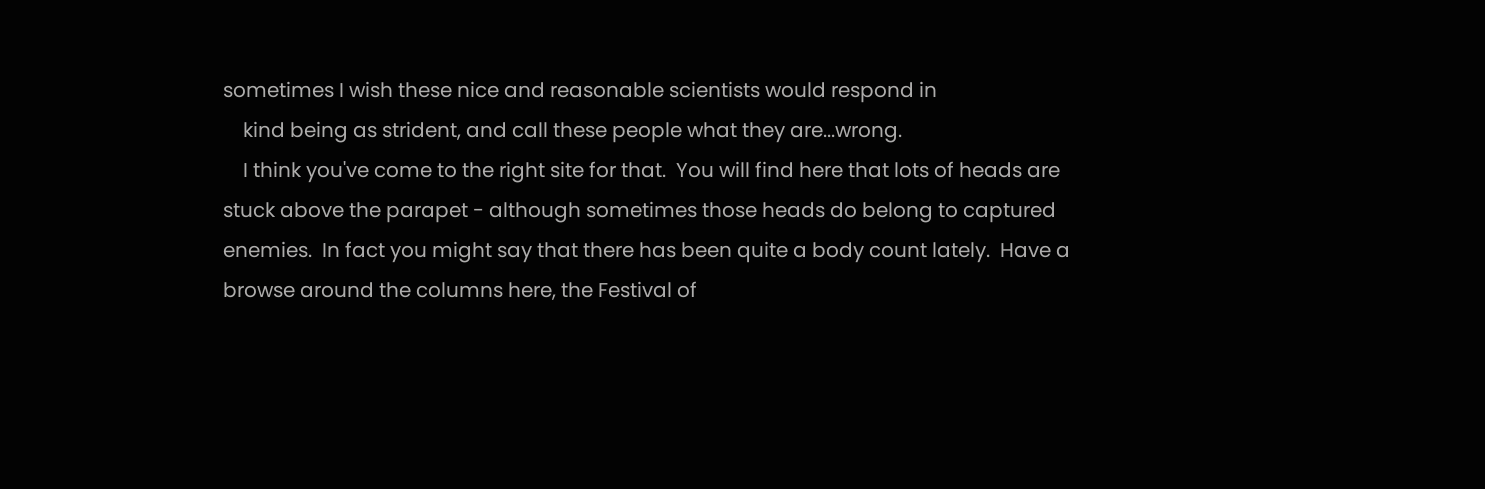sometimes I wish these nice and reasonable scientists would respond in
    kind being as strident, and call these people what they are...wrong.
    I think you've come to the right site for that.  You will find here that lots of heads are stuck above the parapet - although sometimes those heads do belong to captured enemies.  In fact you might say that there has been quite a body count lately.  Have a browse around the columns here, the Festival of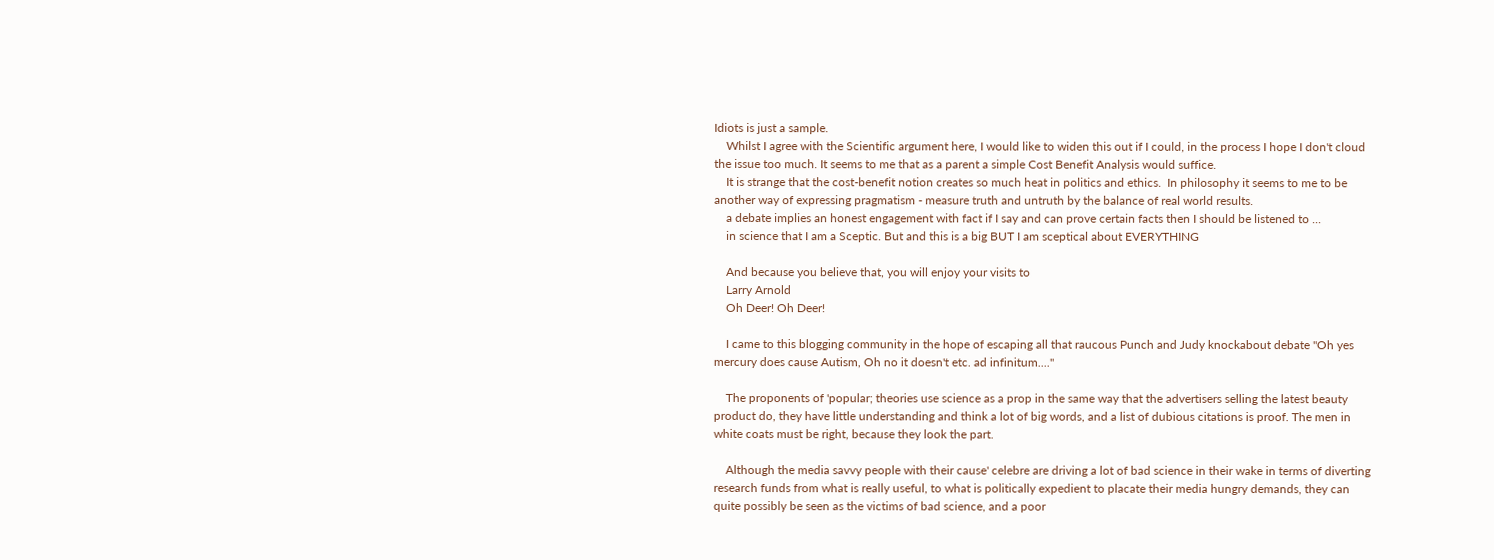Idiots is just a sample.
    Whilst I agree with the Scientific argument here, I would like to widen this out if I could, in the process I hope I don't cloud the issue too much. It seems to me that as a parent a simple Cost Benefit Analysis would suffice.
    It is strange that the cost-benefit notion creates so much heat in politics and ethics.  In philosophy it seems to me to be another way of expressing pragmatism - measure truth and untruth by the balance of real world results.
    a debate implies an honest engagement with fact if I say and can prove certain facts then I should be listened to ...
    in science that I am a Sceptic. But and this is a big BUT I am sceptical about EVERYTHING

    And because you believe that, you will enjoy your visits to
    Larry Arnold
    Oh Deer! Oh Deer!

    I came to this blogging community in the hope of escaping all that raucous Punch and Judy knockabout debate "Oh yes mercury does cause Autism, Oh no it doesn't etc. ad infinitum...."

    The proponents of 'popular; theories use science as a prop in the same way that the advertisers selling the latest beauty product do, they have little understanding and think a lot of big words, and a list of dubious citations is proof. The men in white coats must be right, because they look the part.

    Although the media savvy people with their cause' celebre are driving a lot of bad science in their wake in terms of diverting research funds from what is really useful, to what is politically expedient to placate their media hungry demands, they can quite possibly be seen as the victims of bad science, and a poor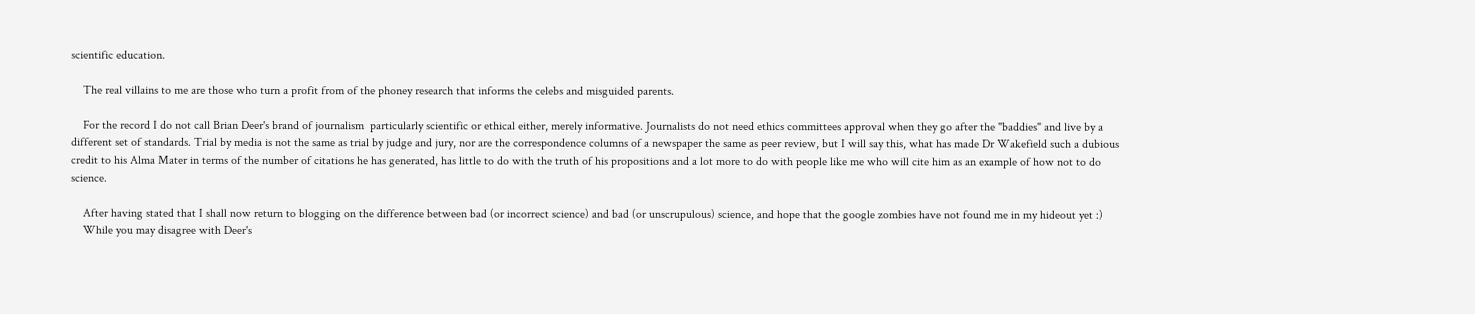scientific education.

    The real villains to me are those who turn a profit from of the phoney research that informs the celebs and misguided parents.

    For the record I do not call Brian Deer's brand of journalism  particularly scientific or ethical either, merely informative. Journalists do not need ethics committees approval when they go after the "baddies" and live by a different set of standards. Trial by media is not the same as trial by judge and jury, nor are the correspondence columns of a newspaper the same as peer review, but I will say this, what has made Dr Wakefield such a dubious credit to his Alma Mater in terms of the number of citations he has generated, has little to do with the truth of his propositions and a lot more to do with people like me who will cite him as an example of how not to do science.

    After having stated that I shall now return to blogging on the difference between bad (or incorrect science) and bad (or unscrupulous) science, and hope that the google zombies have not found me in my hideout yet :)
    While you may disagree with Deer's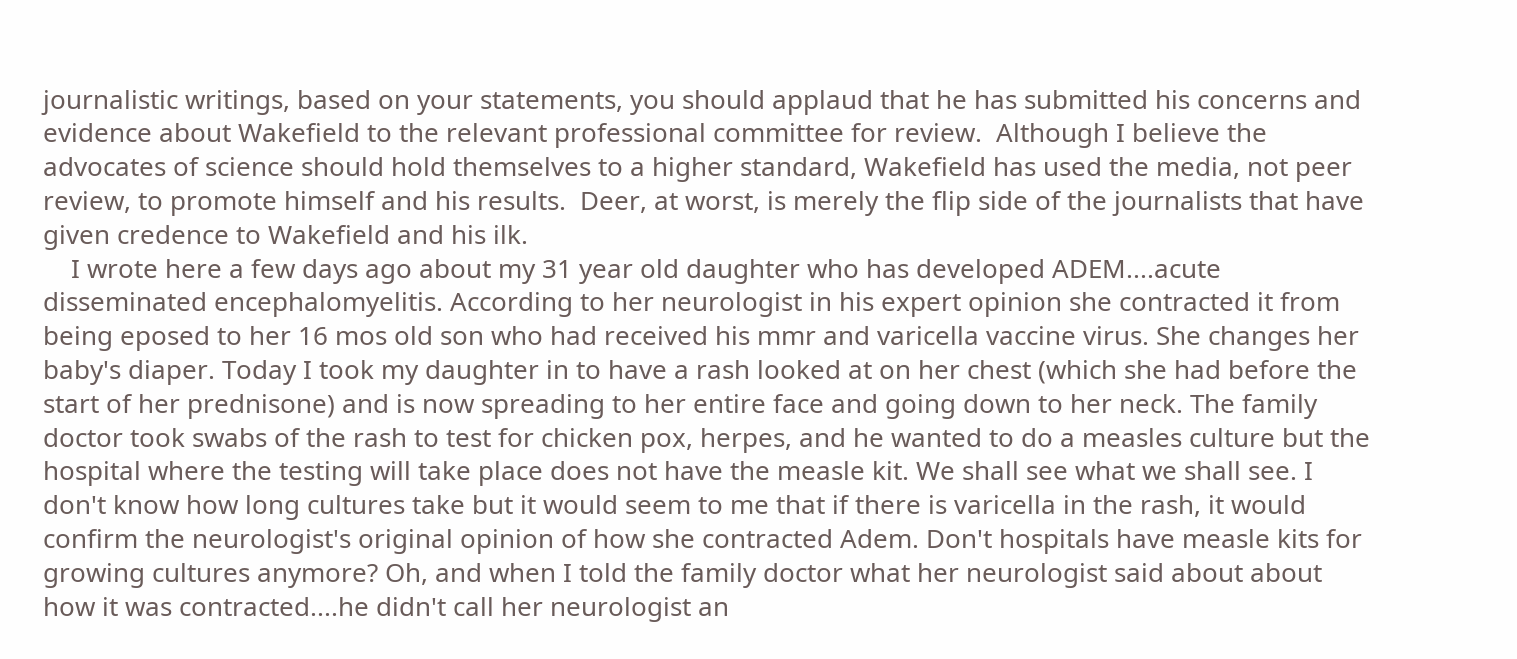journalistic writings, based on your statements, you should applaud that he has submitted his concerns and evidence about Wakefield to the relevant professional committee for review.  Although I believe the advocates of science should hold themselves to a higher standard, Wakefield has used the media, not peer review, to promote himself and his results.  Deer, at worst, is merely the flip side of the journalists that have given credence to Wakefield and his ilk.
    I wrote here a few days ago about my 31 year old daughter who has developed ADEM....acute disseminated encephalomyelitis. According to her neurologist in his expert opinion she contracted it from being eposed to her 16 mos old son who had received his mmr and varicella vaccine virus. She changes her baby's diaper. Today I took my daughter in to have a rash looked at on her chest (which she had before the start of her prednisone) and is now spreading to her entire face and going down to her neck. The family doctor took swabs of the rash to test for chicken pox, herpes, and he wanted to do a measles culture but the hospital where the testing will take place does not have the measle kit. We shall see what we shall see. I don't know how long cultures take but it would seem to me that if there is varicella in the rash, it would confirm the neurologist's original opinion of how she contracted Adem. Don't hospitals have measle kits for growing cultures anymore? Oh, and when I told the family doctor what her neurologist said about about how it was contracted....he didn't call her neurologist an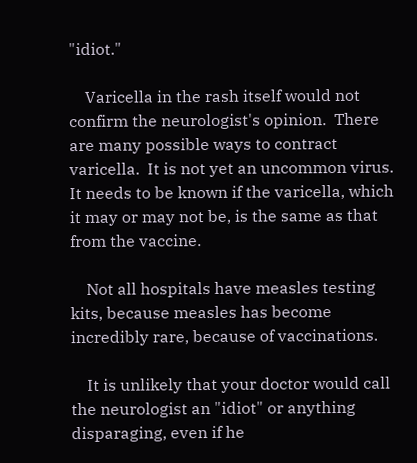"idiot."

    Varicella in the rash itself would not confirm the neurologist's opinion.  There are many possible ways to contract varicella.  It is not yet an uncommon virus.  It needs to be known if the varicella, which it may or may not be, is the same as that from the vaccine.

    Not all hospitals have measles testing kits, because measles has become incredibly rare, because of vaccinations.

    It is unlikely that your doctor would call the neurologist an "idiot" or anything disparaging, even if he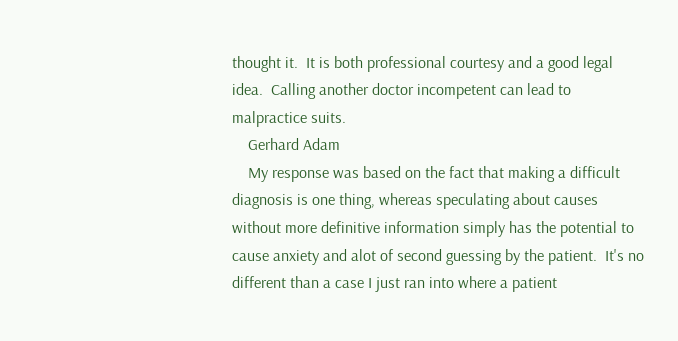thought it.  It is both professional courtesy and a good legal idea.  Calling another doctor incompetent can lead to malpractice suits.
    Gerhard Adam
    My response was based on the fact that making a difficult diagnosis is one thing, whereas speculating about causes without more definitive information simply has the potential to cause anxiety and alot of second guessing by the patient.  It's no different than a case I just ran into where a patient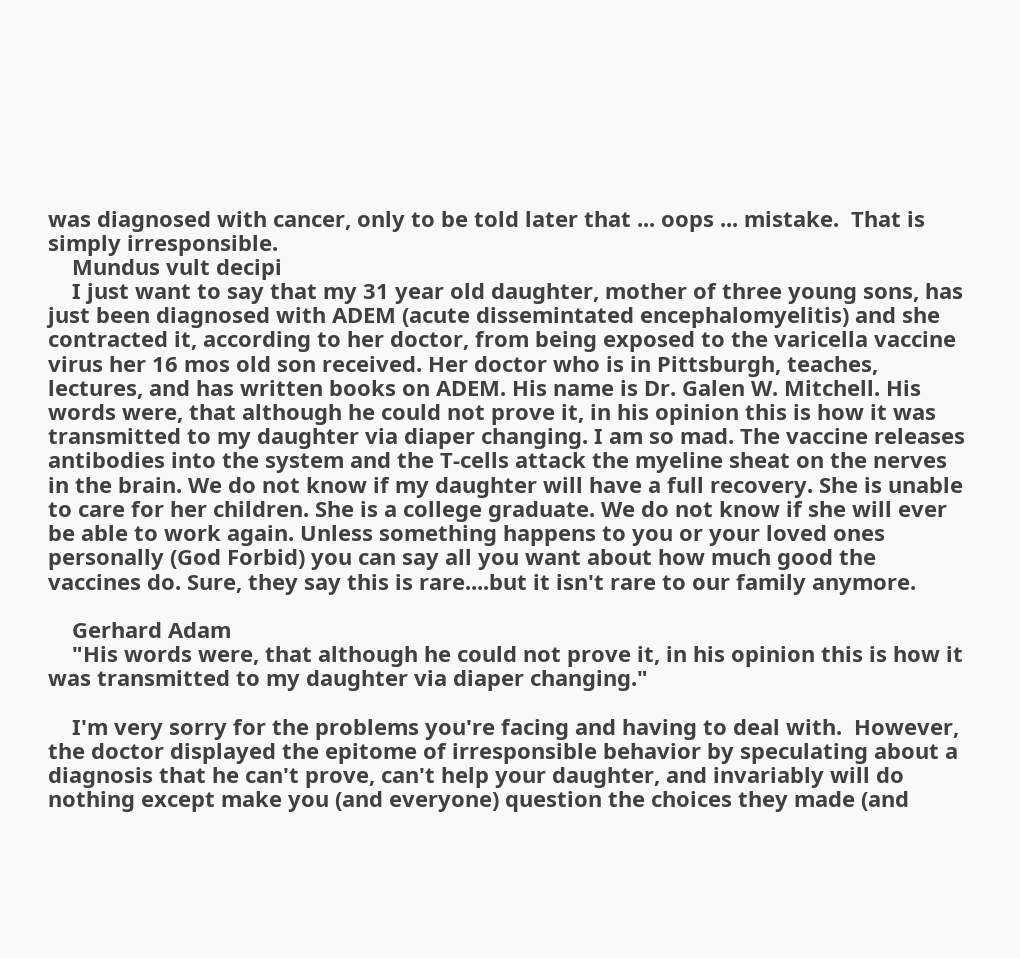was diagnosed with cancer, only to be told later that ... oops ... mistake.  That is simply irresponsible.
    Mundus vult decipi
    I just want to say that my 31 year old daughter, mother of three young sons, has just been diagnosed with ADEM (acute dissemintated encephalomyelitis) and she contracted it, according to her doctor, from being exposed to the varicella vaccine virus her 16 mos old son received. Her doctor who is in Pittsburgh, teaches, lectures, and has written books on ADEM. His name is Dr. Galen W. Mitchell. His words were, that although he could not prove it, in his opinion this is how it was transmitted to my daughter via diaper changing. I am so mad. The vaccine releases antibodies into the system and the T-cells attack the myeline sheat on the nerves in the brain. We do not know if my daughter will have a full recovery. She is unable to care for her children. She is a college graduate. We do not know if she will ever be able to work again. Unless something happens to you or your loved ones personally (God Forbid) you can say all you want about how much good the vaccines do. Sure, they say this is rare....but it isn't rare to our family anymore.

    Gerhard Adam
    "His words were, that although he could not prove it, in his opinion this is how it was transmitted to my daughter via diaper changing."

    I'm very sorry for the problems you're facing and having to deal with.  However, the doctor displayed the epitome of irresponsible behavior by speculating about a diagnosis that he can't prove, can't help your daughter, and invariably will do nothing except make you (and everyone) question the choices they made (and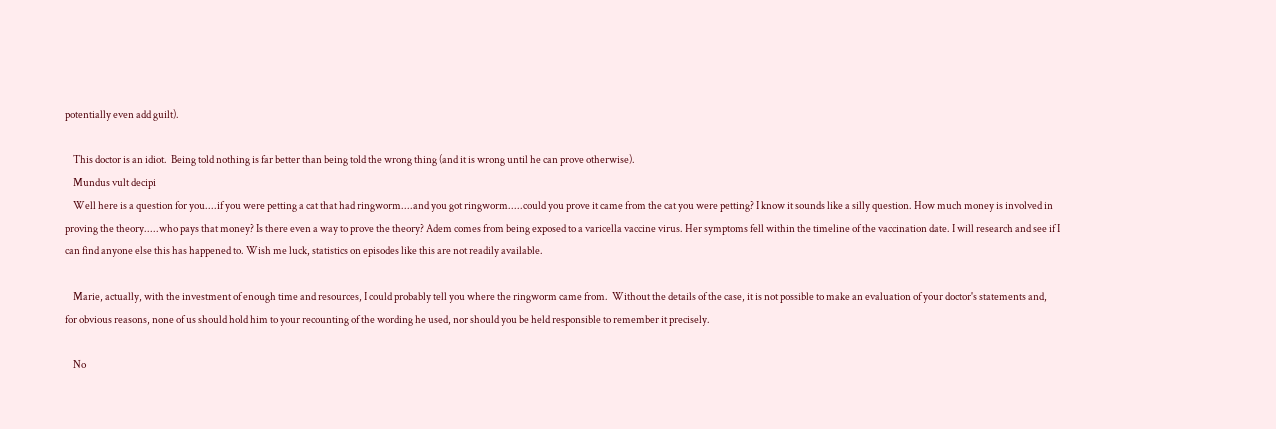potentially even add guilt).

    This doctor is an idiot.  Being told nothing is far better than being told the wrong thing (and it is wrong until he can prove otherwise).
    Mundus vult decipi
    Well here is a question for you....if you were petting a cat that had ringworm....and you got ringworm.....could you prove it came from the cat you were petting? I know it sounds like a silly question. How much money is involved in proving the theory.....who pays that money? Is there even a way to prove the theory? Adem comes from being exposed to a varicella vaccine virus. Her symptoms fell within the timeline of the vaccination date. I will research and see if I can find anyone else this has happened to. Wish me luck, statistics on episodes like this are not readily available.

    Marie, actually, with the investment of enough time and resources, I could probably tell you where the ringworm came from.  Without the details of the case, it is not possible to make an evaluation of your doctor's statements and, for obvious reasons, none of us should hold him to your recounting of the wording he used, nor should you be held responsible to remember it precisely.

    No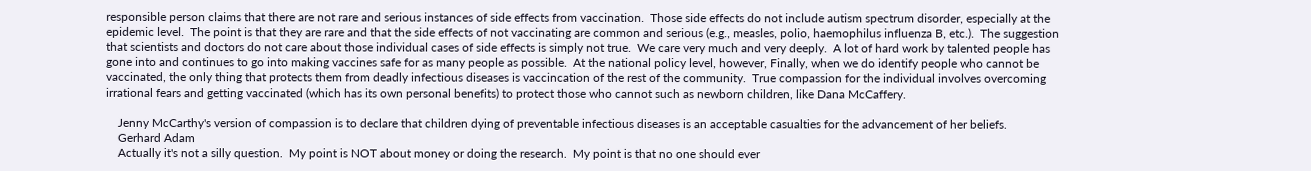responsible person claims that there are not rare and serious instances of side effects from vaccination.  Those side effects do not include autism spectrum disorder, especially at the epidemic level.  The point is that they are rare and that the side effects of not vaccinating are common and serious (e.g., measles, polio, haemophilus influenza B, etc.).  The suggestion that scientists and doctors do not care about those individual cases of side effects is simply not true.  We care very much and very deeply.  A lot of hard work by talented people has gone into and continues to go into making vaccines safe for as many people as possible.  At the national policy level, however, Finally, when we do identify people who cannot be vaccinated, the only thing that protects them from deadly infectious diseases is vaccincation of the rest of the community.  True compassion for the individual involves overcoming irrational fears and getting vaccinated (which has its own personal benefits) to protect those who cannot such as newborn children, like Dana McCaffery.

    Jenny McCarthy's version of compassion is to declare that children dying of preventable infectious diseases is an acceptable casualties for the advancement of her beliefs.
    Gerhard Adam
    Actually it's not a silly question.  My point is NOT about money or doing the research.  My point is that no one should ever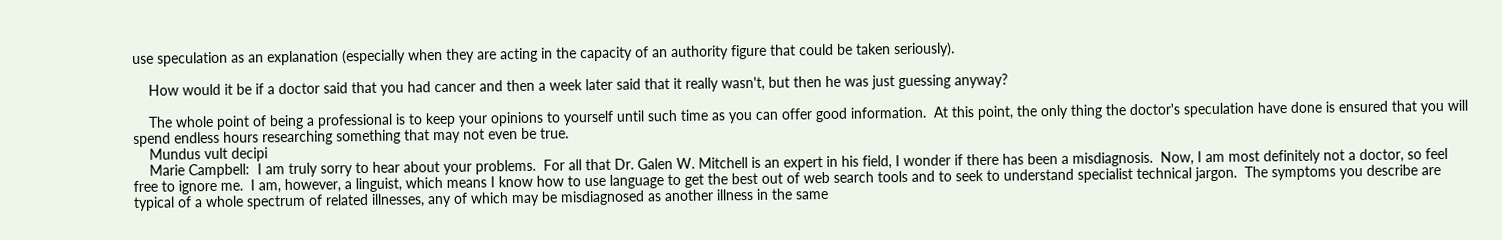use speculation as an explanation (especially when they are acting in the capacity of an authority figure that could be taken seriously).

    How would it be if a doctor said that you had cancer and then a week later said that it really wasn't, but then he was just guessing anyway?

    The whole point of being a professional is to keep your opinions to yourself until such time as you can offer good information.  At this point, the only thing the doctor's speculation have done is ensured that you will spend endless hours researching something that may not even be true.
    Mundus vult decipi
    Marie Campbell:  I am truly sorry to hear about your problems.  For all that Dr. Galen W. Mitchell is an expert in his field, I wonder if there has been a misdiagnosis.  Now, I am most definitely not a doctor, so feel free to ignore me.  I am, however, a linguist, which means I know how to use language to get the best out of web search tools and to seek to understand specialist technical jargon.  The symptoms you describe are typical of a whole spectrum of related illnesses, any of which may be misdiagnosed as another illness in the same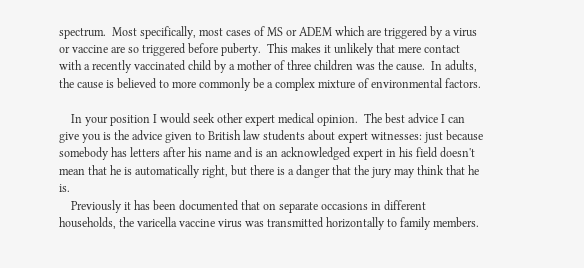spectrum.  Most specifically, most cases of MS or ADEM which are triggered by a virus or vaccine are so triggered before puberty.  This makes it unlikely that mere contact with a recently vaccinated child by a mother of three children was the cause.  In adults, the cause is believed to more commonly be a complex mixture of environmental factors.

    In your position I would seek other expert medical opinion.  The best advice I can give you is the advice given to British law students about expert witnesses: just because somebody has letters after his name and is an acknowledged expert in his field doesn't mean that he is automatically right, but there is a danger that the jury may think that he is.
    Previously it has been documented that on separate occasions in different households, the varicella vaccine virus was transmitted horizontally to family members.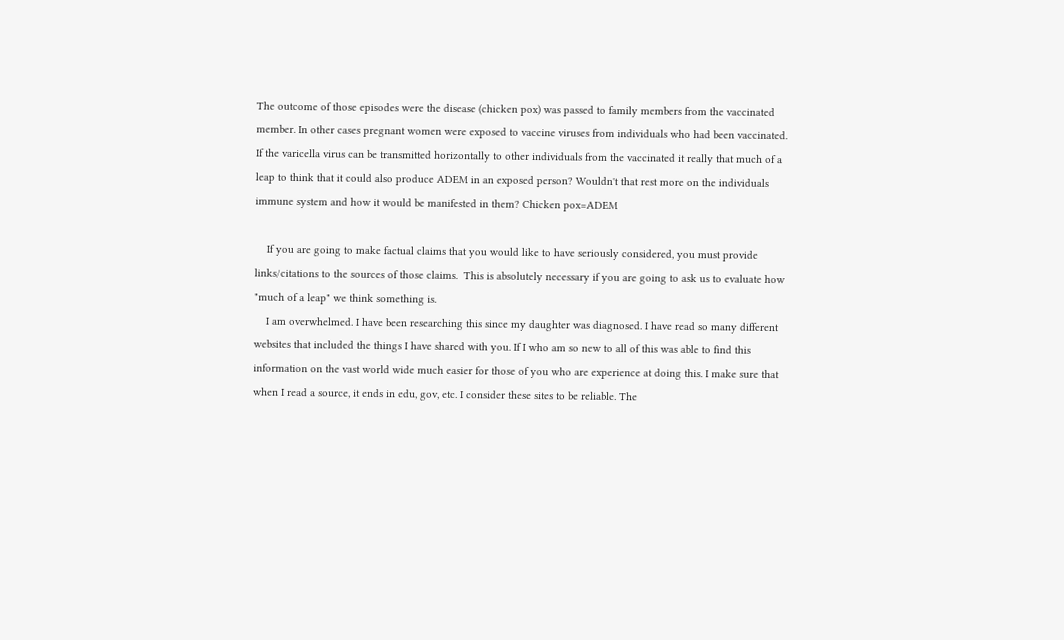The outcome of those episodes were the disease (chicken pox) was passed to family members from the vaccinated member. In other cases pregnant women were exposed to vaccine viruses from individuals who had been vaccinated. If the varicella virus can be transmitted horizontally to other individuals from the vaccinated it really that much of a leap to think that it could also produce ADEM in an exposed person? Wouldn't that rest more on the individuals immune system and how it would be manifested in them? Chicken pox=ADEM

    If you are going to make factual claims that you would like to have seriously considered, you must provide links/citations to the sources of those claims.  This is absolutely necessary if you are going to ask us to evaluate how "much of a leap" we think something is.
    I am overwhelmed. I have been researching this since my daughter was diagnosed. I have read so many different websites that included the things I have shared with you. If I who am so new to all of this was able to find this information on the vast world wide much easier for those of you who are experience at doing this. I make sure that when I read a source, it ends in edu, gov, etc. I consider these sites to be reliable. The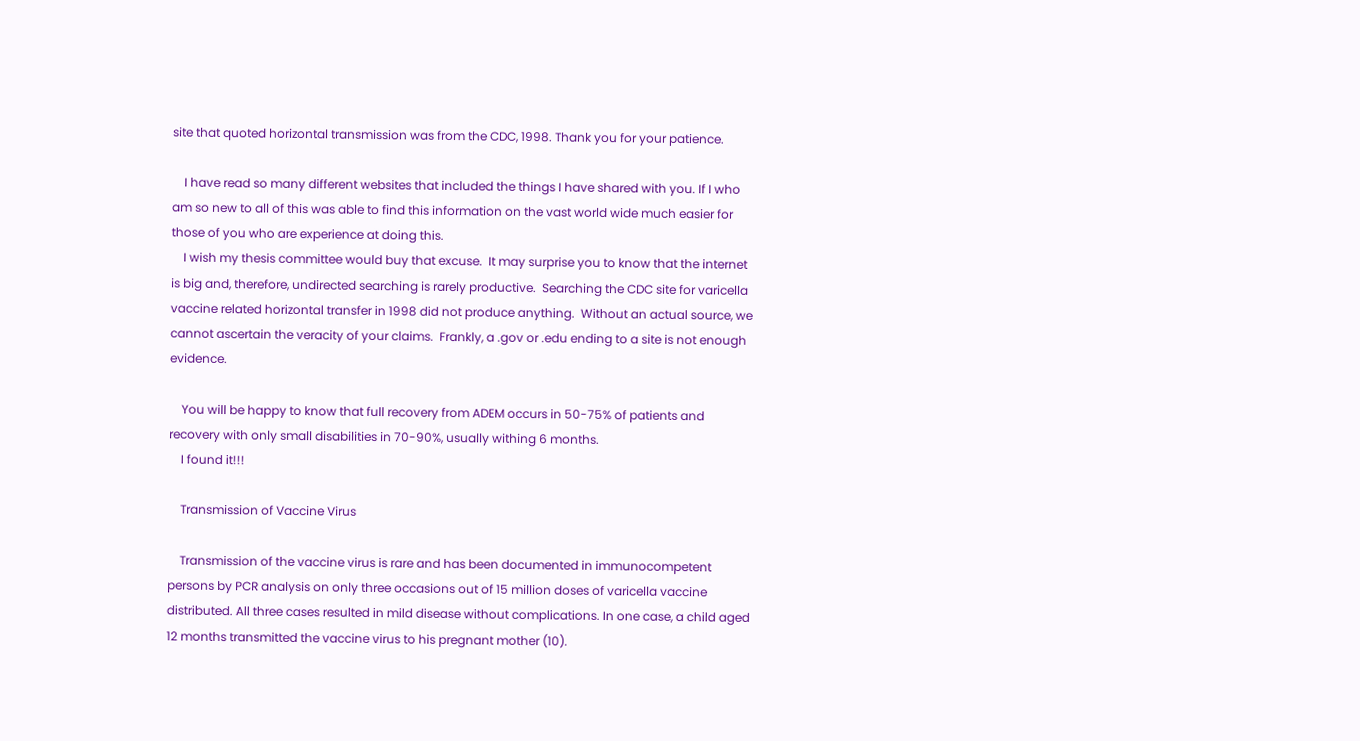site that quoted horizontal transmission was from the CDC, 1998. Thank you for your patience.

    I have read so many different websites that included the things I have shared with you. If I who am so new to all of this was able to find this information on the vast world wide much easier for those of you who are experience at doing this.
    I wish my thesis committee would buy that excuse.  It may surprise you to know that the internet is big and, therefore, undirected searching is rarely productive.  Searching the CDC site for varicella vaccine related horizontal transfer in 1998 did not produce anything.  Without an actual source, we cannot ascertain the veracity of your claims.  Frankly, a .gov or .edu ending to a site is not enough evidence.

    You will be happy to know that full recovery from ADEM occurs in 50-75% of patients and recovery with only small disabilities in 70-90%, usually withing 6 months.
    I found it!!!

    Transmission of Vaccine Virus

    Transmission of the vaccine virus is rare and has been documented in immunocompetent persons by PCR analysis on only three occasions out of 15 million doses of varicella vaccine distributed. All three cases resulted in mild disease without complications. In one case, a child aged 12 months transmitted the vaccine virus to his pregnant mother (10).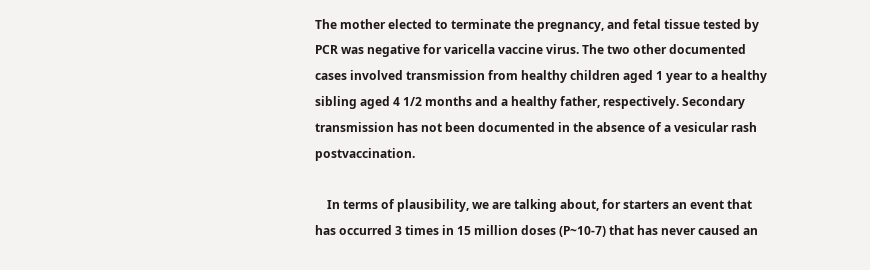The mother elected to terminate the pregnancy, and fetal tissue tested by PCR was negative for varicella vaccine virus. The two other documented cases involved transmission from healthy children aged 1 year to a healthy sibling aged 4 1/2 months and a healthy father, respectively. Secondary transmission has not been documented in the absence of a vesicular rash postvaccination.

    In terms of plausibility, we are talking about, for starters an event that has occurred 3 times in 15 million doses (P~10-7) that has never caused an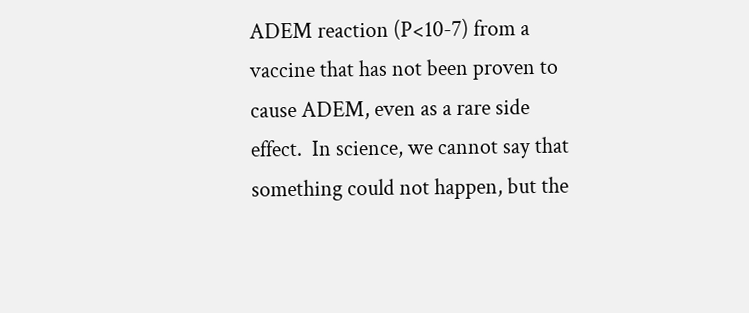ADEM reaction (P<10-7) from a vaccine that has not been proven to cause ADEM, even as a rare side effect.  In science, we cannot say that something could not happen, but the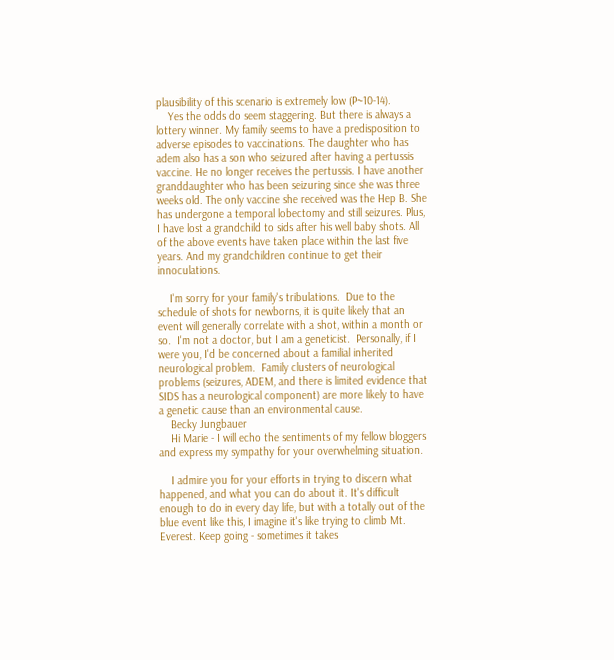plausibility of this scenario is extremely low (P~10-14).
    Yes the odds do seem staggering. But there is always a lottery winner. My family seems to have a predisposition to adverse episodes to vaccinations. The daughter who has adem also has a son who seizured after having a pertussis vaccine. He no longer receives the pertussis. I have another granddaughter who has been seizuring since she was three weeks old. The only vaccine she received was the Hep B. She has undergone a temporal lobectomy and still seizures. Plus, I have lost a grandchild to sids after his well baby shots. All of the above events have taken place within the last five years. And my grandchildren continue to get their innoculations.

    I'm sorry for your family's tribulations.  Due to the schedule of shots for newborns, it is quite likely that an event will generally correlate with a shot, within a month or so.  I'm not a doctor, but I am a geneticist.  Personally, if I were you, I'd be concerned about a familial inherited neurological problem.  Family clusters of neurological problems (seizures, ADEM, and there is limited evidence that SIDS has a neurological component) are more likely to have a genetic cause than an environmental cause.
    Becky Jungbauer
    Hi Marie - I will echo the sentiments of my fellow bloggers and express my sympathy for your overwhelming situation.

    I admire you for your efforts in trying to discern what happened, and what you can do about it. It's difficult enough to do in every day life, but with a totally out of the blue event like this, I imagine it's like trying to climb Mt. Everest. Keep going - sometimes it takes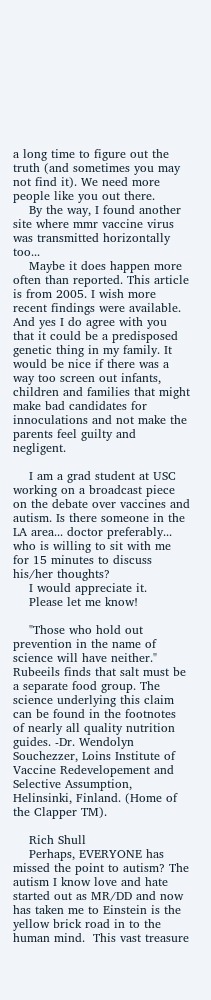a long time to figure out the truth (and sometimes you may not find it). We need more people like you out there.
    By the way, I found another site where mmr vaccine virus was transmitted horizontally too...
    Maybe it does happen more often than reported. This article is from 2005. I wish more recent findings were available. And yes I do agree with you that it could be a predisposed genetic thing in my family. It would be nice if there was a way too screen out infants, children and families that might make bad candidates for innoculations and not make the parents feel guilty and negligent.

    I am a grad student at USC working on a broadcast piece on the debate over vaccines and autism. Is there someone in the LA area... doctor preferably... who is willing to sit with me for 15 minutes to discuss his/her thoughts?
    I would appreciate it.
    Please let me know!

    "Those who hold out prevention in the name of science will have neither." Rubeeils finds that salt must be a separate food group. The science underlying this claim can be found in the footnotes of nearly all quality nutrition guides. -Dr. Wendolyn Souchezzer, Loins Institute of Vaccine Redevelopement and Selective Assumption, Helinsinki, Finland. (Home of the Clapper TM).

    Rich Shull
    Perhaps, EVERYONE has missed the point to autism? The autism I know love and hate started out as MR/DD and now has taken me to Einstein is the  yellow brick road in to the human mind.  This vast treasure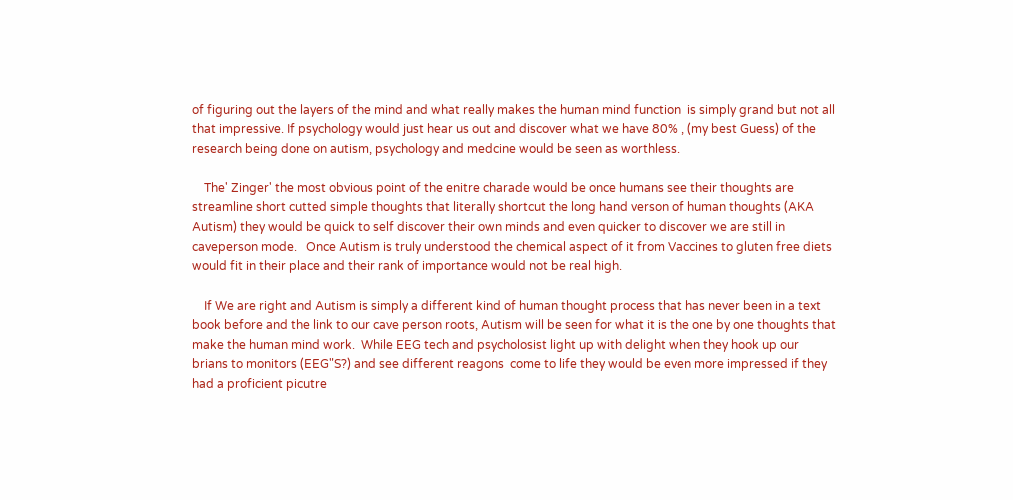of figuring out the layers of the mind and what really makes the human mind function  is simply grand but not all that impressive. If psychology would just hear us out and discover what we have 80% , (my best Guess) of the research being done on autism, psychology and medcine would be seen as worthless.

    The' Zinger' the most obvious point of the enitre charade would be once humans see their thoughts are streamline short cutted simple thoughts that literally shortcut the long hand verson of human thoughts (AKA Autism) they would be quick to self discover their own minds and even quicker to discover we are still in caveperson mode.   Once Autism is truly understood the chemical aspect of it from Vaccines to gluten free diets would fit in their place and their rank of importance would not be real high.

    If We are right and Autism is simply a different kind of human thought process that has never been in a text book before and the link to our cave person roots, Autism will be seen for what it is the one by one thoughts that make the human mind work.  While EEG tech and psycholosist light up with delight when they hook up our brians to monitors (EEG"S?) and see different reagons  come to life they would be even more impressed if they had a proficient picutre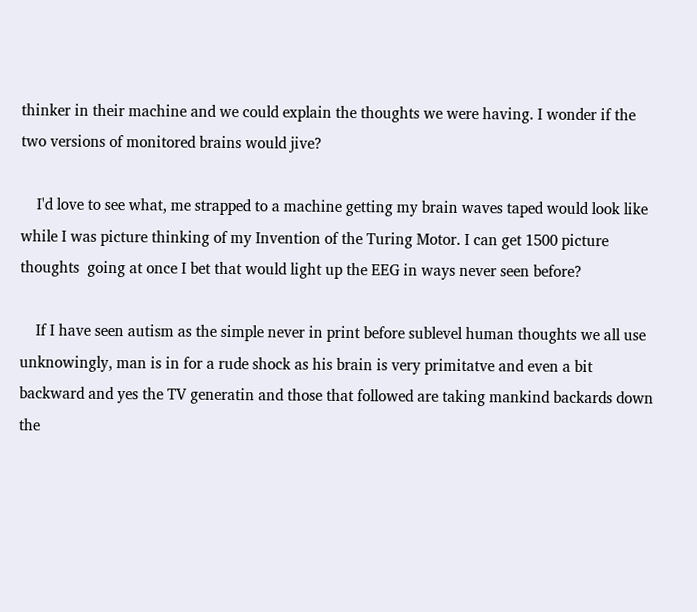thinker in their machine and we could explain the thoughts we were having. I wonder if the two versions of monitored brains would jive?

    I'd love to see what, me strapped to a machine getting my brain waves taped would look like while I was picture thinking of my Invention of the Turing Motor. I can get 1500 picture thoughts  going at once I bet that would light up the EEG in ways never seen before?

    If I have seen autism as the simple never in print before sublevel human thoughts we all use unknowingly, man is in for a rude shock as his brain is very primitatve and even a bit backward and yes the TV generatin and those that followed are taking mankind backards down the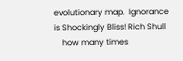evolutionary map.  Ignorance is Shockingly Bliss! Rich Shull
    how many times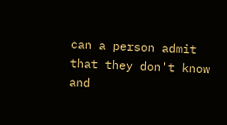can a person admit that they don't know and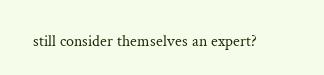still consider themselves an expert?